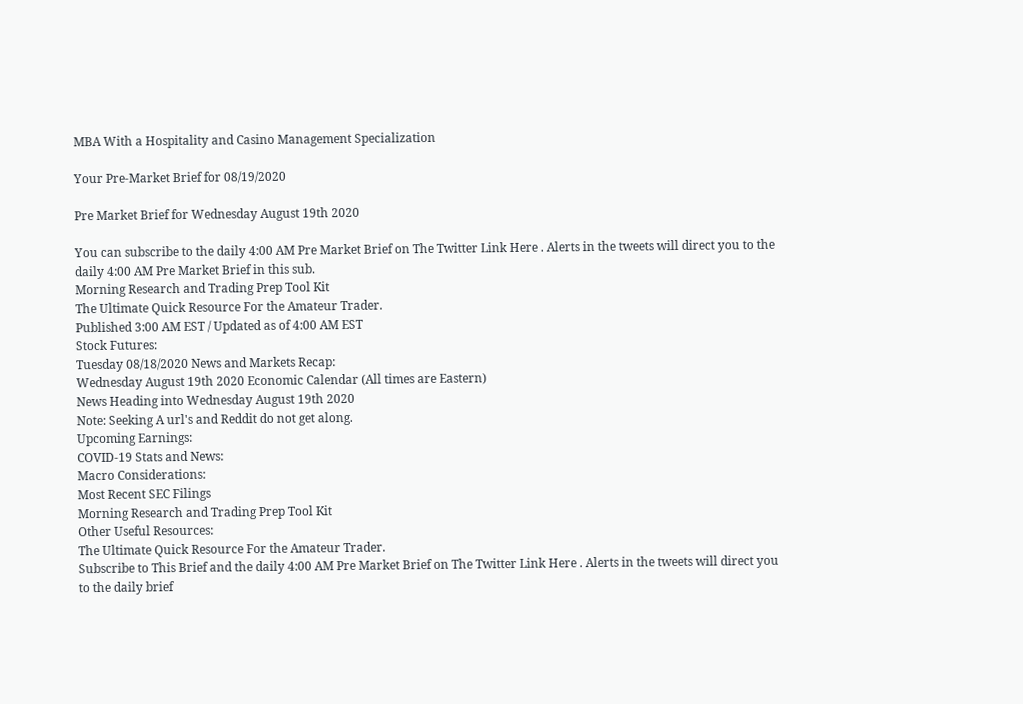MBA With a Hospitality and Casino Management Specialization

Your Pre-Market Brief for 08/19/2020

Pre Market Brief for Wednesday August 19th 2020

You can subscribe to the daily 4:00 AM Pre Market Brief on The Twitter Link Here . Alerts in the tweets will direct you to the daily 4:00 AM Pre Market Brief in this sub.
Morning Research and Trading Prep Tool Kit
The Ultimate Quick Resource For the Amateur Trader.
Published 3:00 AM EST / Updated as of 4:00 AM EST
Stock Futures:
Tuesday 08/18/2020 News and Markets Recap:
Wednesday August 19th 2020 Economic Calendar (All times are Eastern)
News Heading into Wednesday August 19th 2020
Note: Seeking A url's and Reddit do not get along.
Upcoming Earnings:
COVID-19 Stats and News:
Macro Considerations:
Most Recent SEC Filings
Morning Research and Trading Prep Tool Kit
Other Useful Resources:
The Ultimate Quick Resource For the Amateur Trader.
Subscribe to This Brief and the daily 4:00 AM Pre Market Brief on The Twitter Link Here . Alerts in the tweets will direct you to the daily brief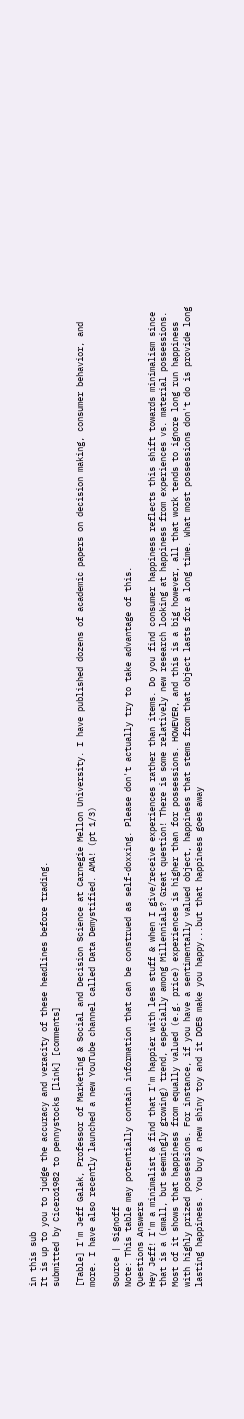in this sub
It is up to you to judge the accuracy and veracity of these headlines before trading.
submitted by Cicero1982 to pennystocks [link] [comments]

[Table] I'm Jeff Galak, Professor of Marketing & Social and Decision Science at Carnegie Mellon University. I have published dozens of academic papers on decision making, consumer behavior, and more. I have also recently launched a new YouTube channel called Data Demystified. AMA! (pt 1/3)

Source | Signoff
Note: This table may potentially contain information that can be construed as self-doxxing. Please don't actually try to take advantage of this.
Questions Answers
Hey Jeff! I'm a minimalist & find that I'm happier with less stuff & when I give/receive experiences rather than items. Do you find consumer happiness reflects this shift towards minimalism since that is a (small, but seemingly growing) trend, especially among Millennials? Great question! There is some relatively new research looking at happiness from experiences vs. material possessions. Most of it shows that happiness from equally valued (e.g. price) experiences is higher than for possessions. HOWEVER, and this is a big however, all that work tends to ignore long run happiness with highly prized possessions. For instance, if you have a sentimentally valued object, happiness that stems from that object lasts for a long time. What most possessions don't do is provide long lasting happiness. You buy a new shiny toy and it DOES make you happy...but that happiness goes away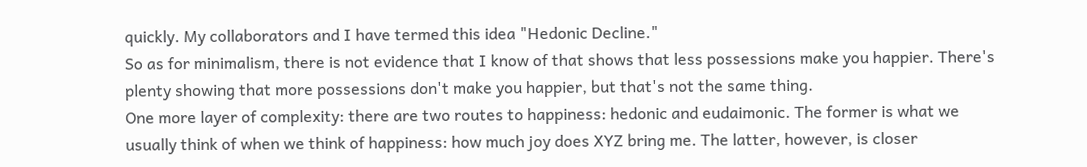quickly. My collaborators and I have termed this idea "Hedonic Decline."
So as for minimalism, there is not evidence that I know of that shows that less possessions make you happier. There's plenty showing that more possessions don't make you happier, but that's not the same thing.
One more layer of complexity: there are two routes to happiness: hedonic and eudaimonic. The former is what we usually think of when we think of happiness: how much joy does XYZ bring me. The latter, however, is closer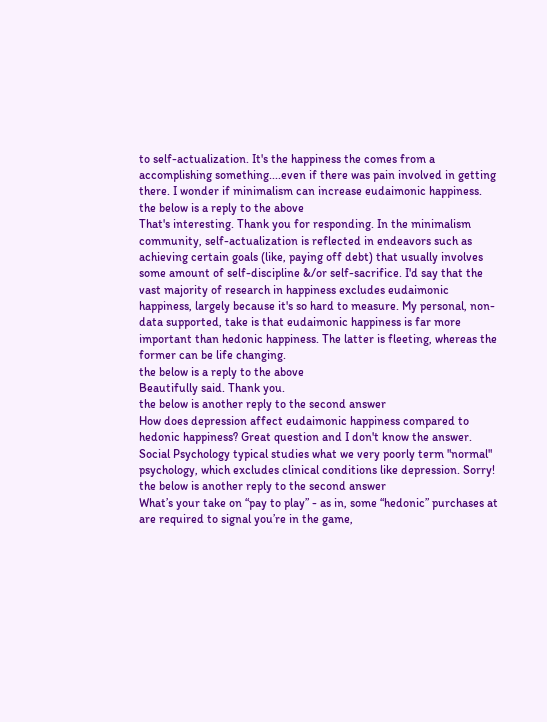to self-actualization. It's the happiness the comes from a accomplishing something....even if there was pain involved in getting there. I wonder if minimalism can increase eudaimonic happiness.
the below is a reply to the above
That's interesting. Thank you for responding. In the minimalism community, self-actualization is reflected in endeavors such as achieving certain goals (like, paying off debt) that usually involves some amount of self-discipline &/or self-sacrifice. I'd say that the vast majority of research in happiness excludes eudaimonic happiness, largely because it's so hard to measure. My personal, non-data supported, take is that eudaimonic happiness is far more important than hedonic happiness. The latter is fleeting, whereas the former can be life changing.
the below is a reply to the above
Beautifully said. Thank you.
the below is another reply to the second answer
How does depression affect eudaimonic happiness compared to hedonic happiness? Great question and I don't know the answer. Social Psychology typical studies what we very poorly term "normal" psychology, which excludes clinical conditions like depression. Sorry!
the below is another reply to the second answer
What’s your take on “pay to play” - as in, some “hedonic” purchases at are required to signal you’re in the game,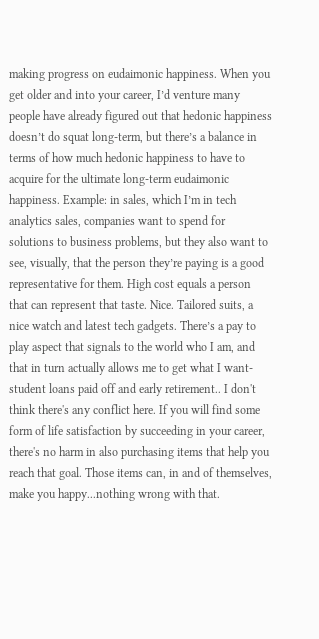making progress on eudaimonic happiness. When you get older and into your career, I’d venture many people have already figured out that hedonic happiness doesn’t do squat long-term, but there’s a balance in terms of how much hedonic happiness to have to acquire for the ultimate long-term eudaimonic happiness. Example: in sales, which I’m in tech analytics sales, companies want to spend for solutions to business problems, but they also want to see, visually, that the person they’re paying is a good representative for them. High cost equals a person that can represent that taste. Nice. Tailored suits, a nice watch and latest tech gadgets. There’s a pay to play aspect that signals to the world who I am, and that in turn actually allows me to get what I want- student loans paid off and early retirement.. I don't think there's any conflict here. If you will find some form of life satisfaction by succeeding in your career, there's no harm in also purchasing items that help you reach that goal. Those items can, in and of themselves, make you happy...nothing wrong with that.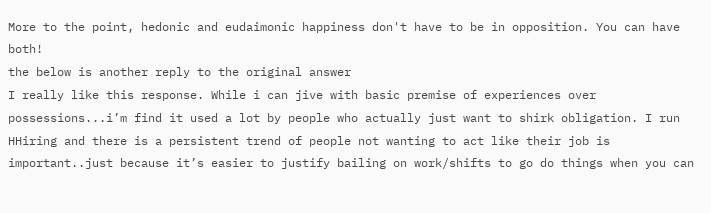More to the point, hedonic and eudaimonic happiness don't have to be in opposition. You can have both!
the below is another reply to the original answer
I really like this response. While i can jive with basic premise of experiences over possessions...i’m find it used a lot by people who actually just want to shirk obligation. I run HHiring and there is a persistent trend of people not wanting to act like their job is important..just because it’s easier to justify bailing on work/shifts to go do things when you can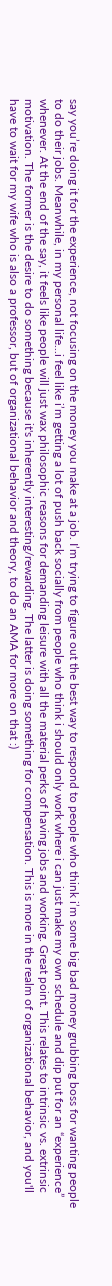say you’re doing it for the experience, not focusing on the money you make at a job. I’m trying to figure out the best way to respond to people who think i’m some big bad money grubbing boss for wanting people to do their jobs. Meanwhile, in my personal life...i feel like i’m getting a lot of push back socially from people who think i should only work where i can just make my own schedule and dip put for an “experience” whenever. At the end of the say, it feels like people will just wax philosophic reasons for demanding leisure with all the material perks of having jobs and working. Great point. This relates to intrinsic vs. extrinsic motivation. The former is the desire to do something because it's inherently interesting/rewarding. The latter is doing something for compensation. This is more in the realm of organizational behavior, and you'll have to wait for my wife who is also a professor, but of organizational behavior and theory, to do an AMA for more on that :)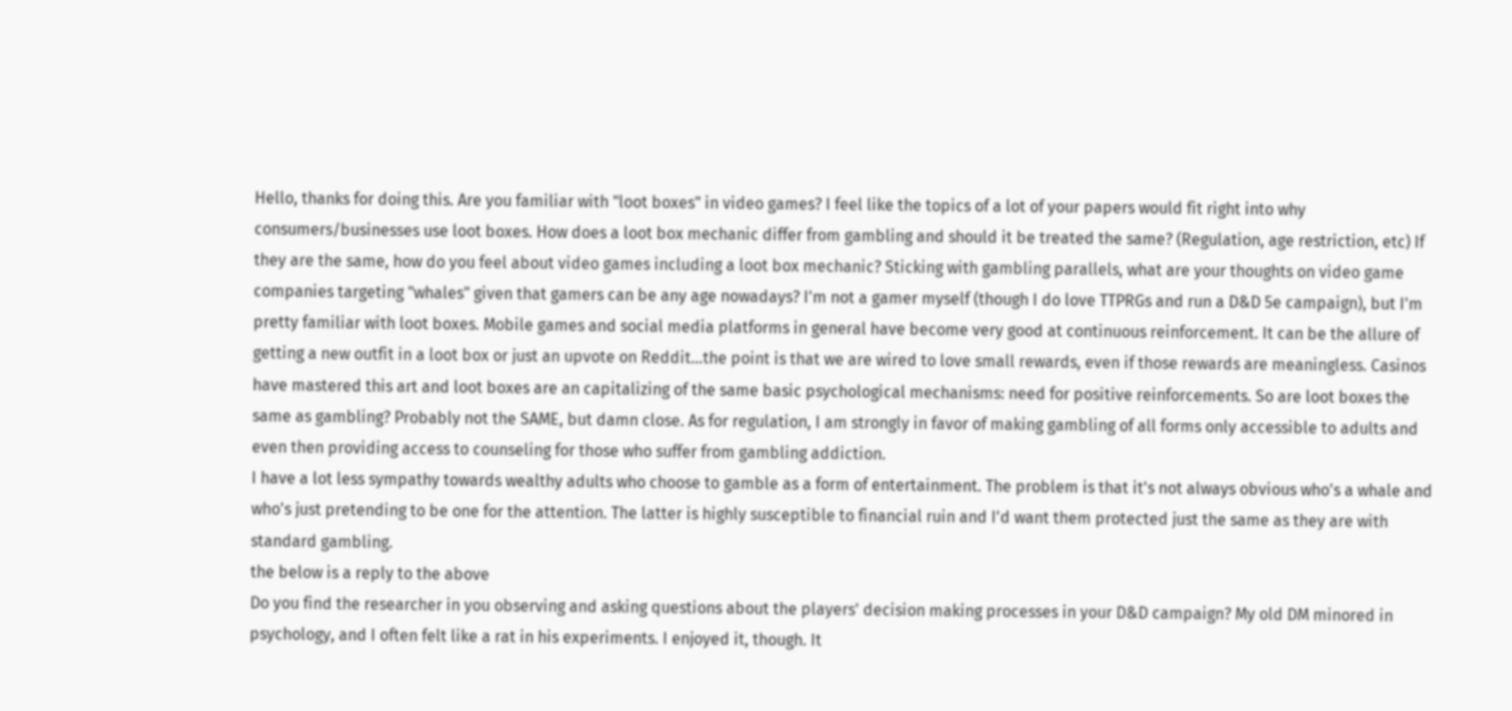Hello, thanks for doing this. Are you familiar with "loot boxes" in video games? I feel like the topics of a lot of your papers would fit right into why consumers/businesses use loot boxes. How does a loot box mechanic differ from gambling and should it be treated the same? (Regulation, age restriction, etc) If they are the same, how do you feel about video games including a loot box mechanic? Sticking with gambling parallels, what are your thoughts on video game companies targeting "whales" given that gamers can be any age nowadays? I'm not a gamer myself (though I do love TTPRGs and run a D&D 5e campaign), but I'm pretty familiar with loot boxes. Mobile games and social media platforms in general have become very good at continuous reinforcement. It can be the allure of getting a new outfit in a loot box or just an upvote on Reddit...the point is that we are wired to love small rewards, even if those rewards are meaningless. Casinos have mastered this art and loot boxes are an capitalizing of the same basic psychological mechanisms: need for positive reinforcements. So are loot boxes the same as gambling? Probably not the SAME, but damn close. As for regulation, I am strongly in favor of making gambling of all forms only accessible to adults and even then providing access to counseling for those who suffer from gambling addiction.
I have a lot less sympathy towards wealthy adults who choose to gamble as a form of entertainment. The problem is that it's not always obvious who's a whale and who's just pretending to be one for the attention. The latter is highly susceptible to financial ruin and I'd want them protected just the same as they are with standard gambling.
the below is a reply to the above
Do you find the researcher in you observing and asking questions about the players' decision making processes in your D&D campaign? My old DM minored in psychology, and I often felt like a rat in his experiments. I enjoyed it, though. It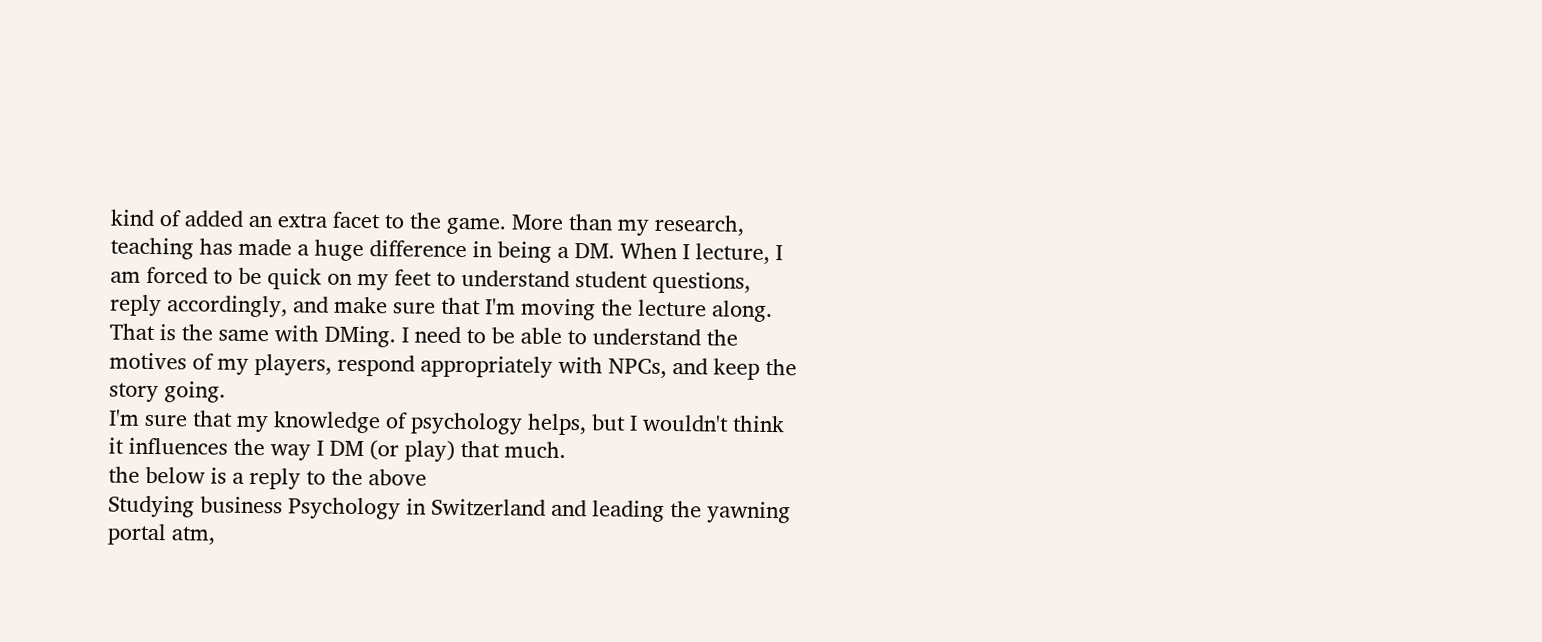kind of added an extra facet to the game. More than my research, teaching has made a huge difference in being a DM. When I lecture, I am forced to be quick on my feet to understand student questions, reply accordingly, and make sure that I'm moving the lecture along. That is the same with DMing. I need to be able to understand the motives of my players, respond appropriately with NPCs, and keep the story going.
I'm sure that my knowledge of psychology helps, but I wouldn't think it influences the way I DM (or play) that much.
the below is a reply to the above
Studying business Psychology in Switzerland and leading the yawning portal atm,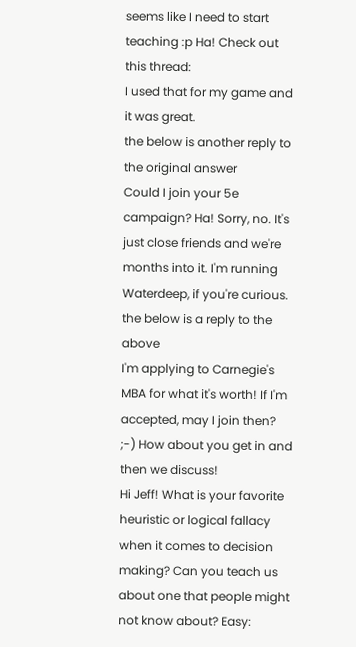seems like I need to start teaching :p Ha! Check out this thread:
I used that for my game and it was great.
the below is another reply to the original answer
Could I join your 5e campaign? Ha! Sorry, no. It's just close friends and we're months into it. I'm running Waterdeep, if you're curious.
the below is a reply to the above
I'm applying to Carnegie's MBA for what it's worth! If I'm accepted, may I join then? ;-) How about you get in and then we discuss!
Hi Jeff! What is your favorite heuristic or logical fallacy when it comes to decision making? Can you teach us about one that people might not know about? Easy: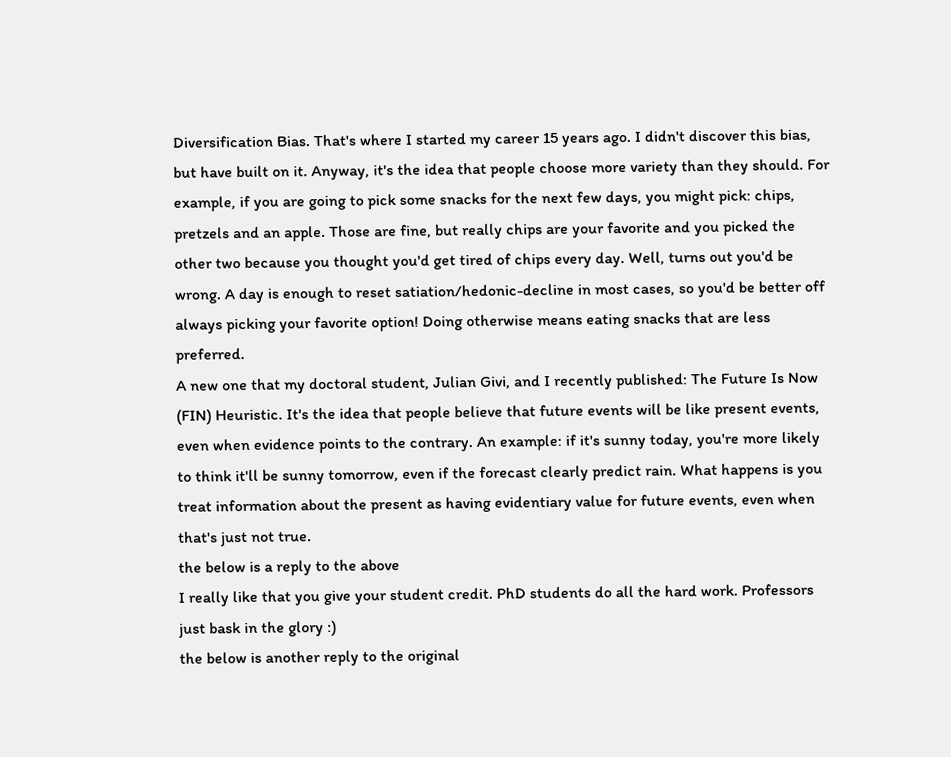Diversification Bias. That's where I started my career 15 years ago. I didn't discover this bias, but have built on it. Anyway, it's the idea that people choose more variety than they should. For example, if you are going to pick some snacks for the next few days, you might pick: chips, pretzels and an apple. Those are fine, but really chips are your favorite and you picked the other two because you thought you'd get tired of chips every day. Well, turns out you'd be wrong. A day is enough to reset satiation/hedonic-decline in most cases, so you'd be better off always picking your favorite option! Doing otherwise means eating snacks that are less preferred.
A new one that my doctoral student, Julian Givi, and I recently published: The Future Is Now (FIN) Heuristic. It's the idea that people believe that future events will be like present events, even when evidence points to the contrary. An example: if it's sunny today, you're more likely to think it'll be sunny tomorrow, even if the forecast clearly predict rain. What happens is you treat information about the present as having evidentiary value for future events, even when that's just not true.
the below is a reply to the above
I really like that you give your student credit. PhD students do all the hard work. Professors just bask in the glory :)
the below is another reply to the original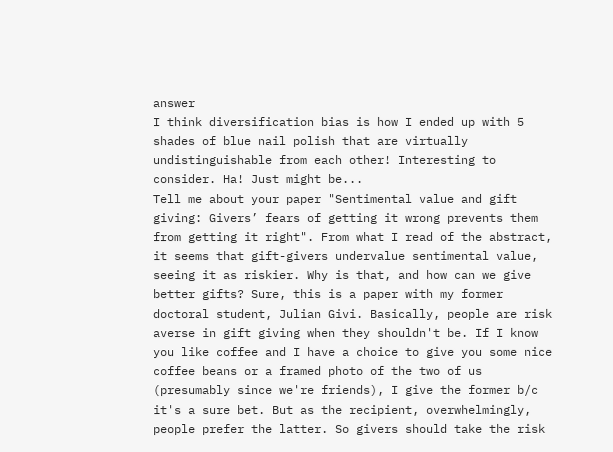answer
I think diversification bias is how I ended up with 5 shades of blue nail polish that are virtually undistinguishable from each other! Interesting to consider. Ha! Just might be...
Tell me about your paper "Sentimental value and gift giving: Givers’ fears of getting it wrong prevents them from getting it right". From what I read of the abstract, it seems that gift-givers undervalue sentimental value, seeing it as riskier. Why is that, and how can we give better gifts? Sure, this is a paper with my former doctoral student, Julian Givi. Basically, people are risk averse in gift giving when they shouldn't be. If I know you like coffee and I have a choice to give you some nice coffee beans or a framed photo of the two of us (presumably since we're friends), I give the former b/c it's a sure bet. But as the recipient, overwhelmingly, people prefer the latter. So givers should take the risk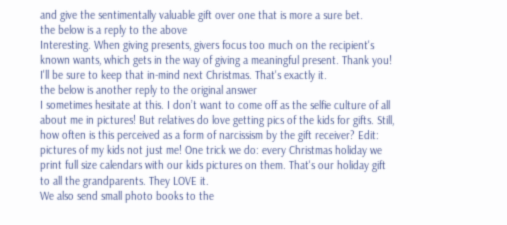and give the sentimentally valuable gift over one that is more a sure bet.
the below is a reply to the above
Interesting. When giving presents, givers focus too much on the recipient's known wants, which gets in the way of giving a meaningful present. Thank you! I'll be sure to keep that in-mind next Christmas. That's exactly it.
the below is another reply to the original answer
I sometimes hesitate at this. I don’t want to come off as the selfie culture of all about me in pictures! But relatives do love getting pics of the kids for gifts. Still, how often is this perceived as a form of narcissism by the gift receiver? Edit: pictures of my kids not just me! One trick we do: every Christmas holiday we print full size calendars with our kids pictures on them. That's our holiday gift to all the grandparents. They LOVE it.
We also send small photo books to the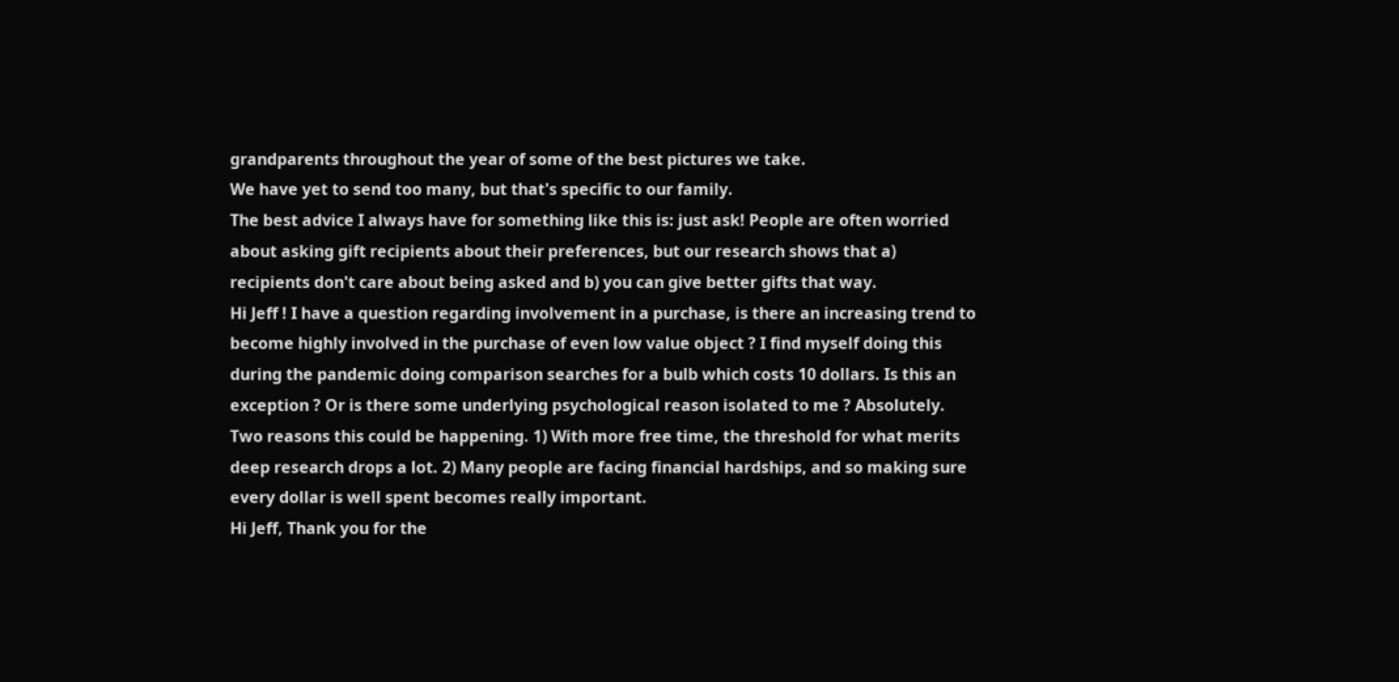grandparents throughout the year of some of the best pictures we take.
We have yet to send too many, but that's specific to our family.
The best advice I always have for something like this is: just ask! People are often worried about asking gift recipients about their preferences, but our research shows that a) recipients don't care about being asked and b) you can give better gifts that way.
Hi Jeff ! I have a question regarding involvement in a purchase, is there an increasing trend to become highly involved in the purchase of even low value object ? I find myself doing this during the pandemic doing comparison searches for a bulb which costs 10 dollars. Is this an exception ? Or is there some underlying psychological reason isolated to me ? Absolutely. Two reasons this could be happening. 1) With more free time, the threshold for what merits deep research drops a lot. 2) Many people are facing financial hardships, and so making sure every dollar is well spent becomes really important.
Hi Jeff, Thank you for the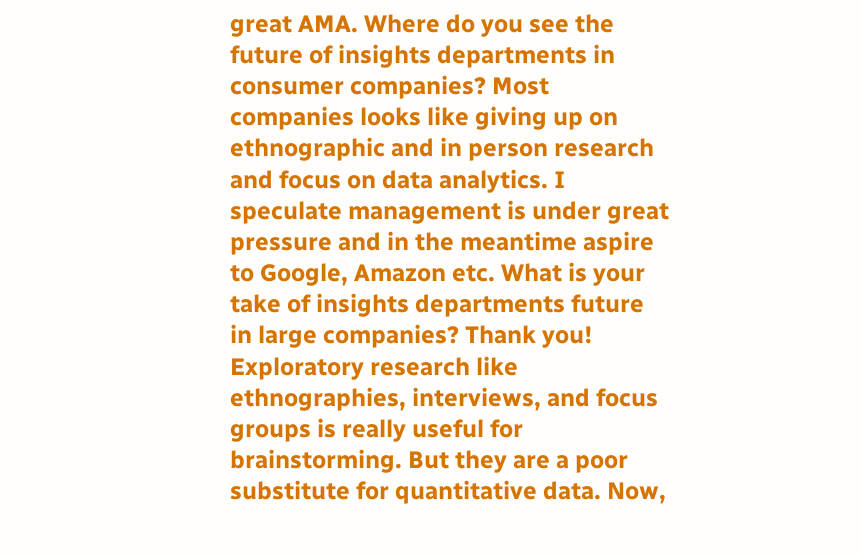great AMA. Where do you see the future of insights departments in consumer companies? Most companies looks like giving up on ethnographic and in person research and focus on data analytics. I speculate management is under great pressure and in the meantime aspire to Google, Amazon etc. What is your take of insights departments future in large companies? Thank you! Exploratory research like ethnographies, interviews, and focus groups is really useful for brainstorming. But they are a poor substitute for quantitative data. Now,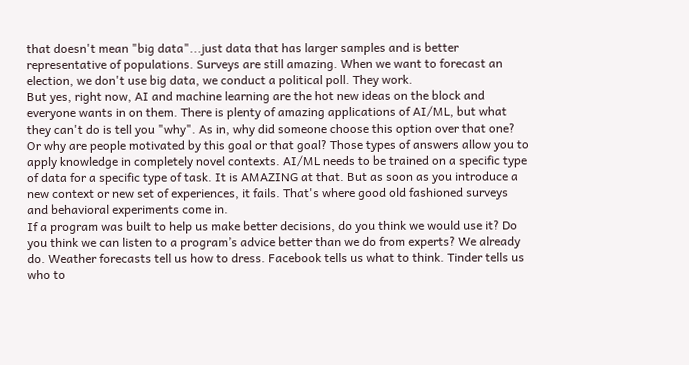that doesn't mean "big data"...just data that has larger samples and is better representative of populations. Surveys are still amazing. When we want to forecast an election, we don't use big data, we conduct a political poll. They work.
But yes, right now, AI and machine learning are the hot new ideas on the block and everyone wants in on them. There is plenty of amazing applications of AI/ML, but what they can't do is tell you "why". As in, why did someone choose this option over that one? Or why are people motivated by this goal or that goal? Those types of answers allow you to apply knowledge in completely novel contexts. AI/ML needs to be trained on a specific type of data for a specific type of task. It is AMAZING at that. But as soon as you introduce a new context or new set of experiences, it fails. That's where good old fashioned surveys and behavioral experiments come in.
If a program was built to help us make better decisions, do you think we would use it? Do you think we can listen to a program’s advice better than we do from experts? We already do. Weather forecasts tell us how to dress. Facebook tells us what to think. Tinder tells us who to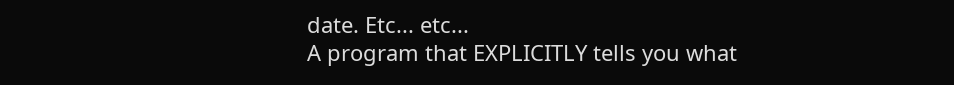date. Etc... etc...
A program that EXPLICITLY tells you what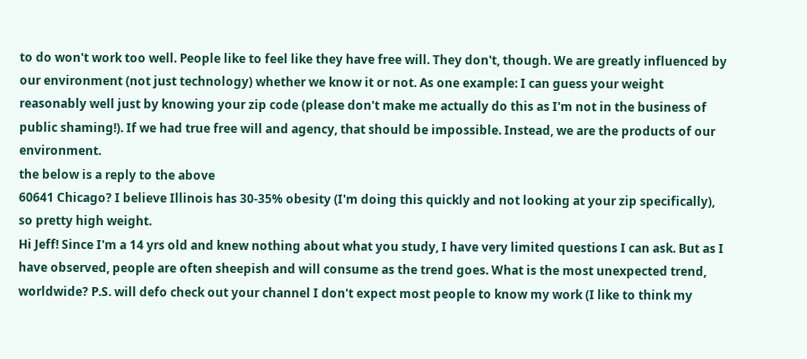to do won't work too well. People like to feel like they have free will. They don't, though. We are greatly influenced by our environment (not just technology) whether we know it or not. As one example: I can guess your weight reasonably well just by knowing your zip code (please don't make me actually do this as I'm not in the business of public shaming!). If we had true free will and agency, that should be impossible. Instead, we are the products of our environment.
the below is a reply to the above
60641 Chicago? I believe Illinois has 30-35% obesity (I'm doing this quickly and not looking at your zip specifically), so pretty high weight.
Hi Jeff! Since I'm a 14 yrs old and knew nothing about what you study, I have very limited questions I can ask. But as I have observed, people are often sheepish and will consume as the trend goes. What is the most unexpected trend, worldwide? P.S. will defo check out your channel I don't expect most people to know my work (I like to think my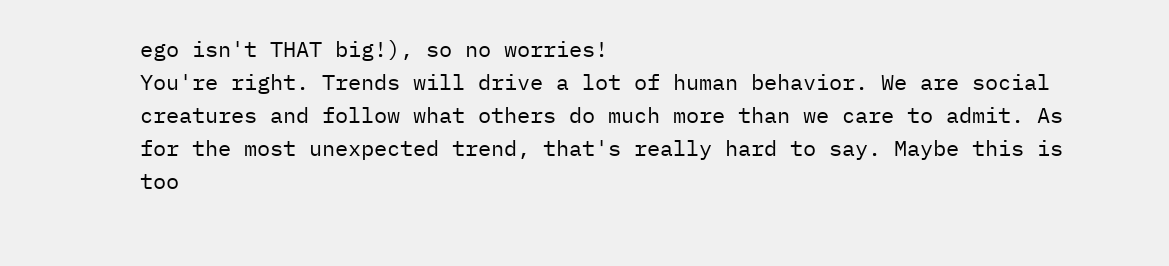ego isn't THAT big!), so no worries!
You're right. Trends will drive a lot of human behavior. We are social creatures and follow what others do much more than we care to admit. As for the most unexpected trend, that's really hard to say. Maybe this is too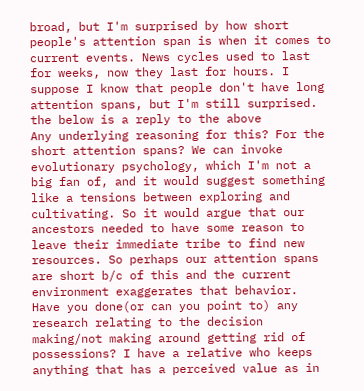broad, but I'm surprised by how short people's attention span is when it comes to current events. News cycles used to last for weeks, now they last for hours. I suppose I know that people don't have long attention spans, but I'm still surprised.
the below is a reply to the above
Any underlying reasoning for this? For the short attention spans? We can invoke evolutionary psychology, which I'm not a big fan of, and it would suggest something like a tensions between exploring and cultivating. So it would argue that our ancestors needed to have some reason to leave their immediate tribe to find new resources. So perhaps our attention spans are short b/c of this and the current environment exaggerates that behavior.
Have you done(or can you point to) any research relating to the decision making/not making around getting rid of possessions? I have a relative who keeps anything that has a perceived value as in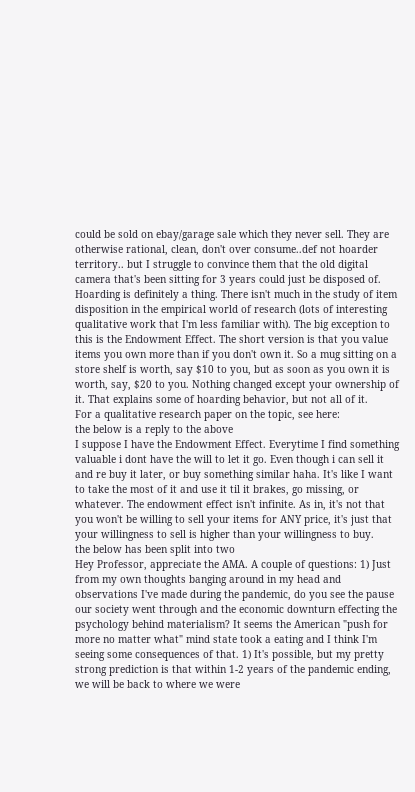could be sold on ebay/garage sale which they never sell. They are otherwise rational, clean, don't over consume..def not hoarder territory.. but I struggle to convince them that the old digital camera that's been sitting for 3 years could just be disposed of. Hoarding is definitely a thing. There isn't much in the study of item disposition in the empirical world of research (lots of interesting qualitative work that I'm less familiar with). The big exception to this is the Endowment Effect. The short version is that you value items you own more than if you don't own it. So a mug sitting on a store shelf is worth, say $10 to you, but as soon as you own it is worth, say, $20 to you. Nothing changed except your ownership of it. That explains some of hoarding behavior, but not all of it.
For a qualitative research paper on the topic, see here:
the below is a reply to the above
I suppose I have the Endowment Effect. Everytime I find something valuable i dont have the will to let it go. Even though i can sell it and re buy it later, or buy something similar haha. It's like I want to take the most of it and use it til it brakes, go missing, or whatever. The endowment effect isn't infinite. As in, it's not that you won't be willing to sell your items for ANY price, it's just that your willingness to sell is higher than your willingness to buy.
the below has been split into two
Hey Professor, appreciate the AMA. A couple of questions: 1) Just from my own thoughts banging around in my head and observations I've made during the pandemic, do you see the pause our society went through and the economic downturn effecting the psychology behind materialism? It seems the American "push for more no matter what" mind state took a eating and I think I'm seeing some consequences of that. 1) It's possible, but my pretty strong prediction is that within 1-2 years of the pandemic ending, we will be back to where we were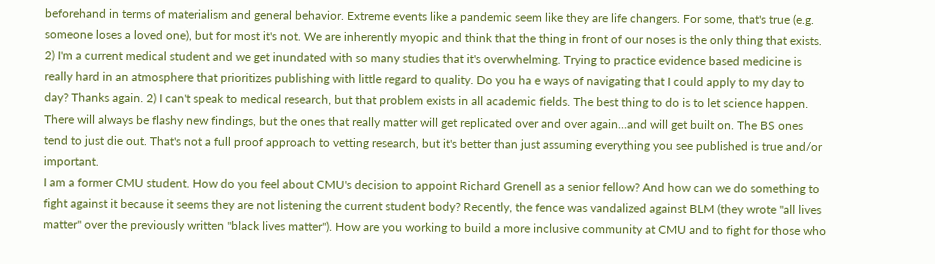beforehand in terms of materialism and general behavior. Extreme events like a pandemic seem like they are life changers. For some, that's true (e.g. someone loses a loved one), but for most it's not. We are inherently myopic and think that the thing in front of our noses is the only thing that exists.
2) I'm a current medical student and we get inundated with so many studies that it's overwhelming. Trying to practice evidence based medicine is really hard in an atmosphere that prioritizes publishing with little regard to quality. Do you ha e ways of navigating that I could apply to my day to day? Thanks again. 2) I can't speak to medical research, but that problem exists in all academic fields. The best thing to do is to let science happen. There will always be flashy new findings, but the ones that really matter will get replicated over and over again...and will get built on. The BS ones tend to just die out. That's not a full proof approach to vetting research, but it's better than just assuming everything you see published is true and/or important.
I am a former CMU student. How do you feel about CMU's decision to appoint Richard Grenell as a senior fellow? And how can we do something to fight against it because it seems they are not listening the current student body? Recently, the fence was vandalized against BLM (they wrote "all lives matter" over the previously written "black lives matter"). How are you working to build a more inclusive community at CMU and to fight for those who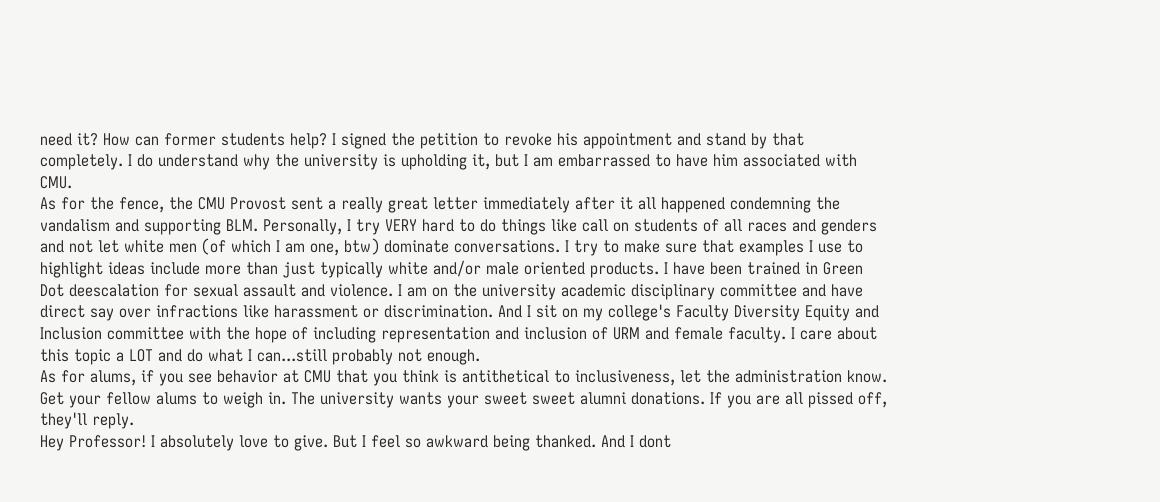need it? How can former students help? I signed the petition to revoke his appointment and stand by that completely. I do understand why the university is upholding it, but I am embarrassed to have him associated with CMU.
As for the fence, the CMU Provost sent a really great letter immediately after it all happened condemning the vandalism and supporting BLM. Personally, I try VERY hard to do things like call on students of all races and genders and not let white men (of which I am one, btw) dominate conversations. I try to make sure that examples I use to highlight ideas include more than just typically white and/or male oriented products. I have been trained in Green Dot deescalation for sexual assault and violence. I am on the university academic disciplinary committee and have direct say over infractions like harassment or discrimination. And I sit on my college's Faculty Diversity Equity and Inclusion committee with the hope of including representation and inclusion of URM and female faculty. I care about this topic a LOT and do what I can...still probably not enough.
As for alums, if you see behavior at CMU that you think is antithetical to inclusiveness, let the administration know. Get your fellow alums to weigh in. The university wants your sweet sweet alumni donations. If you are all pissed off, they'll reply.
Hey Professor! I absolutely love to give. But I feel so awkward being thanked. And I dont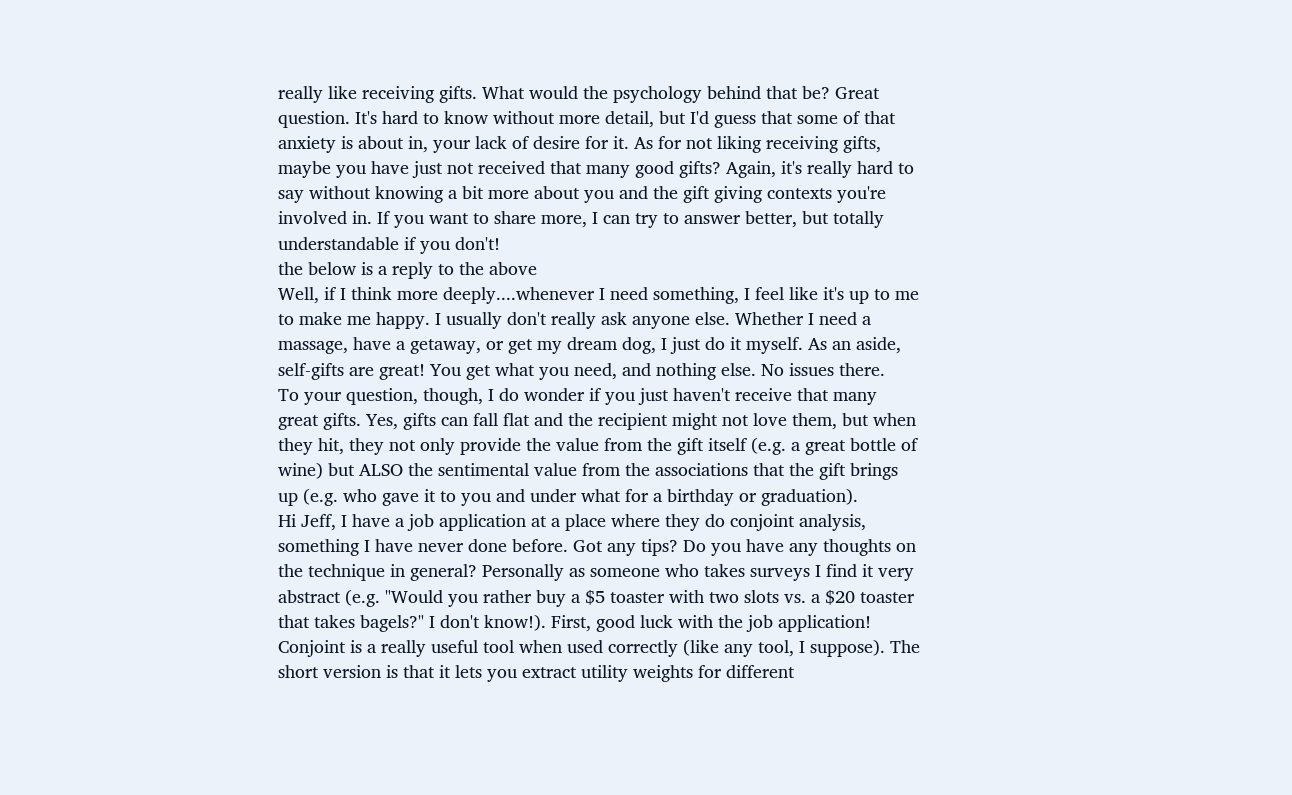really like receiving gifts. What would the psychology behind that be? Great question. It's hard to know without more detail, but I'd guess that some of that anxiety is about in, your lack of desire for it. As for not liking receiving gifts, maybe you have just not received that many good gifts? Again, it's really hard to say without knowing a bit more about you and the gift giving contexts you're involved in. If you want to share more, I can try to answer better, but totally understandable if you don't!
the below is a reply to the above
Well, if I think more deeply....whenever I need something, I feel like it's up to me to make me happy. I usually don't really ask anyone else. Whether I need a massage, have a getaway, or get my dream dog, I just do it myself. As an aside, self-gifts are great! You get what you need, and nothing else. No issues there.
To your question, though, I do wonder if you just haven't receive that many great gifts. Yes, gifts can fall flat and the recipient might not love them, but when they hit, they not only provide the value from the gift itself (e.g. a great bottle of wine) but ALSO the sentimental value from the associations that the gift brings up (e.g. who gave it to you and under what for a birthday or graduation).
Hi Jeff, I have a job application at a place where they do conjoint analysis, something I have never done before. Got any tips? Do you have any thoughts on the technique in general? Personally as someone who takes surveys I find it very abstract (e.g. "Would you rather buy a $5 toaster with two slots vs. a $20 toaster that takes bagels?" I don't know!). First, good luck with the job application! Conjoint is a really useful tool when used correctly (like any tool, I suppose). The short version is that it lets you extract utility weights for different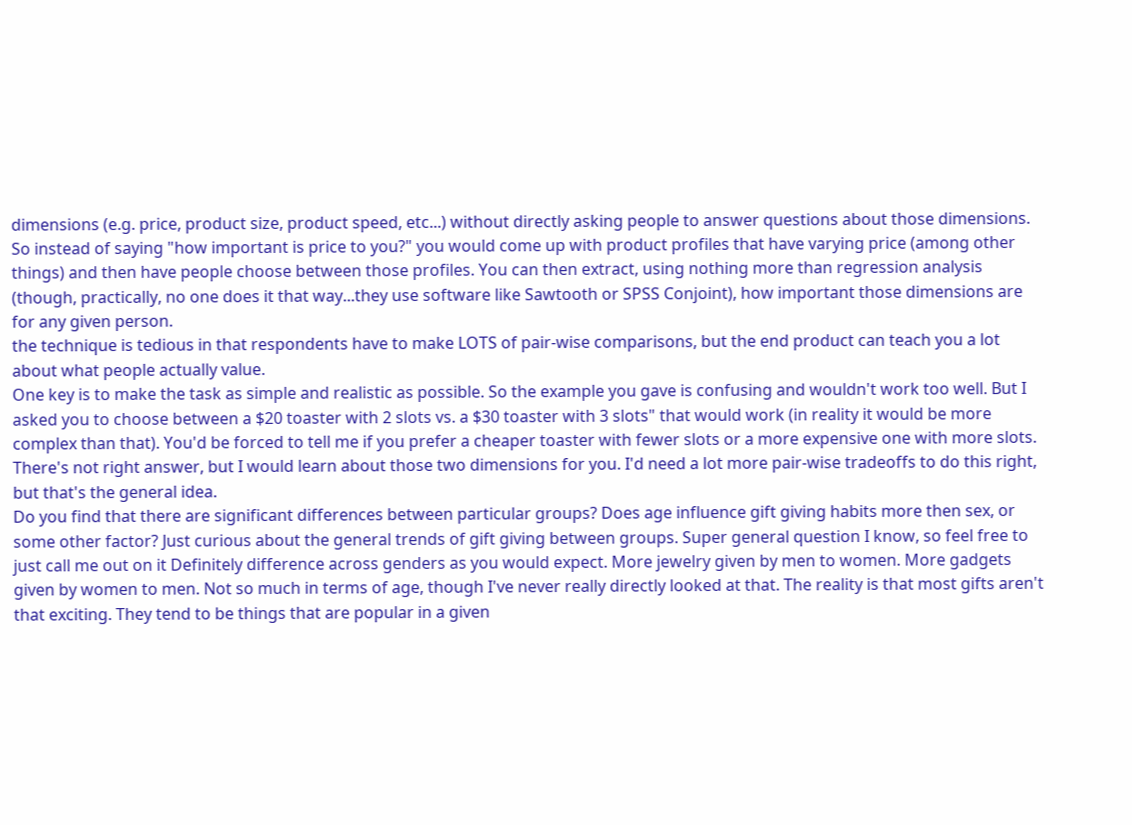dimensions (e.g. price, product size, product speed, etc...) without directly asking people to answer questions about those dimensions. So instead of saying "how important is price to you?" you would come up with product profiles that have varying price (among other things) and then have people choose between those profiles. You can then extract, using nothing more than regression analysis (though, practically, no one does it that way...they use software like Sawtooth or SPSS Conjoint), how important those dimensions are for any given person.
the technique is tedious in that respondents have to make LOTS of pair-wise comparisons, but the end product can teach you a lot about what people actually value.
One key is to make the task as simple and realistic as possible. So the example you gave is confusing and wouldn't work too well. But I asked you to choose between a $20 toaster with 2 slots vs. a $30 toaster with 3 slots" that would work (in reality it would be more complex than that). You'd be forced to tell me if you prefer a cheaper toaster with fewer slots or a more expensive one with more slots. There's not right answer, but I would learn about those two dimensions for you. I'd need a lot more pair-wise tradeoffs to do this right, but that's the general idea.
Do you find that there are significant differences between particular groups? Does age influence gift giving habits more then sex, or some other factor? Just curious about the general trends of gift giving between groups. Super general question I know, so feel free to just call me out on it Definitely difference across genders as you would expect. More jewelry given by men to women. More gadgets given by women to men. Not so much in terms of age, though I've never really directly looked at that. The reality is that most gifts aren't that exciting. They tend to be things that are popular in a given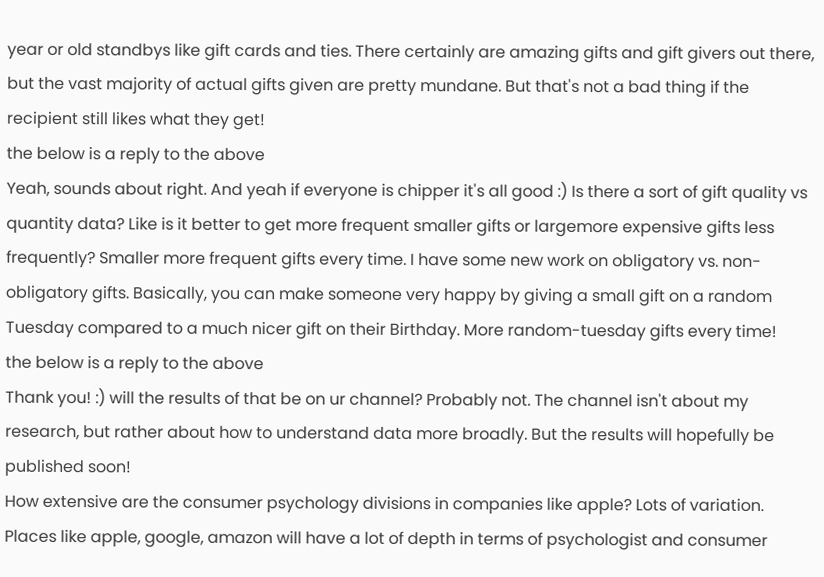year or old standbys like gift cards and ties. There certainly are amazing gifts and gift givers out there, but the vast majority of actual gifts given are pretty mundane. But that's not a bad thing if the recipient still likes what they get!
the below is a reply to the above
Yeah, sounds about right. And yeah if everyone is chipper it's all good :) Is there a sort of gift quality vs quantity data? Like is it better to get more frequent smaller gifts or largemore expensive gifts less frequently? Smaller more frequent gifts every time. I have some new work on obligatory vs. non-obligatory gifts. Basically, you can make someone very happy by giving a small gift on a random Tuesday compared to a much nicer gift on their Birthday. More random-tuesday gifts every time!
the below is a reply to the above
Thank you! :) will the results of that be on ur channel? Probably not. The channel isn't about my research, but rather about how to understand data more broadly. But the results will hopefully be published soon!
How extensive are the consumer psychology divisions in companies like apple? Lots of variation. Places like apple, google, amazon will have a lot of depth in terms of psychologist and consumer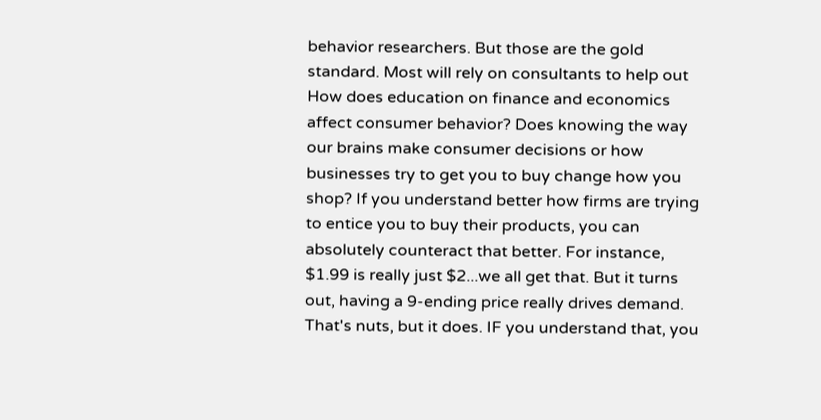behavior researchers. But those are the gold standard. Most will rely on consultants to help out
How does education on finance and economics affect consumer behavior? Does knowing the way our brains make consumer decisions or how businesses try to get you to buy change how you shop? If you understand better how firms are trying to entice you to buy their products, you can absolutely counteract that better. For instance, $1.99 is really just $2...we all get that. But it turns out, having a 9-ending price really drives demand. That's nuts, but it does. IF you understand that, you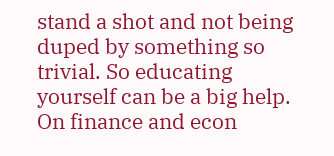stand a shot and not being duped by something so trivial. So educating yourself can be a big help. On finance and econ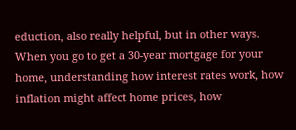eduction, also really helpful, but in other ways. When you go to get a 30-year mortgage for your home, understanding how interest rates work, how inflation might affect home prices, how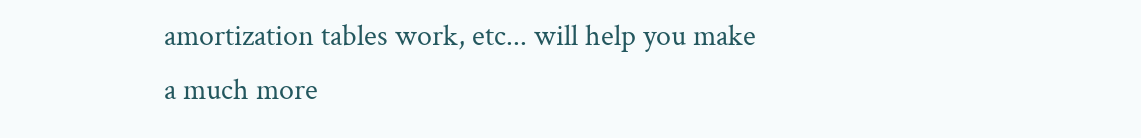amortization tables work, etc... will help you make a much more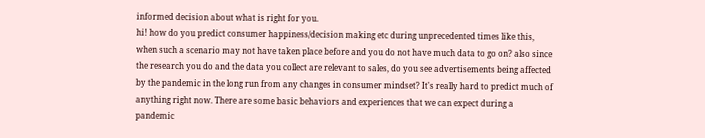informed decision about what is right for you.
hi! how do you predict consumer happiness/decision making etc during unprecedented times like this, when such a scenario may not have taken place before and you do not have much data to go on? also since the research you do and the data you collect are relevant to sales, do you see advertisements being affected by the pandemic in the long run from any changes in consumer mindset? It's really hard to predict much of anything right now. There are some basic behaviors and experiences that we can expect during a pandemic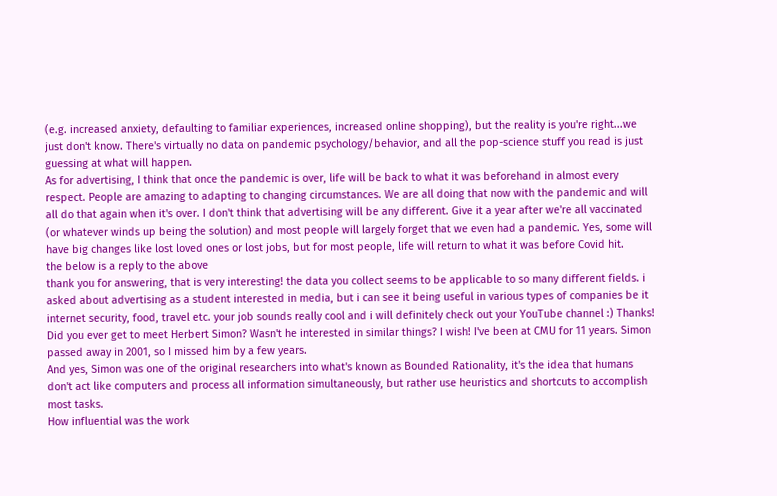(e.g. increased anxiety, defaulting to familiar experiences, increased online shopping), but the reality is you're right...we just don't know. There's virtually no data on pandemic psychology/behavior, and all the pop-science stuff you read is just guessing at what will happen.
As for advertising, I think that once the pandemic is over, life will be back to what it was beforehand in almost every respect. People are amazing to adapting to changing circumstances. We are all doing that now with the pandemic and will all do that again when it's over. I don't think that advertising will be any different. Give it a year after we're all vaccinated (or whatever winds up being the solution) and most people will largely forget that we even had a pandemic. Yes, some will have big changes like lost loved ones or lost jobs, but for most people, life will return to what it was before Covid hit.
the below is a reply to the above
thank you for answering, that is very interesting! the data you collect seems to be applicable to so many different fields. i asked about advertising as a student interested in media, but i can see it being useful in various types of companies be it internet security, food, travel etc. your job sounds really cool and i will definitely check out your YouTube channel :) Thanks!
Did you ever get to meet Herbert Simon? Wasn't he interested in similar things? I wish! I've been at CMU for 11 years. Simon passed away in 2001, so I missed him by a few years.
And yes, Simon was one of the original researchers into what's known as Bounded Rationality, it's the idea that humans don't act like computers and process all information simultaneously, but rather use heuristics and shortcuts to accomplish most tasks.
How influential was the work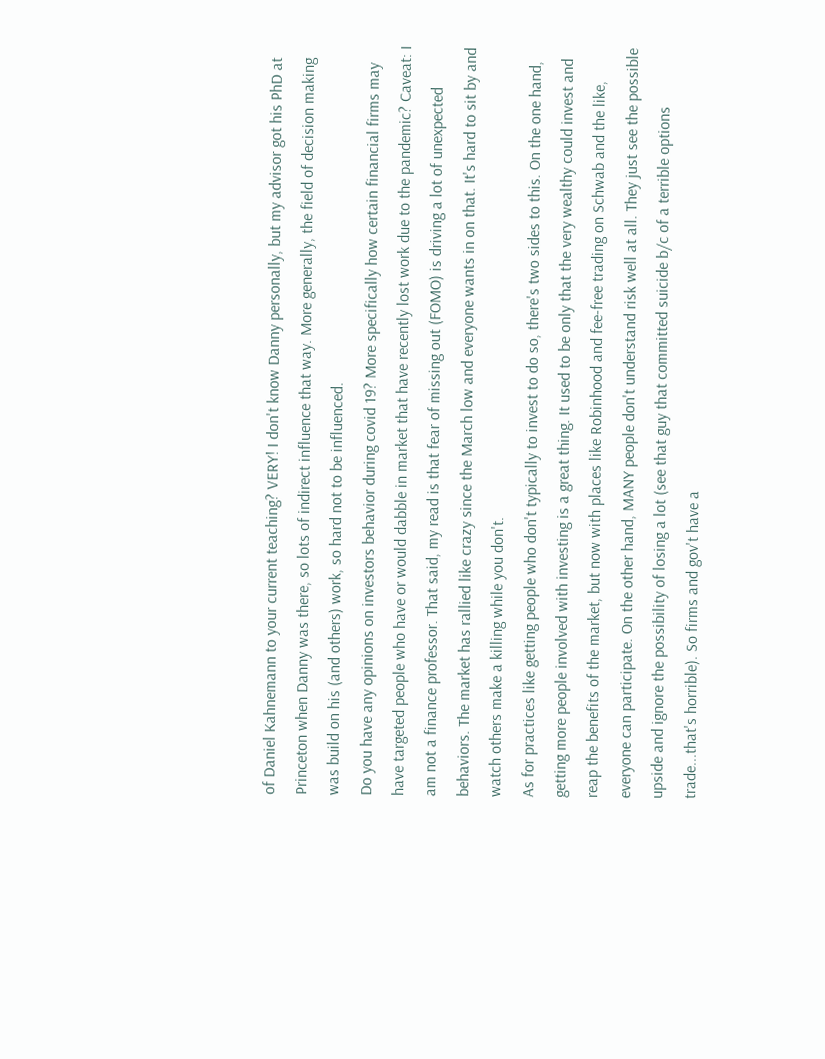of Daniel Kahnemann to your current teaching? VERY! I don't know Danny personally, but my advisor got his PhD at Princeton when Danny was there, so lots of indirect influence that way. More generally, the field of decision making was build on his (and others) work, so hard not to be influenced.
Do you have any opinions on investors behavior during covid 19? More specifically how certain financial firms may have targeted people who have or would dabble in market that have recently lost work due to the pandemic? Caveat: I am not a finance professor. That said, my read is that fear of missing out (FOMO) is driving a lot of unexpected behaviors. The market has rallied like crazy since the March low and everyone wants in on that. It's hard to sit by and watch others make a killing while you don't.
As for practices like getting people who don't typically to invest to do so, there's two sides to this. On the one hand, getting more people involved with investing is a great thing. It used to be only that the very wealthy could invest and reap the benefits of the market, but now with places like Robinhood and fee-free trading on Schwab and the like, everyone can participate. On the other hand, MANY people don't understand risk well at all. They just see the possible upside and ignore the possibility of losing a lot (see that guy that committed suicide b/c of a terrible options trade...that's horrible). So firms and gov't have a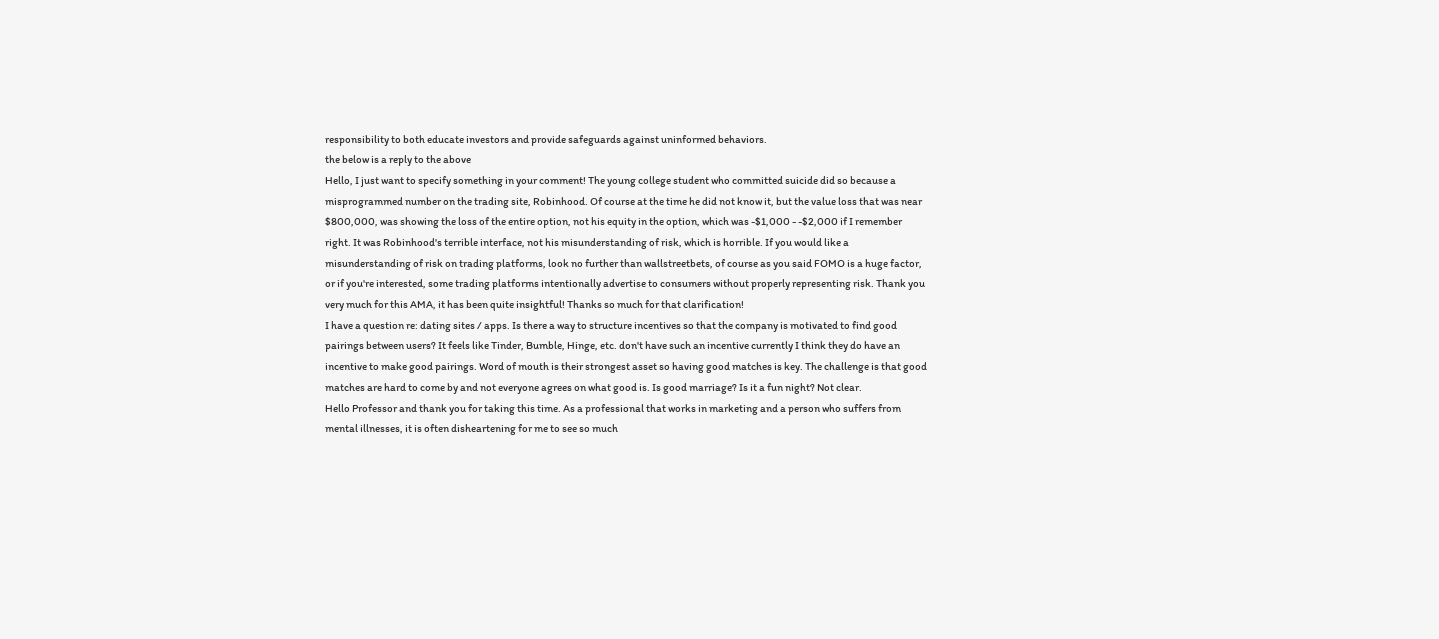responsibility to both educate investors and provide safeguards against uninformed behaviors.
the below is a reply to the above
Hello, I just want to specify something in your comment! The young college student who committed suicide did so because a misprogrammed number on the trading site, Robinhood. Of course at the time he did not know it, but the value loss that was near $800,000, was showing the loss of the entire option, not his equity in the option, which was -$1,000 - -$2,000 if I remember right. It was Robinhood's terrible interface, not his misunderstanding of risk, which is horrible. If you would like a misunderstanding of risk on trading platforms, look no further than wallstreetbets, of course as you said FOMO is a huge factor, or if you're interested, some trading platforms intentionally advertise to consumers without properly representing risk. Thank you very much for this AMA, it has been quite insightful! Thanks so much for that clarification!
I have a question re: dating sites / apps. Is there a way to structure incentives so that the company is motivated to find good pairings between users? It feels like Tinder, Bumble, Hinge, etc. don't have such an incentive currently I think they do have an incentive to make good pairings. Word of mouth is their strongest asset so having good matches is key. The challenge is that good matches are hard to come by and not everyone agrees on what good is. Is good marriage? Is it a fun night? Not clear.
Hello Professor and thank you for taking this time. As a professional that works in marketing and a person who suffers from mental illnesses, it is often disheartening for me to see so much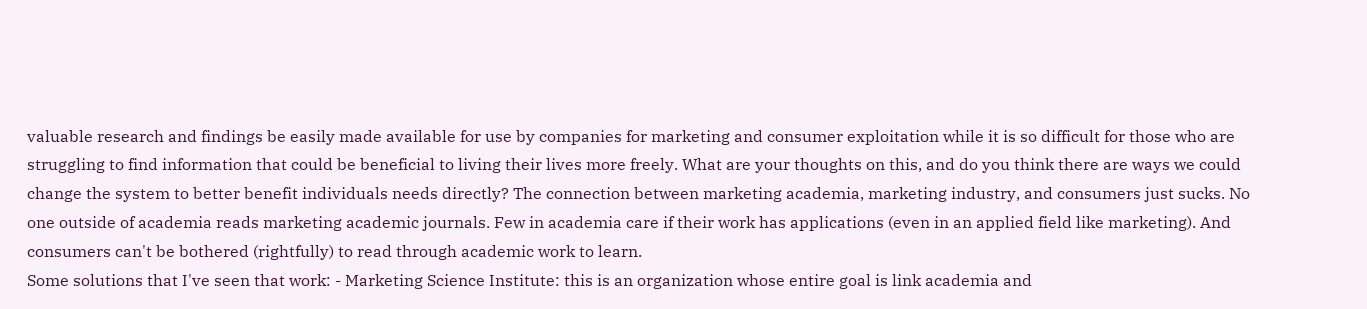valuable research and findings be easily made available for use by companies for marketing and consumer exploitation while it is so difficult for those who are struggling to find information that could be beneficial to living their lives more freely. What are your thoughts on this, and do you think there are ways we could change the system to better benefit individuals needs directly? The connection between marketing academia, marketing industry, and consumers just sucks. No one outside of academia reads marketing academic journals. Few in academia care if their work has applications (even in an applied field like marketing). And consumers can't be bothered (rightfully) to read through academic work to learn.
Some solutions that I've seen that work: - Marketing Science Institute: this is an organization whose entire goal is link academia and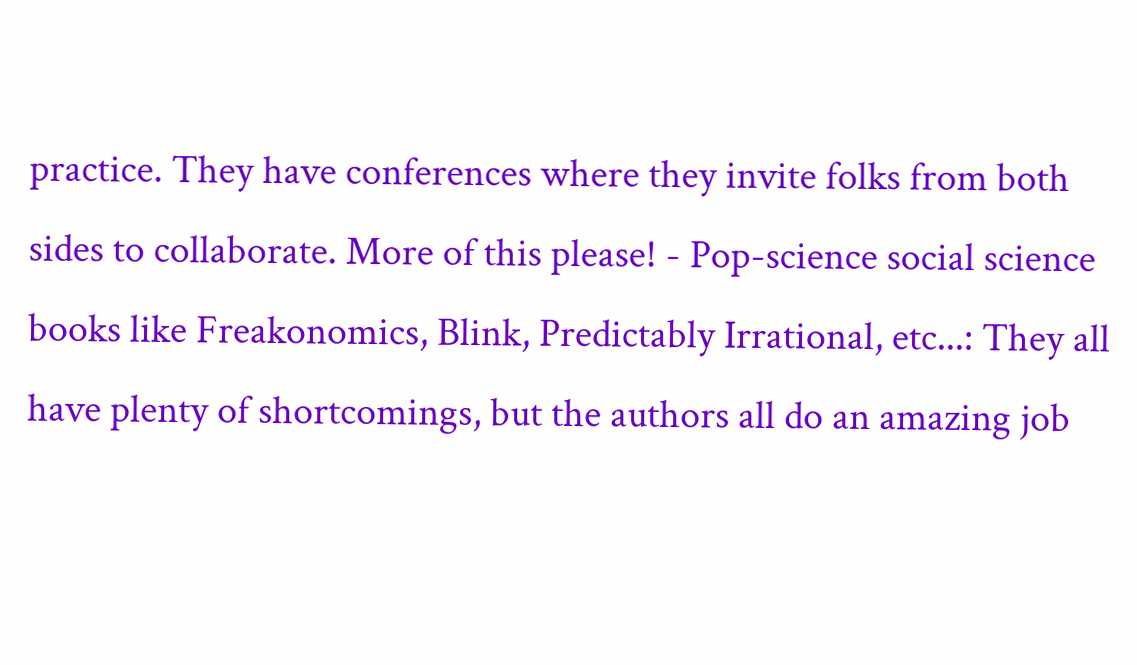practice. They have conferences where they invite folks from both sides to collaborate. More of this please! - Pop-science social science books like Freakonomics, Blink, Predictably Irrational, etc...: They all have plenty of shortcomings, but the authors all do an amazing job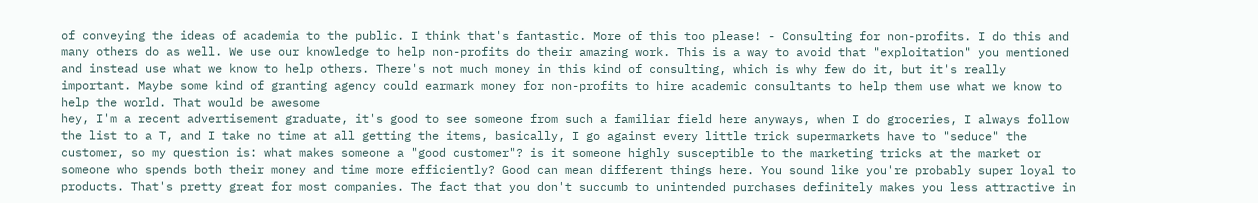of conveying the ideas of academia to the public. I think that's fantastic. More of this too please! - Consulting for non-profits. I do this and many others do as well. We use our knowledge to help non-profits do their amazing work. This is a way to avoid that "exploitation" you mentioned and instead use what we know to help others. There's not much money in this kind of consulting, which is why few do it, but it's really important. Maybe some kind of granting agency could earmark money for non-profits to hire academic consultants to help them use what we know to help the world. That would be awesome
hey, I'm a recent advertisement graduate, it's good to see someone from such a familiar field here anyways, when I do groceries, I always follow the list to a T, and I take no time at all getting the items, basically, I go against every little trick supermarkets have to "seduce" the customer, so my question is: what makes someone a "good customer"? is it someone highly susceptible to the marketing tricks at the market or someone who spends both their money and time more efficiently? Good can mean different things here. You sound like you're probably super loyal to products. That's pretty great for most companies. The fact that you don't succumb to unintended purchases definitely makes you less attractive in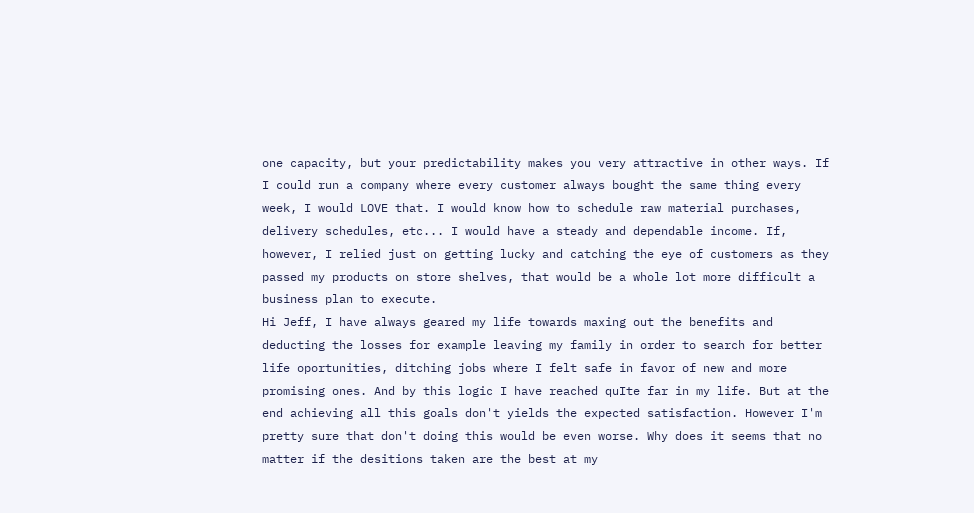one capacity, but your predictability makes you very attractive in other ways. If I could run a company where every customer always bought the same thing every week, I would LOVE that. I would know how to schedule raw material purchases, delivery schedules, etc... I would have a steady and dependable income. If, however, I relied just on getting lucky and catching the eye of customers as they passed my products on store shelves, that would be a whole lot more difficult a business plan to execute.
Hi Jeff, I have always geared my life towards maxing out the benefits and deducting the losses for example leaving my family in order to search for better life oportunities, ditching jobs where I felt safe in favor of new and more promising ones. And by this logic I have reached quIte far in my life. But at the end achieving all this goals don't yields the expected satisfaction. However I'm pretty sure that don't doing this would be even worse. Why does it seems that no matter if the desitions taken are the best at my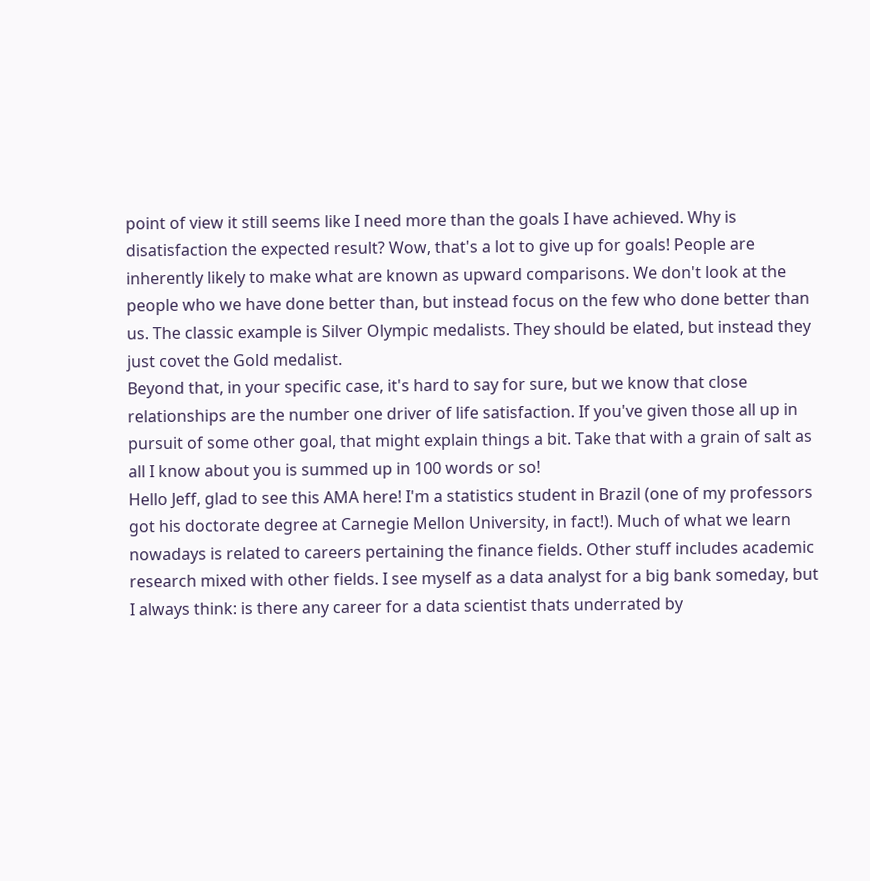point of view it still seems like I need more than the goals I have achieved. Why is disatisfaction the expected result? Wow, that's a lot to give up for goals! People are inherently likely to make what are known as upward comparisons. We don't look at the people who we have done better than, but instead focus on the few who done better than us. The classic example is Silver Olympic medalists. They should be elated, but instead they just covet the Gold medalist.
Beyond that, in your specific case, it's hard to say for sure, but we know that close relationships are the number one driver of life satisfaction. If you've given those all up in pursuit of some other goal, that might explain things a bit. Take that with a grain of salt as all I know about you is summed up in 100 words or so!
Hello Jeff, glad to see this AMA here! I'm a statistics student in Brazil (one of my professors got his doctorate degree at Carnegie Mellon University, in fact!). Much of what we learn nowadays is related to careers pertaining the finance fields. Other stuff includes academic research mixed with other fields. I see myself as a data analyst for a big bank someday, but I always think: is there any career for a data scientist thats underrated by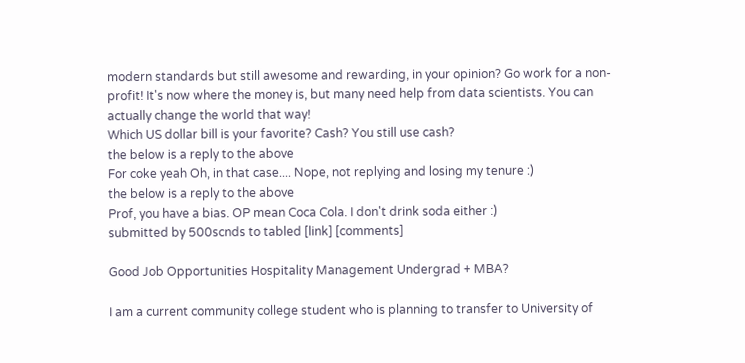modern standards but still awesome and rewarding, in your opinion? Go work for a non-profit! It's now where the money is, but many need help from data scientists. You can actually change the world that way!
Which US dollar bill is your favorite? Cash? You still use cash?
the below is a reply to the above
For coke yeah Oh, in that case.... Nope, not replying and losing my tenure :)
the below is a reply to the above
Prof, you have a bias. OP mean Coca Cola. I don't drink soda either :)
submitted by 500scnds to tabled [link] [comments]

Good Job Opportunities Hospitality Management Undergrad + MBA?

I am a current community college student who is planning to transfer to University of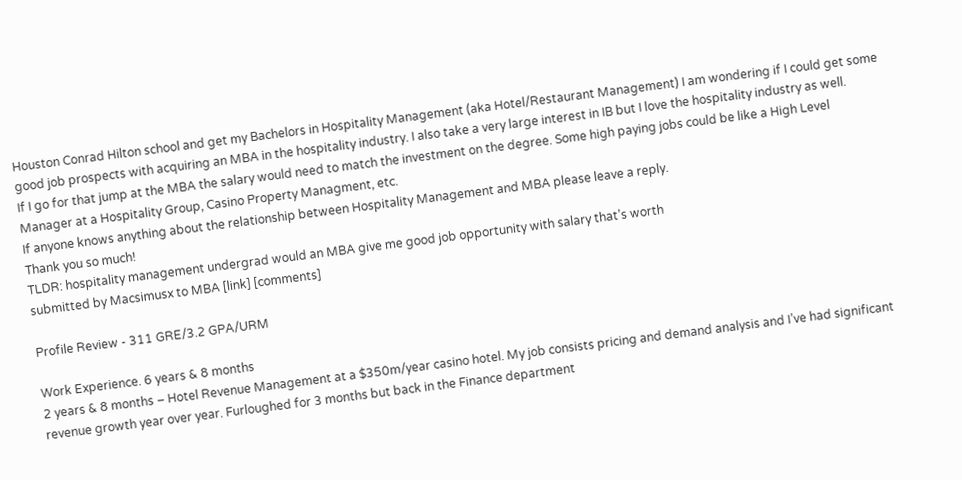Houston Conrad Hilton school and get my Bachelors in Hospitality Management (aka Hotel/Restaurant Management) I am wondering if I could get some good job prospects with acquiring an MBA in the hospitality industry. I also take a very large interest in IB but I love the hospitality industry as well.
If I go for that jump at the MBA the salary would need to match the investment on the degree. Some high paying jobs could be like a High Level Manager at a Hospitality Group, Casino Property Managment, etc.
If anyone knows anything about the relationship between Hospitality Management and MBA please leave a reply.
Thank you so much!
TLDR: hospitality management undergrad would an MBA give me good job opportunity with salary that’s worth
submitted by Macsimusx to MBA [link] [comments]

Profile Review - 311 GRE/3.2 GPA/URM

Work Experience. 6 years & 8 months
2 years & 8 months – Hotel Revenue Management at a $350m/year casino hotel. My job consists pricing and demand analysis and I’ve had significant revenue growth year over year. Furloughed for 3 months but back in the Finance department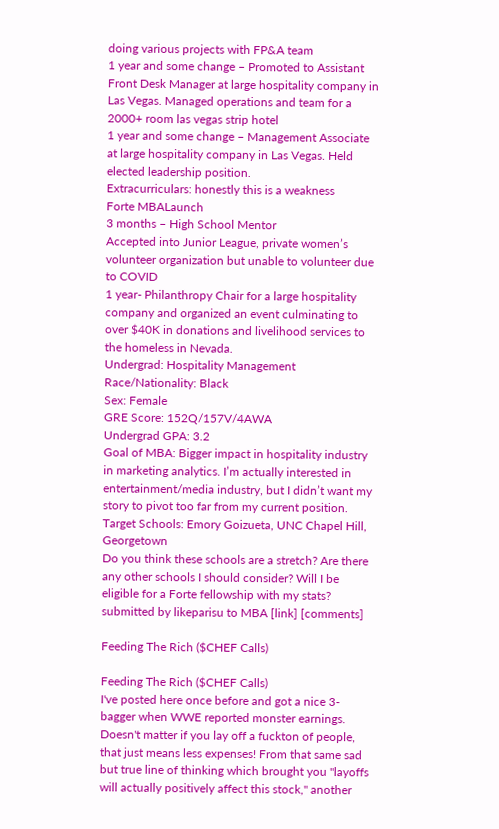doing various projects with FP&A team
1 year and some change – Promoted to Assistant Front Desk Manager at large hospitality company in Las Vegas. Managed operations and team for a 2000+ room las vegas strip hotel
1 year and some change – Management Associate at large hospitality company in Las Vegas. Held elected leadership position.
Extracurriculars: honestly this is a weakness
Forte MBALaunch
3 months – High School Mentor
Accepted into Junior League, private women’s volunteer organization but unable to volunteer due to COVID
1 year- Philanthropy Chair for a large hospitality company and organized an event culminating to over $40K in donations and livelihood services to the homeless in Nevada.
Undergrad: Hospitality Management
Race/Nationality: Black
Sex: Female
GRE Score: 152Q/157V/4AWA
Undergrad GPA: 3.2
Goal of MBA: Bigger impact in hospitality industry in marketing analytics. I’m actually interested in entertainment/media industry, but I didn’t want my story to pivot too far from my current position.
Target Schools: Emory Goizueta, UNC Chapel Hill, Georgetown
Do you think these schools are a stretch? Are there any other schools I should consider? Will I be eligible for a Forte fellowship with my stats?
submitted by likeparisu to MBA [link] [comments]

Feeding The Rich ($CHEF Calls)

Feeding The Rich ($CHEF Calls)
I've posted here once before and got a nice 3-bagger when WWE reported monster earnings. Doesn't matter if you lay off a fuckton of people, that just means less expenses! From that same sad but true line of thinking which brought you "layoffs will actually positively affect this stock," another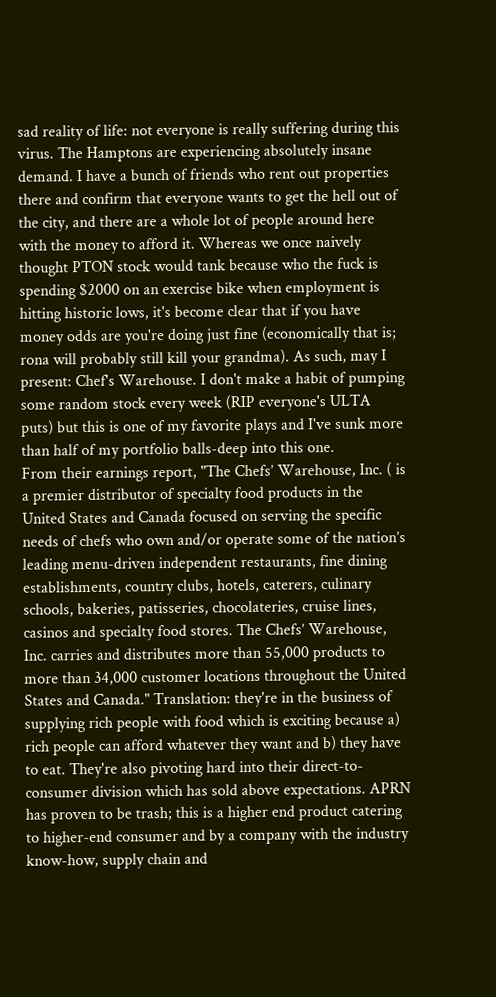sad reality of life: not everyone is really suffering during this virus. The Hamptons are experiencing absolutely insane demand. I have a bunch of friends who rent out properties there and confirm that everyone wants to get the hell out of the city, and there are a whole lot of people around here with the money to afford it. Whereas we once naively thought PTON stock would tank because who the fuck is spending $2000 on an exercise bike when employment is hitting historic lows, it's become clear that if you have money odds are you're doing just fine (economically that is; rona will probably still kill your grandma). As such, may I present: Chef's Warehouse. I don't make a habit of pumping some random stock every week (RIP everyone's ULTA puts) but this is one of my favorite plays and I've sunk more than half of my portfolio balls-deep into this one.
From their earnings report, "The Chefs’ Warehouse, Inc. ( is a premier distributor of specialty food products in the United States and Canada focused on serving the specific needs of chefs who own and/or operate some of the nation’s leading menu-driven independent restaurants, fine dining establishments, country clubs, hotels, caterers, culinary schools, bakeries, patisseries, chocolateries, cruise lines, casinos and specialty food stores. The Chefs’ Warehouse, Inc. carries and distributes more than 55,000 products to more than 34,000 customer locations throughout the United States and Canada." Translation: they're in the business of supplying rich people with food which is exciting because a) rich people can afford whatever they want and b) they have to eat. They're also pivoting hard into their direct-to-consumer division which has sold above expectations. APRN has proven to be trash; this is a higher end product catering to higher-end consumer and by a company with the industry know-how, supply chain and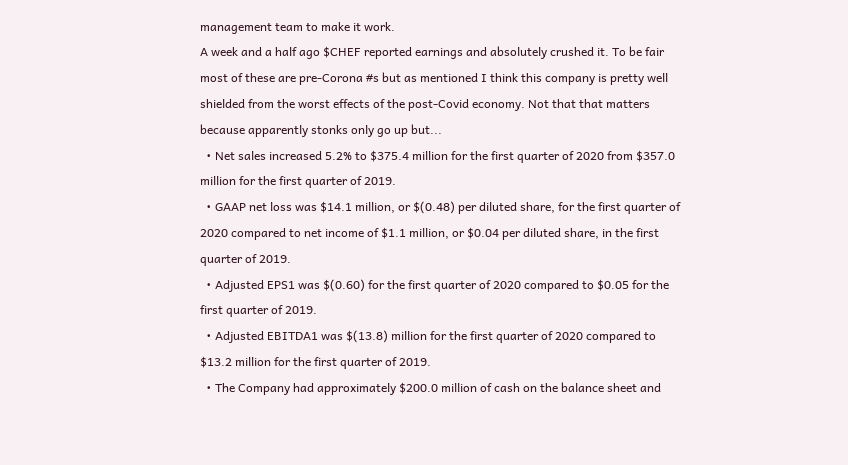management team to make it work.
A week and a half ago $CHEF reported earnings and absolutely crushed it. To be fair most of these are pre-Corona #s but as mentioned I think this company is pretty well shielded from the worst effects of the post-Covid economy. Not that that matters because apparently stonks only go up but...
  • Net sales increased 5.2% to $375.4 million for the first quarter of 2020 from $357.0 million for the first quarter of 2019.
  • GAAP net loss was $14.1 million, or $(0.48) per diluted share, for the first quarter of 2020 compared to net income of $1.1 million, or $0.04 per diluted share, in the first quarter of 2019.
  • Adjusted EPS1 was $(0.60) for the first quarter of 2020 compared to $0.05 for the first quarter of 2019.
  • Adjusted EBITDA1 was $(13.8) million for the first quarter of 2020 compared to $13.2 million for the first quarter of 2019.
  • The Company had approximately $200.0 million of cash on the balance sheet and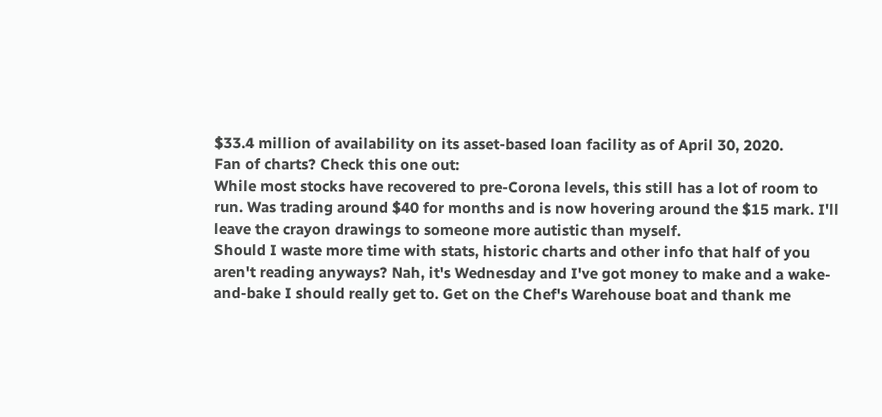$33.4 million of availability on its asset-based loan facility as of April 30, 2020.
Fan of charts? Check this one out:
While most stocks have recovered to pre-Corona levels, this still has a lot of room to run. Was trading around $40 for months and is now hovering around the $15 mark. I'll leave the crayon drawings to someone more autistic than myself.
Should I waste more time with stats, historic charts and other info that half of you aren't reading anyways? Nah, it's Wednesday and I've got money to make and a wake-and-bake I should really get to. Get on the Chef's Warehouse boat and thank me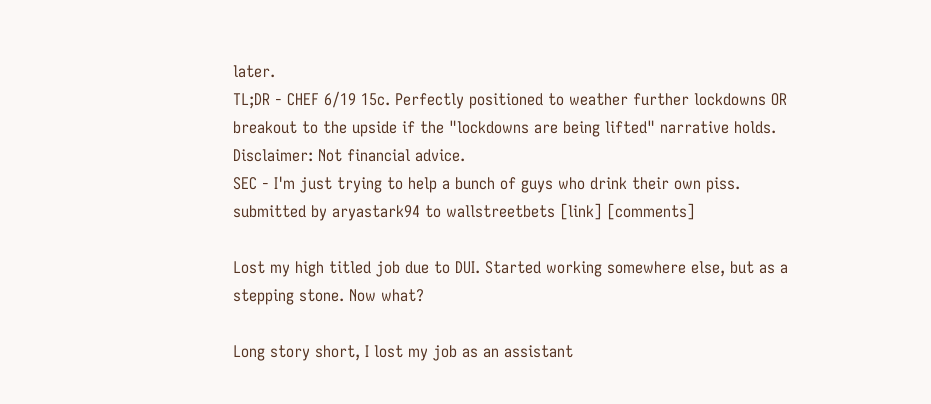later.
TL;DR - CHEF 6/19 15c. Perfectly positioned to weather further lockdowns OR breakout to the upside if the "lockdowns are being lifted" narrative holds.
Disclaimer: Not financial advice.
SEC - I'm just trying to help a bunch of guys who drink their own piss.
submitted by aryastark94 to wallstreetbets [link] [comments]

Lost my high titled job due to DUI. Started working somewhere else, but as a stepping stone. Now what?

Long story short, I lost my job as an assistant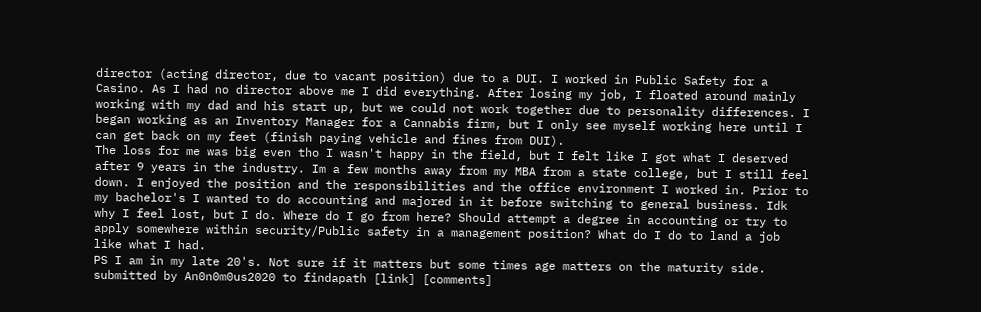director (acting director, due to vacant position) due to a DUI. I worked in Public Safety for a Casino. As I had no director above me I did everything. After losing my job, I floated around mainly working with my dad and his start up, but we could not work together due to personality differences. I began working as an Inventory Manager for a Cannabis firm, but I only see myself working here until I can get back on my feet (finish paying vehicle and fines from DUI).
The loss for me was big even tho I wasn't happy in the field, but I felt like I got what I deserved after 9 years in the industry. Im a few months away from my MBA from a state college, but I still feel down. I enjoyed the position and the responsibilities and the office environment I worked in. Prior to my bachelor's I wanted to do accounting and majored in it before switching to general business. Idk why I feel lost, but I do. Where do I go from here? Should attempt a degree in accounting or try to apply somewhere within security/Public safety in a management position? What do I do to land a job like what I had.
PS I am in my late 20's. Not sure if it matters but some times age matters on the maturity side.
submitted by An0n0m0us2020 to findapath [link] [comments]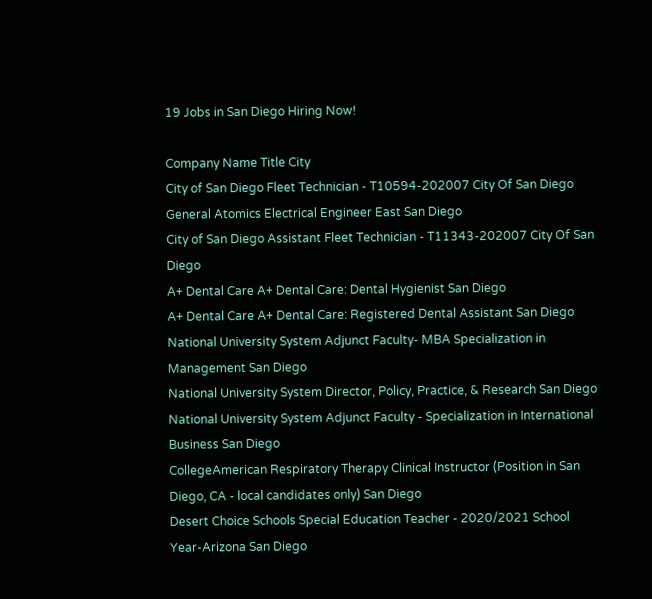19 Jobs in San Diego Hiring Now!

Company Name Title City
City of San Diego Fleet Technician - T10594-202007 City Of San Diego
General Atomics Electrical Engineer East San Diego
City of San Diego Assistant Fleet Technician - T11343-202007 City Of San Diego
A+ Dental Care A+ Dental Care: Dental Hygienist San Diego
A+ Dental Care A+ Dental Care: Registered Dental Assistant San Diego
National University System Adjunct Faculty- MBA Specialization in Management San Diego
National University System Director, Policy, Practice, & Research San Diego
National University System Adjunct Faculty - Specialization in International Business San Diego
CollegeAmerican Respiratory Therapy Clinical Instructor (Position in San Diego, CA - local candidates only) San Diego
Desert Choice Schools Special Education Teacher - 2020/2021 School Year-Arizona San Diego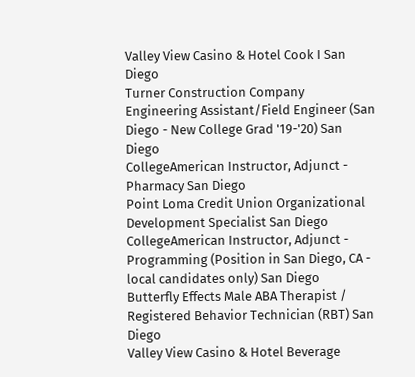Valley View Casino & Hotel Cook I San Diego
Turner Construction Company Engineering Assistant/Field Engineer (San Diego - New College Grad '19-'20) San Diego
CollegeAmerican Instructor, Adjunct - Pharmacy San Diego
Point Loma Credit Union Organizational Development Specialist San Diego
CollegeAmerican Instructor, Adjunct - Programming (Position in San Diego, CA - local candidates only) San Diego
Butterfly Effects Male ABA Therapist / Registered Behavior Technician (RBT) San Diego
Valley View Casino & Hotel Beverage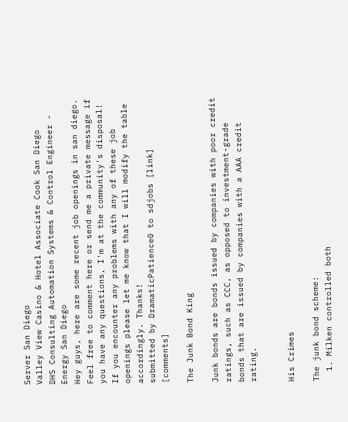Server San Diego
Valley View Casino & Hotel Associate Cook San Diego
DHS Consulting Automation Systems & Control Engineer - Energy San Diego
Hey guys, here are some recent job openings in san diego. Feel free to comment here or send me a private message if you have any questions, I'm at the community's disposal! If you encounter any problems with any of these job openings please let me know that I will modify the table accordingly. Thanks!
submitted by DramaticPatience0 to sdjobs [link] [comments]

The Junk Bond King

Junk bonds are bonds issued by companies with poor credit ratings, such as CCC, as opposed to investment-grade bonds that are issued by companies with a AAA credit rating.


His Crimes

The junk bond scheme:
  1. Milken controlled both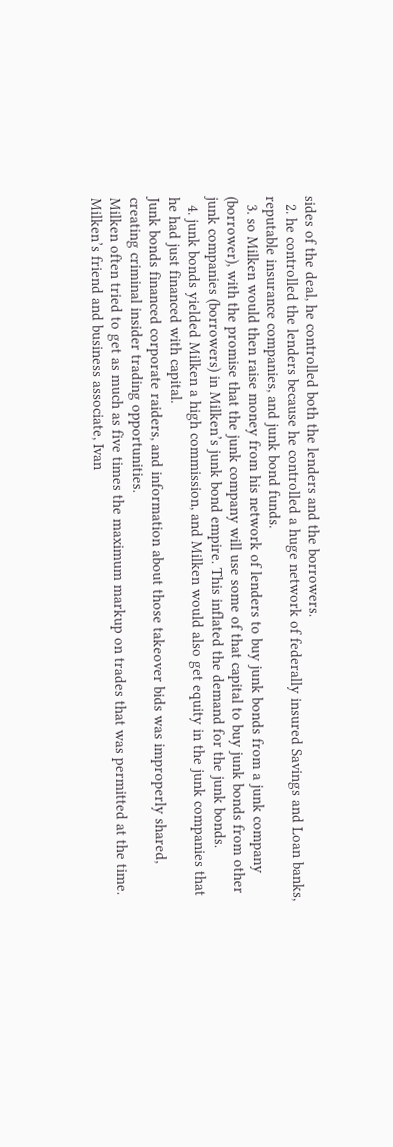sides of the deal, he controlled both the lenders and the borrowers.
  2. he controlled the lenders because he controlled a huge network of federally insured Savings and Loan banks, reputable insurance companies, and junk bond funds.
  3. so Milken would then raise money from his network of lenders to buy junk bonds from a junk company (borrower), with the promise that the junk company will use some of that capital to buy junk bonds from other junk companies (borrowers) in Milken’s junk bond empire. This inflated the demand for the junk bonds.
  4. junk bonds yielded Milken a high commission, and Milken would also get equity in the junk companies that he had just financed with capital.
Junk bonds financed corporate raiders, and information about those takeover bids was improperly shared, creating criminal insider trading opportunities.
Milken often tried to get as much as five times the maximum markup on trades that was permitted at the time.
Milken’s friend and business associate, Ivan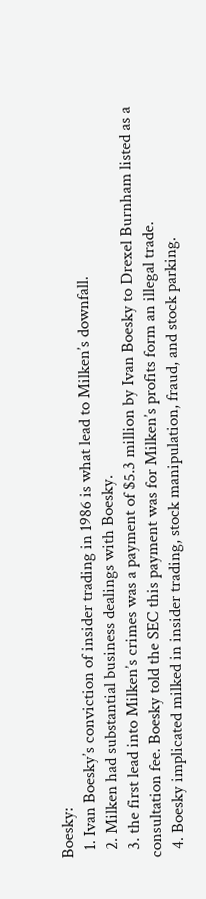Boesky:
  1. Ivan Boesky’s conviction of insider trading in 1986 is what lead to Milken’s downfall.
  2. Milken had substantial business dealings with Boesky.
  3. the first lead into Milken’s crimes was a payment of $5.3 million by Ivan Boesky to Drexel Burnham listed as a consultation fee. Boesky told the SEC this payment was for Milken’s profits form an illegal trade.
  4. Boesky implicated milked in insider trading, stock manipulation, fraud, and stock parking.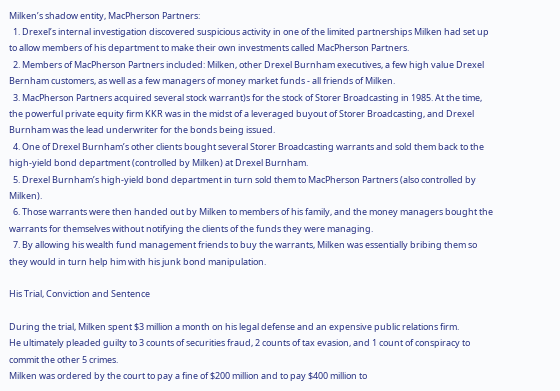Milken’s shadow entity, MacPherson Partners:
  1. Drexel’s internal investigation discovered suspicious activity in one of the limited partnerships Milken had set up to allow members of his department to make their own investments called MacPherson Partners.
  2. Members of MacPherson Partners included: Milken, other Drexel Burnham executives, a few high value Drexel Bernham customers, as well as a few managers of money market funds - all friends of Milken.
  3. MacPherson Partners acquired several stock warrant)s for the stock of Storer Broadcasting in 1985. At the time, the powerful private equity firm KKR was in the midst of a leveraged buyout of Storer Broadcasting, and Drexel Burnham was the lead underwriter for the bonds being issued.
  4. One of Drexel Burnham’s other clients bought several Storer Broadcasting warrants and sold them back to the high-yield bond department (controlled by Milken) at Drexel Burnham.
  5. Drexel Burnham’s high-yield bond department in turn sold them to MacPherson Partners (also controlled by Milken).
  6. Those warrants were then handed out by Milken to members of his family, and the money managers bought the warrants for themselves without notifying the clients of the funds they were managing.
  7. By allowing his wealth fund management friends to buy the warrants, Milken was essentially bribing them so they would in turn help him with his junk bond manipulation.

His Trial, Conviction and Sentence

During the trial, Milken spent $3 million a month on his legal defense and an expensive public relations firm.
He ultimately pleaded guilty to 3 counts of securities fraud, 2 counts of tax evasion, and 1 count of conspiracy to commit the other 5 crimes.
Milken was ordered by the court to pay a fine of $200 million and to pay $400 million to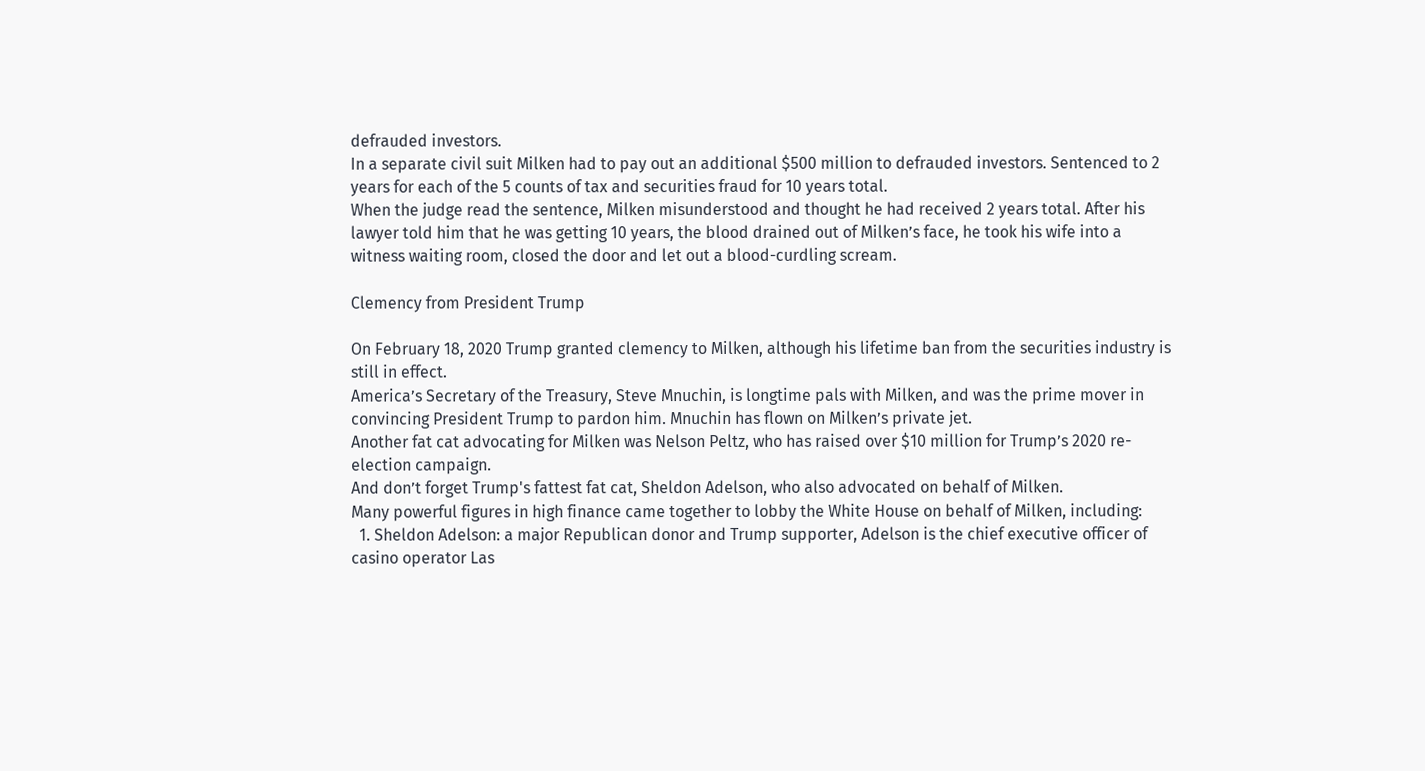defrauded investors.
In a separate civil suit Milken had to pay out an additional $500 million to defrauded investors. Sentenced to 2 years for each of the 5 counts of tax and securities fraud for 10 years total.
When the judge read the sentence, Milken misunderstood and thought he had received 2 years total. After his lawyer told him that he was getting 10 years, the blood drained out of Milken’s face, he took his wife into a witness waiting room, closed the door and let out a blood-curdling scream.

Clemency from President Trump

On February 18, 2020 Trump granted clemency to Milken, although his lifetime ban from the securities industry is still in effect.
America’s Secretary of the Treasury, Steve Mnuchin, is longtime pals with Milken, and was the prime mover in convincing President Trump to pardon him. Mnuchin has flown on Milken’s private jet.
Another fat cat advocating for Milken was Nelson Peltz, who has raised over $10 million for Trump’s 2020 re-election campaign.
And don’t forget Trump's fattest fat cat, Sheldon Adelson, who also advocated on behalf of Milken.
Many powerful figures in high finance came together to lobby the White House on behalf of Milken, including:
  1. Sheldon Adelson: a major Republican donor and Trump supporter, Adelson is the chief executive officer of casino operator Las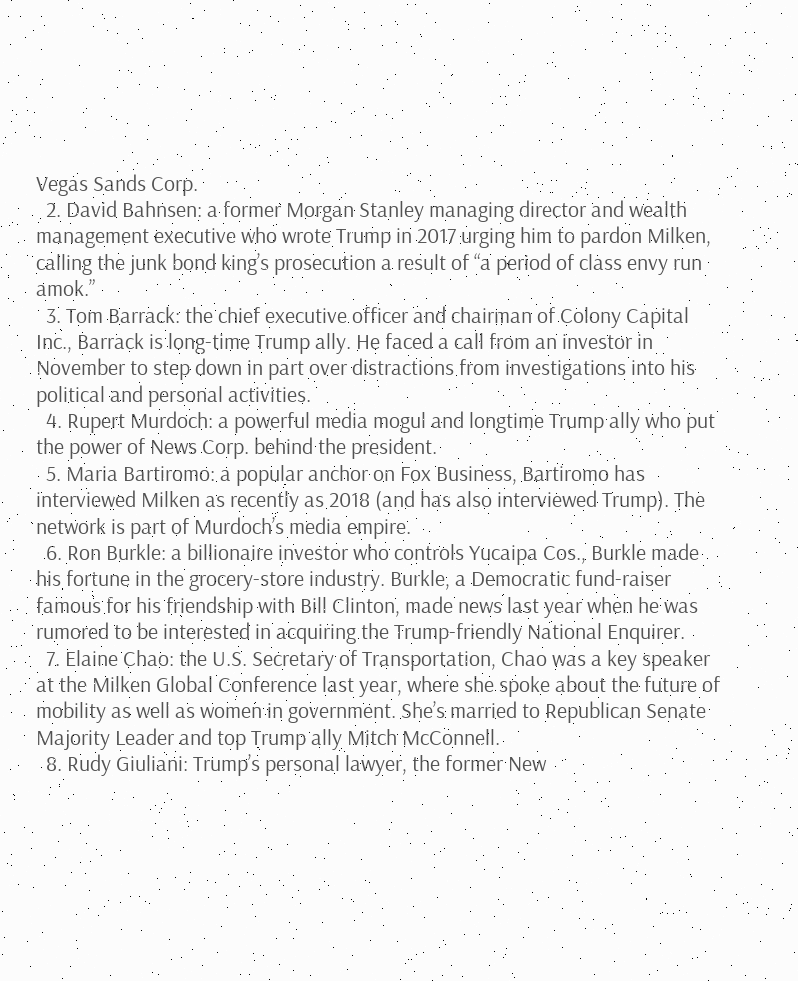Vegas Sands Corp.
  2. David Bahnsen: a former Morgan Stanley managing director and wealth management executive who wrote Trump in 2017 urging him to pardon Milken, calling the junk bond king’s prosecution a result of “a period of class envy run amok.”
  3. Tom Barrack: the chief executive officer and chairman of Colony Capital Inc., Barrack is long-time Trump ally. He faced a call from an investor in November to step down in part over distractions from investigations into his political and personal activities.
  4. Rupert Murdoch: a powerful media mogul and longtime Trump ally who put the power of News Corp. behind the president.
  5. Maria Bartiromo: a popular anchor on Fox Business, Bartiromo has interviewed Milken as recently as 2018 (and has also interviewed Trump). The network is part of Murdoch’s media empire.
  6. Ron Burkle: a billionaire investor who controls Yucaipa Cos., Burkle made his fortune in the grocery-store industry. Burkle, a Democratic fund-raiser famous for his friendship with Bill Clinton, made news last year when he was rumored to be interested in acquiring the Trump-friendly National Enquirer.
  7. Elaine Chao: the U.S. Secretary of Transportation, Chao was a key speaker at the Milken Global Conference last year, where she spoke about the future of mobility as well as women in government. She’s married to Republican Senate Majority Leader and top Trump ally Mitch McConnell.
  8. Rudy Giuliani: Trump’s personal lawyer, the former New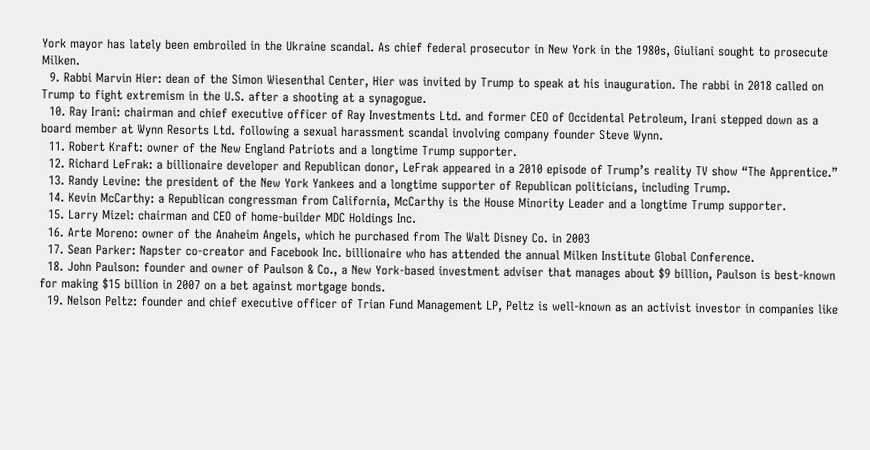York mayor has lately been embroiled in the Ukraine scandal. As chief federal prosecutor in New York in the 1980s, Giuliani sought to prosecute Milken.
  9. Rabbi Marvin Hier: dean of the Simon Wiesenthal Center, Hier was invited by Trump to speak at his inauguration. The rabbi in 2018 called on Trump to fight extremism in the U.S. after a shooting at a synagogue.
  10. Ray Irani: chairman and chief executive officer of Ray Investments Ltd. and former CEO of Occidental Petroleum, Irani stepped down as a board member at Wynn Resorts Ltd. following a sexual harassment scandal involving company founder Steve Wynn.
  11. Robert Kraft: owner of the New England Patriots and a longtime Trump supporter.
  12. Richard LeFrak: a billionaire developer and Republican donor, LeFrak appeared in a 2010 episode of Trump’s reality TV show “The Apprentice.”
  13. Randy Levine: the president of the New York Yankees and a longtime supporter of Republican politicians, including Trump.
  14. Kevin McCarthy: a Republican congressman from California, McCarthy is the House Minority Leader and a longtime Trump supporter.
  15. Larry Mizel: chairman and CEO of home-builder MDC Holdings Inc.
  16. Arte Moreno: owner of the Anaheim Angels, which he purchased from The Walt Disney Co. in 2003
  17. Sean Parker: Napster co-creator and Facebook Inc. billionaire who has attended the annual Milken Institute Global Conference.
  18. John Paulson: founder and owner of Paulson & Co., a New York-based investment adviser that manages about $9 billion, Paulson is best-known for making $15 billion in 2007 on a bet against mortgage bonds.
  19. Nelson Peltz: founder and chief executive officer of Trian Fund Management LP, Peltz is well-known as an activist investor in companies like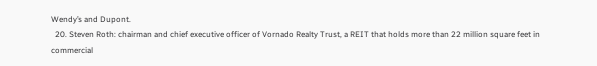Wendy’s and Dupont.
  20. Steven Roth: chairman and chief executive officer of Vornado Realty Trust, a REIT that holds more than 22 million square feet in commercial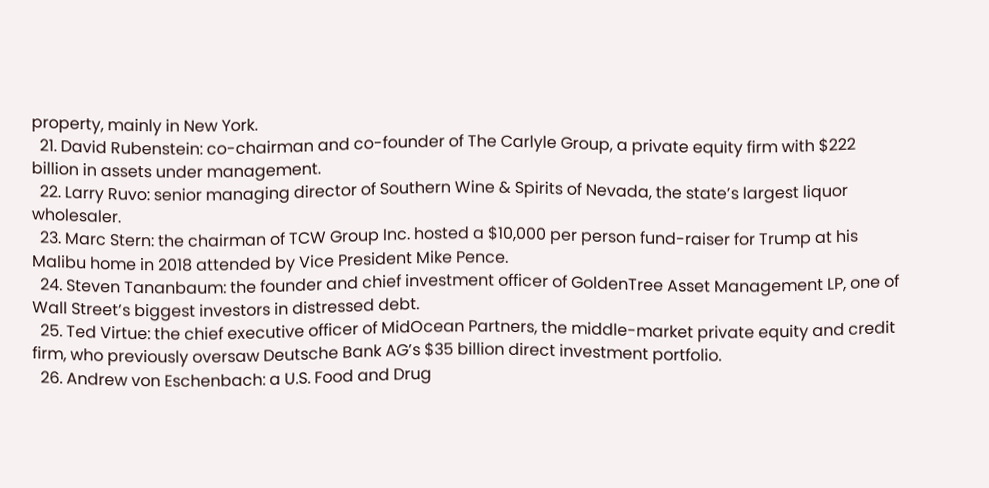property, mainly in New York.
  21. David Rubenstein: co-chairman and co-founder of The Carlyle Group, a private equity firm with $222 billion in assets under management.
  22. Larry Ruvo: senior managing director of Southern Wine & Spirits of Nevada, the state’s largest liquor wholesaler.
  23. Marc Stern: the chairman of TCW Group Inc. hosted a $10,000 per person fund-raiser for Trump at his Malibu home in 2018 attended by Vice President Mike Pence.
  24. Steven Tananbaum: the founder and chief investment officer of GoldenTree Asset Management LP, one of Wall Street’s biggest investors in distressed debt.
  25. Ted Virtue: the chief executive officer of MidOcean Partners, the middle-market private equity and credit firm, who previously oversaw Deutsche Bank AG’s $35 billion direct investment portfolio.
  26. Andrew von Eschenbach: a U.S. Food and Drug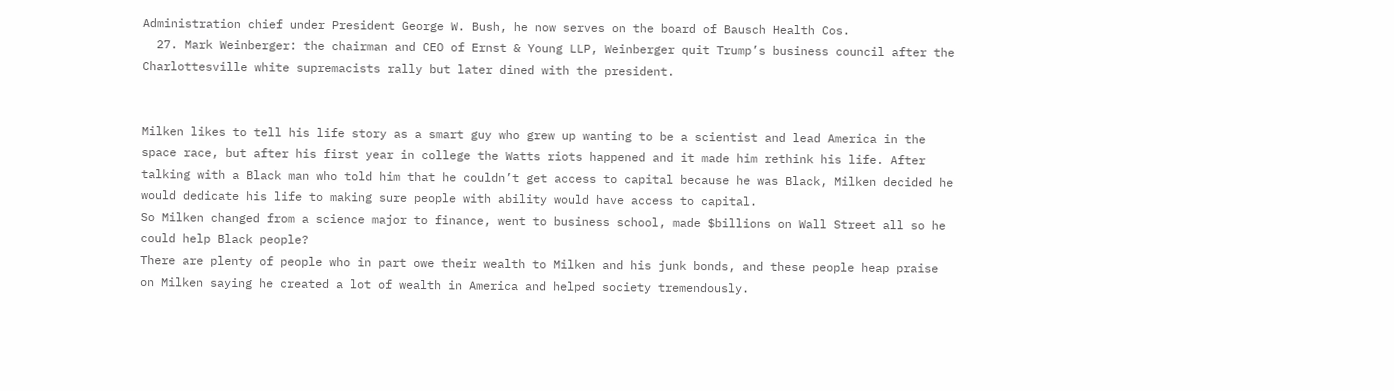Administration chief under President George W. Bush, he now serves on the board of Bausch Health Cos.
  27. Mark Weinberger: the chairman and CEO of Ernst & Young LLP, Weinberger quit Trump’s business council after the Charlottesville white supremacists rally but later dined with the president.


Milken likes to tell his life story as a smart guy who grew up wanting to be a scientist and lead America in the space race, but after his first year in college the Watts riots happened and it made him rethink his life. After talking with a Black man who told him that he couldn’t get access to capital because he was Black, Milken decided he would dedicate his life to making sure people with ability would have access to capital.
So Milken changed from a science major to finance, went to business school, made $billions on Wall Street all so he could help Black people?
There are plenty of people who in part owe their wealth to Milken and his junk bonds, and these people heap praise on Milken saying he created a lot of wealth in America and helped society tremendously.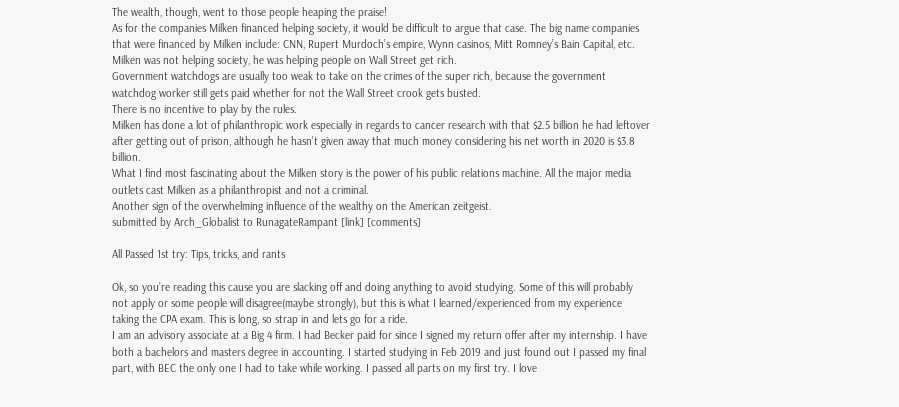The wealth, though, went to those people heaping the praise!
As for the companies Milken financed helping society, it would be difficult to argue that case. The big name companies that were financed by Milken include: CNN, Rupert Murdoch’s empire, Wynn casinos, Mitt Romney’s Bain Capital, etc.
Milken was not helping society, he was helping people on Wall Street get rich.
Government watchdogs are usually too weak to take on the crimes of the super rich, because the government watchdog worker still gets paid whether for not the Wall Street crook gets busted.
There is no incentive to play by the rules.
Milken has done a lot of philanthropic work especially in regards to cancer research with that $2.5 billion he had leftover after getting out of prison, although he hasn’t given away that much money considering his net worth in 2020 is $3.8 billion.
What I find most fascinating about the Milken story is the power of his public relations machine. All the major media outlets cast Milken as a philanthropist and not a criminal.
Another sign of the overwhelming influence of the wealthy on the American zeitgeist.
submitted by Arch_Globalist to RunagateRampant [link] [comments]

All Passed 1st try: Tips, tricks, and rants

Ok, so you’re reading this cause you are slacking off and doing anything to avoid studying. Some of this will probably not apply or some people will disagree(maybe strongly), but this is what I learned/experienced from my experience taking the CPA exam. This is long, so strap in and lets go for a ride.
I am an advisory associate at a Big 4 firm. I had Becker paid for since I signed my return offer after my internship. I have both a bachelors and masters degree in accounting. I started studying in Feb 2019 and just found out I passed my final part, with BEC the only one I had to take while working. I passed all parts on my first try. I love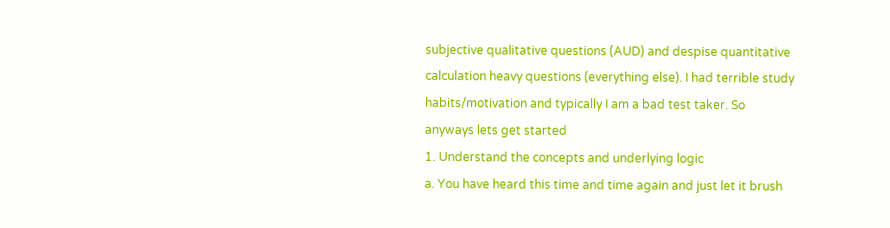subjective qualitative questions (AUD) and despise quantitative calculation heavy questions (everything else). I had terrible study habits/motivation and typically I am a bad test taker. So anyways lets get started
1. Understand the concepts and underlying logic
a. You have heard this time and time again and just let it brush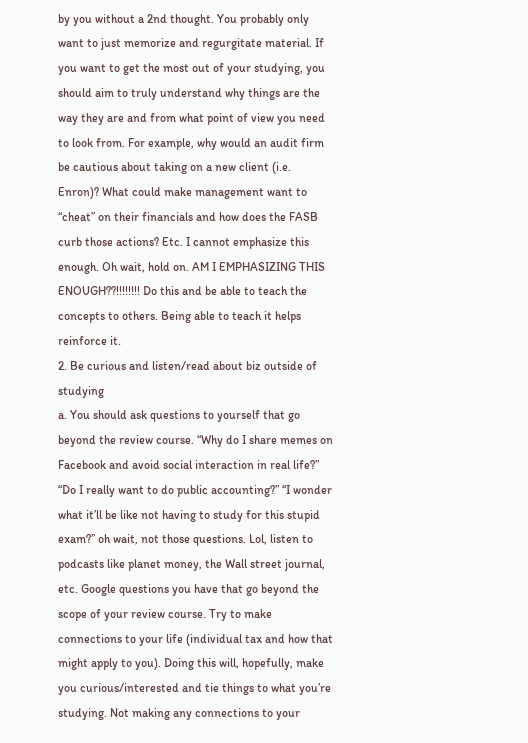by you without a 2nd thought. You probably only want to just memorize and regurgitate material. If you want to get the most out of your studying, you should aim to truly understand why things are the way they are and from what point of view you need to look from. For example, why would an audit firm be cautious about taking on a new client (i.e. Enron)? What could make management want to “cheat” on their financials and how does the FASB curb those actions? Etc. I cannot emphasize this enough. Oh wait, hold on. AM I EMPHASIZING THIS ENOUGH??!!!!!!!! Do this and be able to teach the concepts to others. Being able to teach it helps reinforce it.
2. Be curious and listen/read about biz outside of studying
a. You should ask questions to yourself that go beyond the review course. “Why do I share memes on Facebook and avoid social interaction in real life?” “Do I really want to do public accounting?” “I wonder what it’ll be like not having to study for this stupid exam?” oh wait, not those questions. Lol, listen to podcasts like planet money, the Wall street journal, etc. Google questions you have that go beyond the scope of your review course. Try to make connections to your life (individual tax and how that might apply to you). Doing this will, hopefully, make you curious/interested and tie things to what you’re studying. Not making any connections to your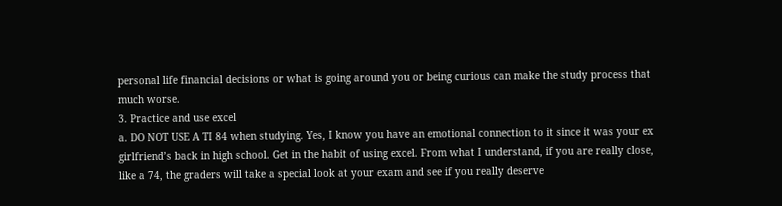personal life financial decisions or what is going around you or being curious can make the study process that much worse.
3. Practice and use excel
a. DO NOT USE A TI 84 when studying. Yes, I know you have an emotional connection to it since it was your ex girlfriend’s back in high school. Get in the habit of using excel. From what I understand, if you are really close, like a 74, the graders will take a special look at your exam and see if you really deserve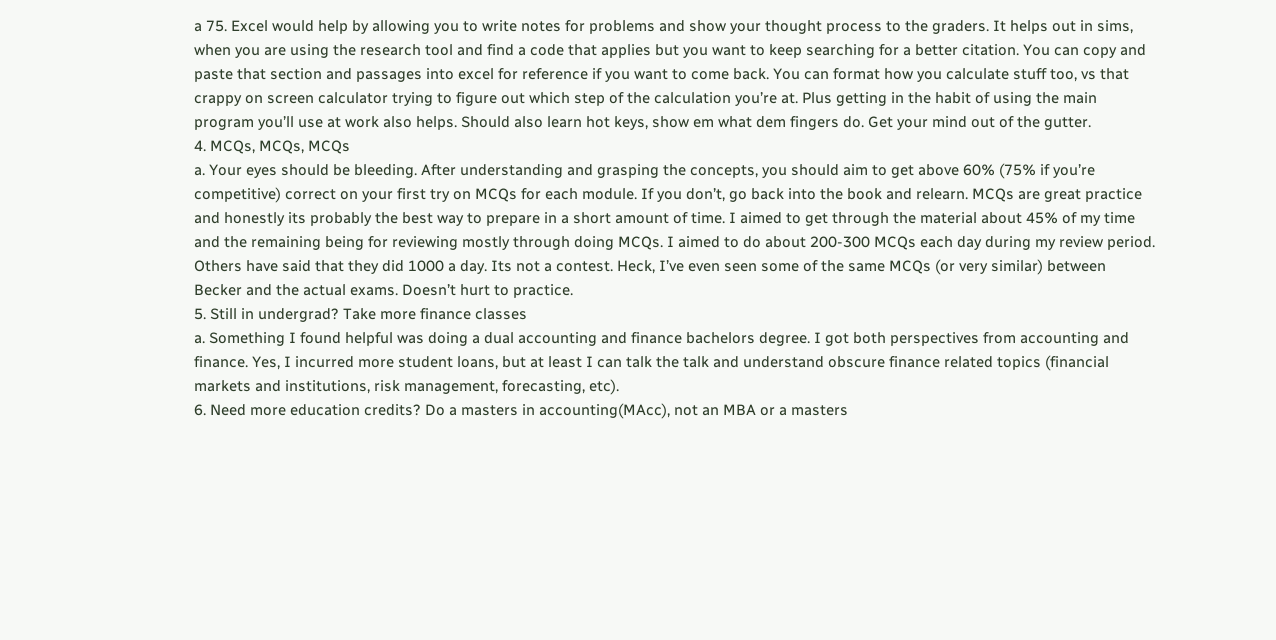a 75. Excel would help by allowing you to write notes for problems and show your thought process to the graders. It helps out in sims, when you are using the research tool and find a code that applies but you want to keep searching for a better citation. You can copy and paste that section and passages into excel for reference if you want to come back. You can format how you calculate stuff too, vs that crappy on screen calculator trying to figure out which step of the calculation you’re at. Plus getting in the habit of using the main program you’ll use at work also helps. Should also learn hot keys, show em what dem fingers do. Get your mind out of the gutter.
4. MCQs, MCQs, MCQs
a. Your eyes should be bleeding. After understanding and grasping the concepts, you should aim to get above 60% (75% if you’re competitive) correct on your first try on MCQs for each module. If you don’t, go back into the book and relearn. MCQs are great practice and honestly its probably the best way to prepare in a short amount of time. I aimed to get through the material about 45% of my time and the remaining being for reviewing mostly through doing MCQs. I aimed to do about 200-300 MCQs each day during my review period. Others have said that they did 1000 a day. Its not a contest. Heck, I’ve even seen some of the same MCQs (or very similar) between Becker and the actual exams. Doesn’t hurt to practice.
5. Still in undergrad? Take more finance classes
a. Something I found helpful was doing a dual accounting and finance bachelors degree. I got both perspectives from accounting and finance. Yes, I incurred more student loans, but at least I can talk the talk and understand obscure finance related topics (financial markets and institutions, risk management, forecasting, etc).
6. Need more education credits? Do a masters in accounting(MAcc), not an MBA or a masters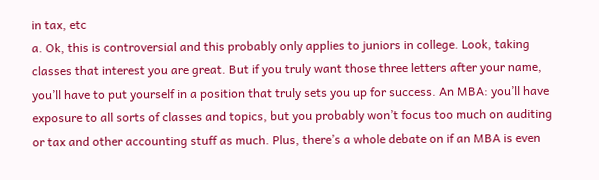in tax, etc
a. Ok, this is controversial and this probably only applies to juniors in college. Look, taking classes that interest you are great. But if you truly want those three letters after your name, you’ll have to put yourself in a position that truly sets you up for success. An MBA: you’ll have exposure to all sorts of classes and topics, but you probably won’t focus too much on auditing or tax and other accounting stuff as much. Plus, there’s a whole debate on if an MBA is even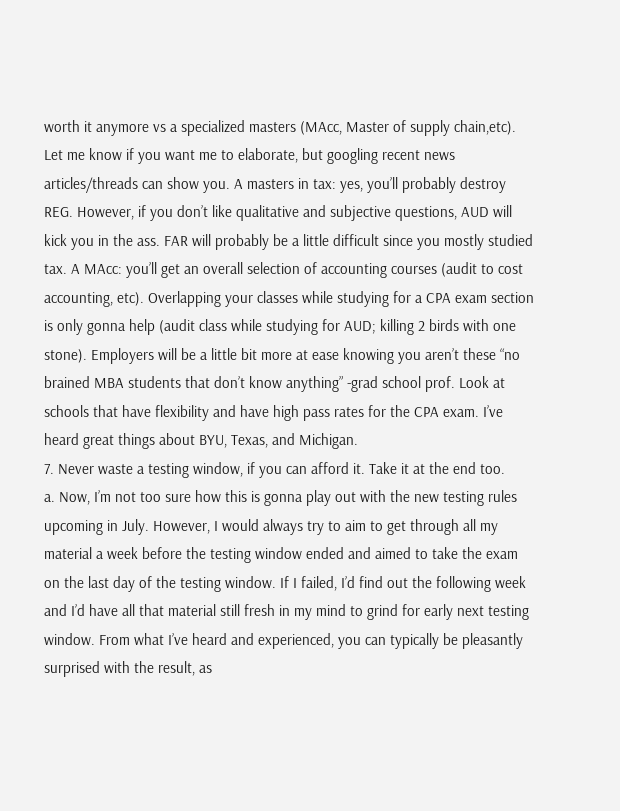worth it anymore vs a specialized masters (MAcc, Master of supply chain,etc). Let me know if you want me to elaborate, but googling recent news articles/threads can show you. A masters in tax: yes, you’ll probably destroy REG. However, if you don’t like qualitative and subjective questions, AUD will kick you in the ass. FAR will probably be a little difficult since you mostly studied tax. A MAcc: you’ll get an overall selection of accounting courses (audit to cost accounting, etc). Overlapping your classes while studying for a CPA exam section is only gonna help (audit class while studying for AUD; killing 2 birds with one stone). Employers will be a little bit more at ease knowing you aren’t these “no brained MBA students that don’t know anything” -grad school prof. Look at schools that have flexibility and have high pass rates for the CPA exam. I’ve heard great things about BYU, Texas, and Michigan.
7. Never waste a testing window, if you can afford it. Take it at the end too.
a. Now, I’m not too sure how this is gonna play out with the new testing rules upcoming in July. However, I would always try to aim to get through all my material a week before the testing window ended and aimed to take the exam on the last day of the testing window. If I failed, I’d find out the following week and I’d have all that material still fresh in my mind to grind for early next testing window. From what I’ve heard and experienced, you can typically be pleasantly surprised with the result, as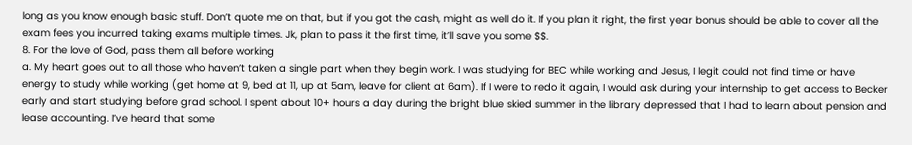long as you know enough basic stuff. Don’t quote me on that, but if you got the cash, might as well do it. If you plan it right, the first year bonus should be able to cover all the exam fees you incurred taking exams multiple times. Jk, plan to pass it the first time, it’ll save you some $$.
8. For the love of God, pass them all before working
a. My heart goes out to all those who haven’t taken a single part when they begin work. I was studying for BEC while working and Jesus, I legit could not find time or have energy to study while working (get home at 9, bed at 11, up at 5am, leave for client at 6am). If I were to redo it again, I would ask during your internship to get access to Becker early and start studying before grad school. I spent about 10+ hours a day during the bright blue skied summer in the library depressed that I had to learn about pension and lease accounting. I’ve heard that some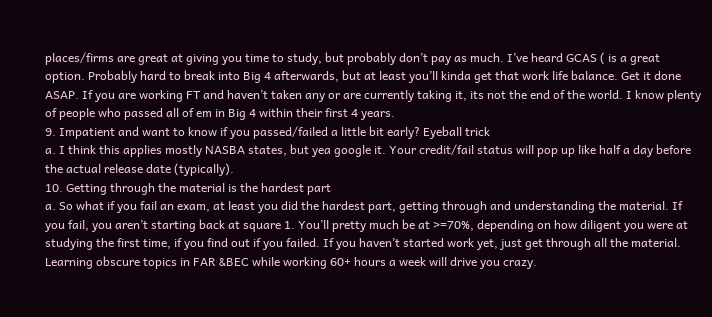places/firms are great at giving you time to study, but probably don’t pay as much. I’ve heard GCAS ( is a great option. Probably hard to break into Big 4 afterwards, but at least you’ll kinda get that work life balance. Get it done ASAP. If you are working FT and haven’t taken any or are currently taking it, its not the end of the world. I know plenty of people who passed all of em in Big 4 within their first 4 years.
9. Impatient and want to know if you passed/failed a little bit early? Eyeball trick
a. I think this applies mostly NASBA states, but yea google it. Your credit/fail status will pop up like half a day before the actual release date (typically).
10. Getting through the material is the hardest part
a. So what if you fail an exam, at least you did the hardest part, getting through and understanding the material. If you fail, you aren’t starting back at square 1. You’ll pretty much be at >=70%, depending on how diligent you were at studying the first time, if you find out if you failed. If you haven’t started work yet, just get through all the material. Learning obscure topics in FAR &BEC while working 60+ hours a week will drive you crazy.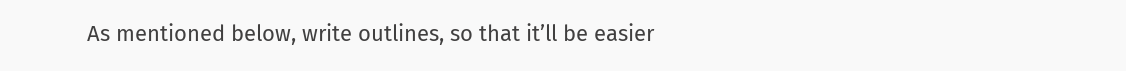As mentioned below, write outlines, so that it’ll be easier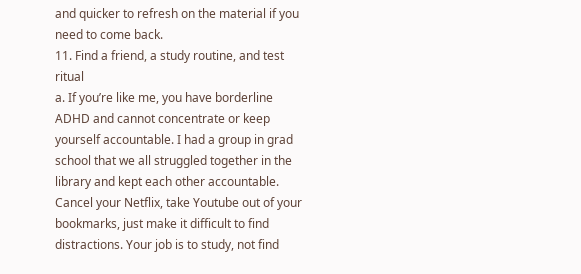and quicker to refresh on the material if you need to come back.
11. Find a friend, a study routine, and test ritual
a. If you’re like me, you have borderline ADHD and cannot concentrate or keep yourself accountable. I had a group in grad school that we all struggled together in the library and kept each other accountable. Cancel your Netflix, take Youtube out of your bookmarks, just make it difficult to find distractions. Your job is to study, not find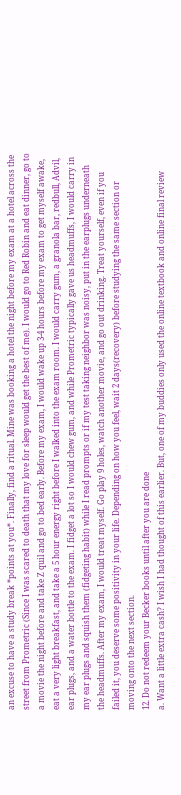an excuse to have a study break *points at you*. Finally, find a ritual. Mine was booking a hotel the night before my exam at a hotel across the street from Prometric (Since I was scared to death that my love for sleep would get the best of me). I would go to Red Robin and eat dinner, go to a movie the night before and take Z quil and go to bed early. Before my exam, I would wake up 3-4 hours before my exam to get myself awake, eat a very light breakfast, and take a 5 hour energy right before I walked into the exam room. I would carry gum, a granola bar, redbull, Advil, ear plugs, and a water bottle to the exam. I fidget a lot so I would chew gum, and while Prometric typically gave us headmuffs, I would carry in my ear plugs and squish them (fidgeting habit) while I read prompts or if my test taking neighbor was noisy, put in the earplugs underneath the headmuffs. After my exam, I would treat myself. Go play 9 holes, watch another movie, and go out drinking. Treat yourself, even if you failed it, you deserve some positivity in your life. Depending on how you feel, wait 2 days(recovery) before studying the same section or moving onto the next section.
12. Do not redeem your Becker books until after you are done
a. Want a little extra cash? I wish I had thought of this earlier. But, one of my buddies only used the online textbook and online final review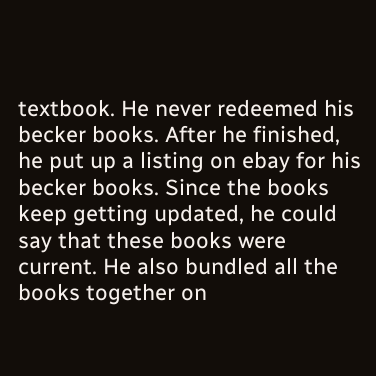textbook. He never redeemed his becker books. After he finished, he put up a listing on ebay for his becker books. Since the books keep getting updated, he could say that these books were current. He also bundled all the books together on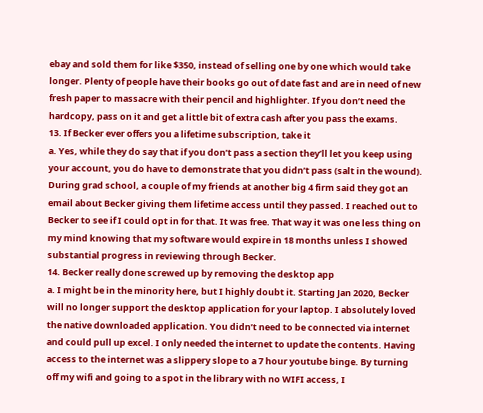ebay and sold them for like $350, instead of selling one by one which would take longer. Plenty of people have their books go out of date fast and are in need of new fresh paper to massacre with their pencil and highlighter. If you don’t need the hardcopy, pass on it and get a little bit of extra cash after you pass the exams.
13. If Becker ever offers you a lifetime subscription, take it
a. Yes, while they do say that if you don’t pass a section they’ll let you keep using your account, you do have to demonstrate that you didn’t pass (salt in the wound). During grad school, a couple of my friends at another big 4 firm said they got an email about Becker giving them lifetime access until they passed. I reached out to Becker to see if I could opt in for that. It was free. That way it was one less thing on my mind knowing that my software would expire in 18 months unless I showed substantial progress in reviewing through Becker.
14. Becker really done screwed up by removing the desktop app
a. I might be in the minority here, but I highly doubt it. Starting Jan 2020, Becker will no longer support the desktop application for your laptop. I absolutely loved the native downloaded application. You didn’t need to be connected via internet and could pull up excel. I only needed the internet to update the contents. Having access to the internet was a slippery slope to a 7 hour youtube binge. By turning off my wifi and going to a spot in the library with no WIFI access, I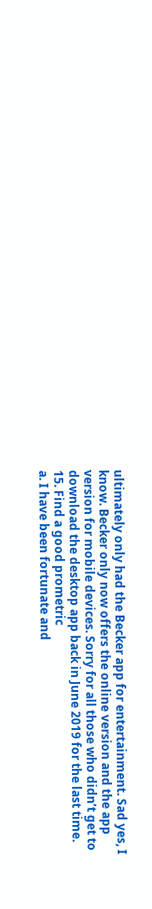ultimately only had the Becker app for entertainment. Sad yes, I know. Becker only now offers the online version and the app version for mobile devices. Sorry for all those who didn’t get to download the desktop app back in June 2019 for the last time.
15. Find a good prometric
a. I have been fortunate and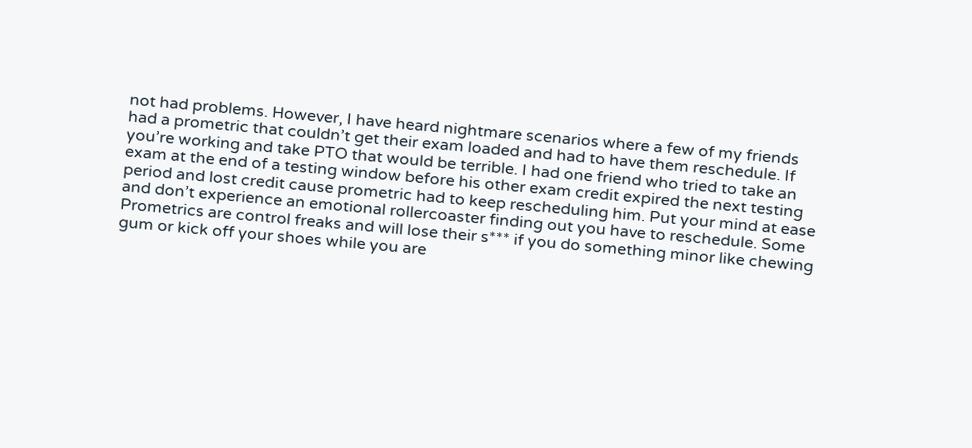not had problems. However, I have heard nightmare scenarios where a few of my friends had a prometric that couldn’t get their exam loaded and had to have them reschedule. If you’re working and take PTO that would be terrible. I had one friend who tried to take an exam at the end of a testing window before his other exam credit expired the next testing period and lost credit cause prometric had to keep rescheduling him. Put your mind at ease and don’t experience an emotional rollercoaster finding out you have to reschedule. Some Prometrics are control freaks and will lose their s*** if you do something minor like chewing gum or kick off your shoes while you are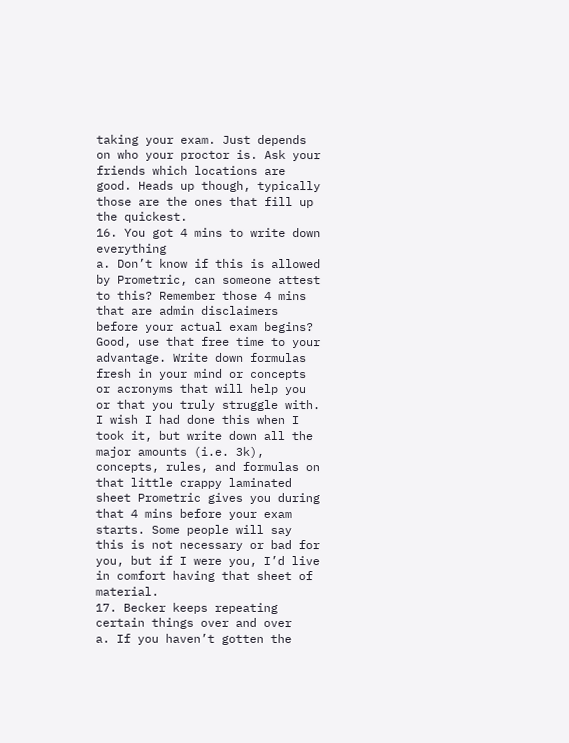taking your exam. Just depends on who your proctor is. Ask your friends which locations are good. Heads up though, typically those are the ones that fill up the quickest.
16. You got 4 mins to write down everything
a. Don’t know if this is allowed by Prometric, can someone attest to this? Remember those 4 mins that are admin disclaimers before your actual exam begins? Good, use that free time to your advantage. Write down formulas fresh in your mind or concepts or acronyms that will help you or that you truly struggle with. I wish I had done this when I took it, but write down all the major amounts (i.e. 3k), concepts, rules, and formulas on that little crappy laminated sheet Prometric gives you during that 4 mins before your exam starts. Some people will say this is not necessary or bad for you, but if I were you, I’d live in comfort having that sheet of material.
17. Becker keeps repeating certain things over and over
a. If you haven’t gotten the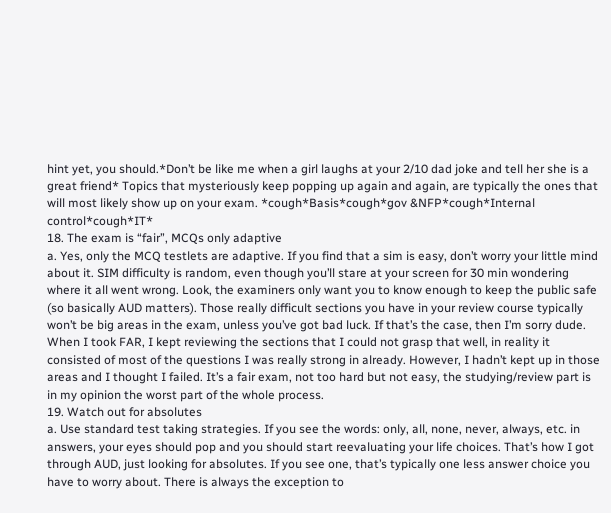hint yet, you should.*Don’t be like me when a girl laughs at your 2/10 dad joke and tell her she is a great friend* Topics that mysteriously keep popping up again and again, are typically the ones that will most likely show up on your exam. *cough*Basis*cough*gov &NFP*cough*Internal control*cough*IT*
18. The exam is “fair”, MCQs only adaptive
a. Yes, only the MCQ testlets are adaptive. If you find that a sim is easy, don’t worry your little mind about it. SIM difficulty is random, even though you’ll stare at your screen for 30 min wondering where it all went wrong. Look, the examiners only want you to know enough to keep the public safe (so basically AUD matters). Those really difficult sections you have in your review course typically won’t be big areas in the exam, unless you’ve got bad luck. If that’s the case, then I’m sorry dude. When I took FAR, I kept reviewing the sections that I could not grasp that well, in reality it consisted of most of the questions I was really strong in already. However, I hadn’t kept up in those areas and I thought I failed. It’s a fair exam, not too hard but not easy, the studying/review part is in my opinion the worst part of the whole process.
19. Watch out for absolutes
a. Use standard test taking strategies. If you see the words: only, all, none, never, always, etc. in answers, your eyes should pop and you should start reevaluating your life choices. That’s how I got through AUD, just looking for absolutes. If you see one, that’s typically one less answer choice you have to worry about. There is always the exception to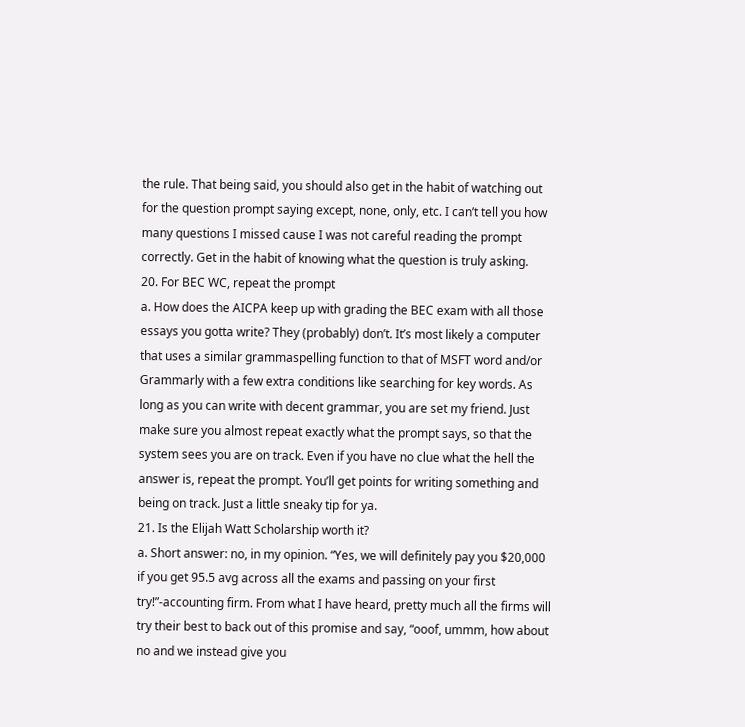the rule. That being said, you should also get in the habit of watching out for the question prompt saying except, none, only, etc. I can’t tell you how many questions I missed cause I was not careful reading the prompt correctly. Get in the habit of knowing what the question is truly asking.
20. For BEC WC, repeat the prompt
a. How does the AICPA keep up with grading the BEC exam with all those essays you gotta write? They (probably) don’t. It’s most likely a computer that uses a similar grammaspelling function to that of MSFT word and/or Grammarly with a few extra conditions like searching for key words. As long as you can write with decent grammar, you are set my friend. Just make sure you almost repeat exactly what the prompt says, so that the system sees you are on track. Even if you have no clue what the hell the answer is, repeat the prompt. You’ll get points for writing something and being on track. Just a little sneaky tip for ya.
21. Is the Elijah Watt Scholarship worth it?
a. Short answer: no, in my opinion. “Yes, we will definitely pay you $20,000 if you get 95.5 avg across all the exams and passing on your first try!”-accounting firm. From what I have heard, pretty much all the firms will try their best to back out of this promise and say, “ooof, ummm, how about no and we instead give you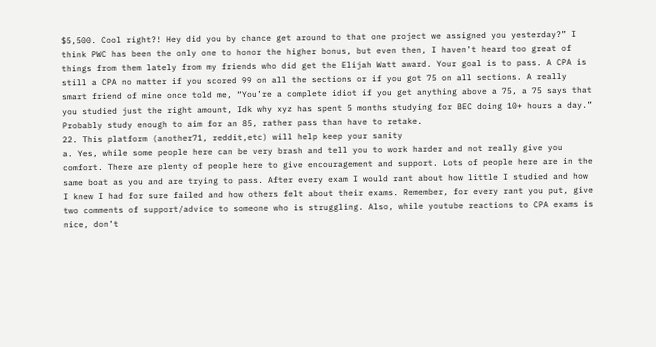$5,500. Cool right?! Hey did you by chance get around to that one project we assigned you yesterday?” I think PWC has been the only one to honor the higher bonus, but even then, I haven’t heard too great of things from them lately from my friends who did get the Elijah Watt award. Your goal is to pass. A CPA is still a CPA no matter if you scored 99 on all the sections or if you got 75 on all sections. A really smart friend of mine once told me, “You’re a complete idiot if you get anything above a 75, a 75 says that you studied just the right amount, Idk why xyz has spent 5 months studying for BEC doing 10+ hours a day.” Probably study enough to aim for an 85, rather pass than have to retake.
22. This platform (another71, reddit,etc) will help keep your sanity
a. Yes, while some people here can be very brash and tell you to work harder and not really give you comfort. There are plenty of people here to give encouragement and support. Lots of people here are in the same boat as you and are trying to pass. After every exam I would rant about how little I studied and how I knew I had for sure failed and how others felt about their exams. Remember, for every rant you put, give two comments of support/advice to someone who is struggling. Also, while youtube reactions to CPA exams is nice, don’t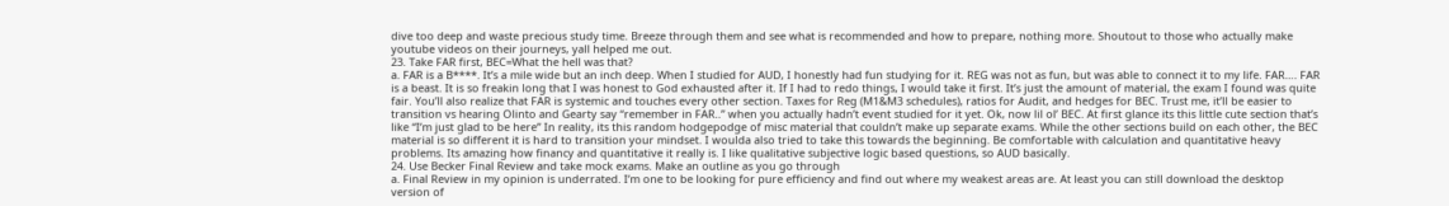dive too deep and waste precious study time. Breeze through them and see what is recommended and how to prepare, nothing more. Shoutout to those who actually make youtube videos on their journeys, yall helped me out.
23. Take FAR first, BEC=What the hell was that?
a. FAR is a B****. It’s a mile wide but an inch deep. When I studied for AUD, I honestly had fun studying for it. REG was not as fun, but was able to connect it to my life. FAR…. FAR is a beast. It is so freakin long that I was honest to God exhausted after it. If I had to redo things, I would take it first. It’s just the amount of material, the exam I found was quite fair. You’ll also realize that FAR is systemic and touches every other section. Taxes for Reg (M1&M3 schedules), ratios for Audit, and hedges for BEC. Trust me, it’ll be easier to transition vs hearing Olinto and Gearty say “remember in FAR..” when you actually hadn’t event studied for it yet. Ok, now lil ol’ BEC. At first glance its this little cute section that’s like “I’m just glad to be here” In reality, its this random hodgepodge of misc material that couldn’t make up separate exams. While the other sections build on each other, the BEC material is so different it is hard to transition your mindset. I woulda also tried to take this towards the beginning. Be comfortable with calculation and quantitative heavy problems. Its amazing how financy and quantitative it really is. I like qualitative subjective logic based questions, so AUD basically.
24. Use Becker Final Review and take mock exams. Make an outline as you go through
a. Final Review in my opinion is underrated. I’m one to be looking for pure efficiency and find out where my weakest areas are. At least you can still download the desktop version of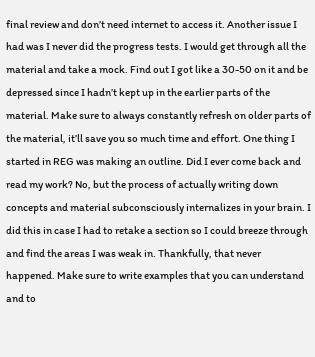final review and don’t need internet to access it. Another issue I had was I never did the progress tests. I would get through all the material and take a mock. Find out I got like a 30-50 on it and be depressed since I hadn’t kept up in the earlier parts of the material. Make sure to always constantly refresh on older parts of the material, it’ll save you so much time and effort. One thing I started in REG was making an outline. Did I ever come back and read my work? No, but the process of actually writing down concepts and material subconsciously internalizes in your brain. I did this in case I had to retake a section so I could breeze through and find the areas I was weak in. Thankfully, that never happened. Make sure to write examples that you can understand and to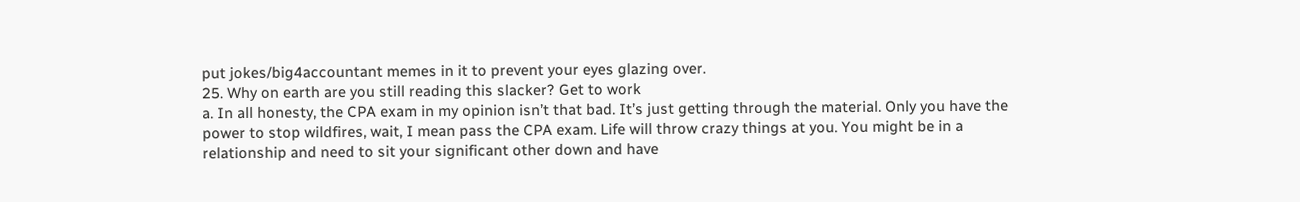put jokes/big4accountant memes in it to prevent your eyes glazing over.
25. Why on earth are you still reading this slacker? Get to work
a. In all honesty, the CPA exam in my opinion isn’t that bad. It’s just getting through the material. Only you have the power to stop wildfires, wait, I mean pass the CPA exam. Life will throw crazy things at you. You might be in a relationship and need to sit your significant other down and have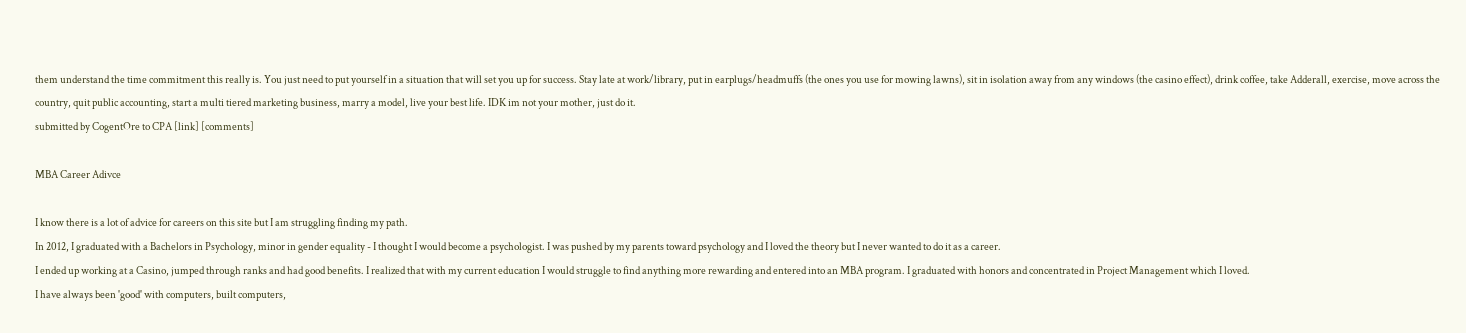them understand the time commitment this really is. You just need to put yourself in a situation that will set you up for success. Stay late at work/library, put in earplugs/headmuffs (the ones you use for mowing lawns), sit in isolation away from any windows (the casino effect), drink coffee, take Adderall, exercise, move across the country, quit public accounting, start a multi tiered marketing business, marry a model, live your best life. IDK im not your mother, just do it.
submitted by CogentOre to CPA [link] [comments]

MBA Career Adivce

I know there is a lot of advice for careers on this site but I am struggling finding my path.
In 2012, I graduated with a Bachelors in Psychology, minor in gender equality - I thought I would become a psychologist. I was pushed by my parents toward psychology and I loved the theory but I never wanted to do it as a career.
I ended up working at a Casino, jumped through ranks and had good benefits. I realized that with my current education I would struggle to find anything more rewarding and entered into an MBA program. I graduated with honors and concentrated in Project Management which I loved.
I have always been 'good' with computers, built computers,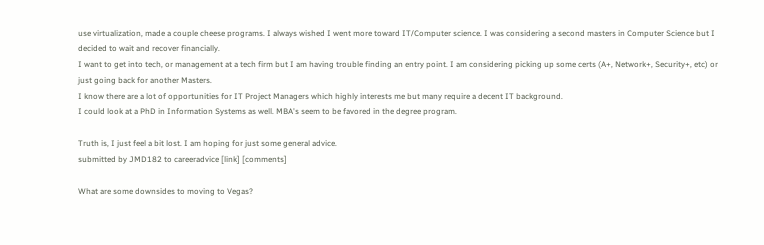use virtualization, made a couple cheese programs. I always wished I went more toward IT/Computer science. I was considering a second masters in Computer Science but I decided to wait and recover financially.
I want to get into tech, or management at a tech firm but I am having trouble finding an entry point. I am considering picking up some certs (A+, Network+, Security+, etc) or just going back for another Masters.
I know there are a lot of opportunities for IT Project Managers which highly interests me but many require a decent IT background.
I could look at a PhD in Information Systems as well. MBA's seem to be favored in the degree program.

Truth is, I just feel a bit lost. I am hoping for just some general advice.
submitted by JMD182 to careeradvice [link] [comments]

What are some downsides to moving to Vegas?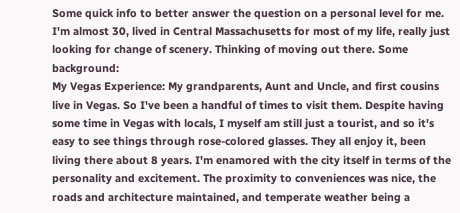Some quick info to better answer the question on a personal level for me. I'm almost 30, lived in Central Massachusetts for most of my life, really just looking for change of scenery. Thinking of moving out there. Some background:
My Vegas Experience: My grandparents, Aunt and Uncle, and first cousins live in Vegas. So I've been a handful of times to visit them. Despite having some time in Vegas with locals, I myself am still just a tourist, and so it's easy to see things through rose-colored glasses. They all enjoy it, been living there about 8 years. I'm enamored with the city itself in terms of the personality and excitement. The proximity to conveniences was nice, the roads and architecture maintained, and temperate weather being a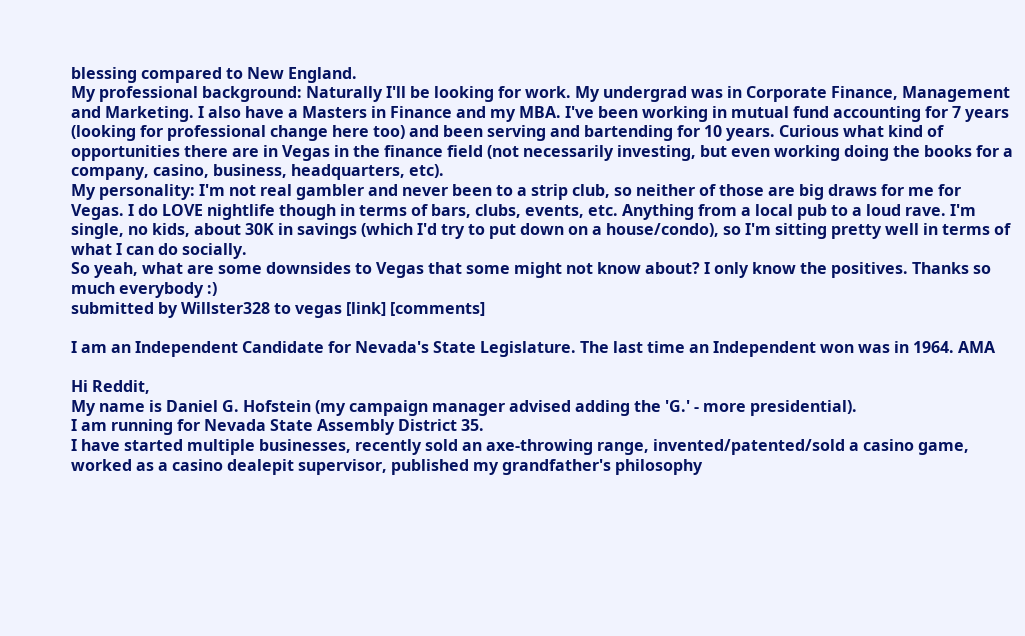blessing compared to New England.
My professional background: Naturally I'll be looking for work. My undergrad was in Corporate Finance, Management and Marketing. I also have a Masters in Finance and my MBA. I've been working in mutual fund accounting for 7 years (looking for professional change here too) and been serving and bartending for 10 years. Curious what kind of opportunities there are in Vegas in the finance field (not necessarily investing, but even working doing the books for a company, casino, business, headquarters, etc).
My personality: I'm not real gambler and never been to a strip club, so neither of those are big draws for me for Vegas. I do LOVE nightlife though in terms of bars, clubs, events, etc. Anything from a local pub to a loud rave. I'm single, no kids, about 30K in savings (which I'd try to put down on a house/condo), so I'm sitting pretty well in terms of what I can do socially.
So yeah, what are some downsides to Vegas that some might not know about? I only know the positives. Thanks so much everybody :)
submitted by Willster328 to vegas [link] [comments]

I am an Independent Candidate for Nevada's State Legislature. The last time an Independent won was in 1964. AMA

Hi Reddit,
My name is Daniel G. Hofstein (my campaign manager advised adding the 'G.' - more presidential).
I am running for Nevada State Assembly District 35.
I have started multiple businesses, recently sold an axe-throwing range, invented/patented/sold a casino game, worked as a casino dealepit supervisor, published my grandfather's philosophy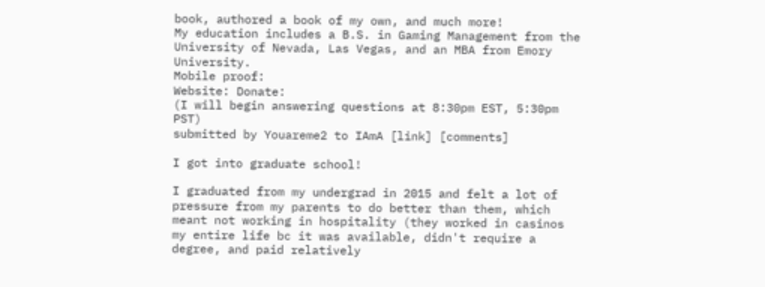book, authored a book of my own, and much more!
My education includes a B.S. in Gaming Management from the University of Nevada, Las Vegas, and an MBA from Emory University.
Mobile proof:
Website: Donate:
(I will begin answering questions at 8:30pm EST, 5:30pm PST)
submitted by Youareme2 to IAmA [link] [comments]

I got into graduate school!

I graduated from my undergrad in 2015 and felt a lot of pressure from my parents to do better than them, which meant not working in hospitality (they worked in casinos my entire life bc it was available, didn't require a degree, and paid relatively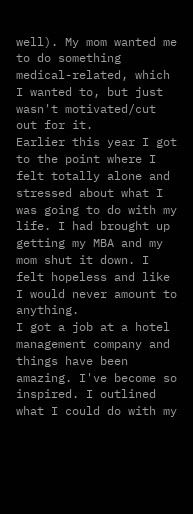well). My mom wanted me to do something medical-related, which I wanted to, but just wasn't motivated/cut out for it.
Earlier this year I got to the point where I felt totally alone and stressed about what I was going to do with my life. I had brought up getting my MBA and my mom shut it down. I felt hopeless and like I would never amount to anything.
I got a job at a hotel management company and things have been amazing. I've become so inspired. I outlined what I could do with my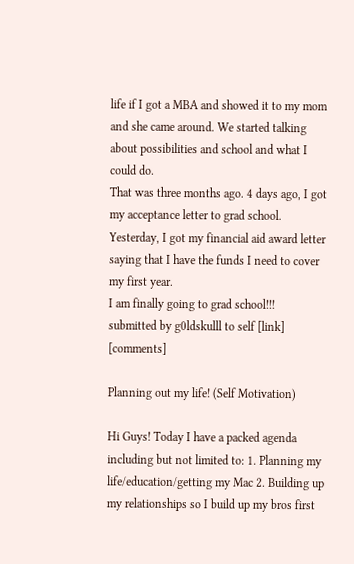life if I got a MBA and showed it to my mom and she came around. We started talking about possibilities and school and what I could do.
That was three months ago. 4 days ago, I got my acceptance letter to grad school. Yesterday, I got my financial aid award letter saying that I have the funds I need to cover my first year.
I am finally going to grad school!!!
submitted by g0ldskulll to self [link] [comments]

Planning out my life! (Self Motivation)

Hi Guys! Today I have a packed agenda including but not limited to: 1. Planning my life/education/getting my Mac 2. Building up my relationships so I build up my bros first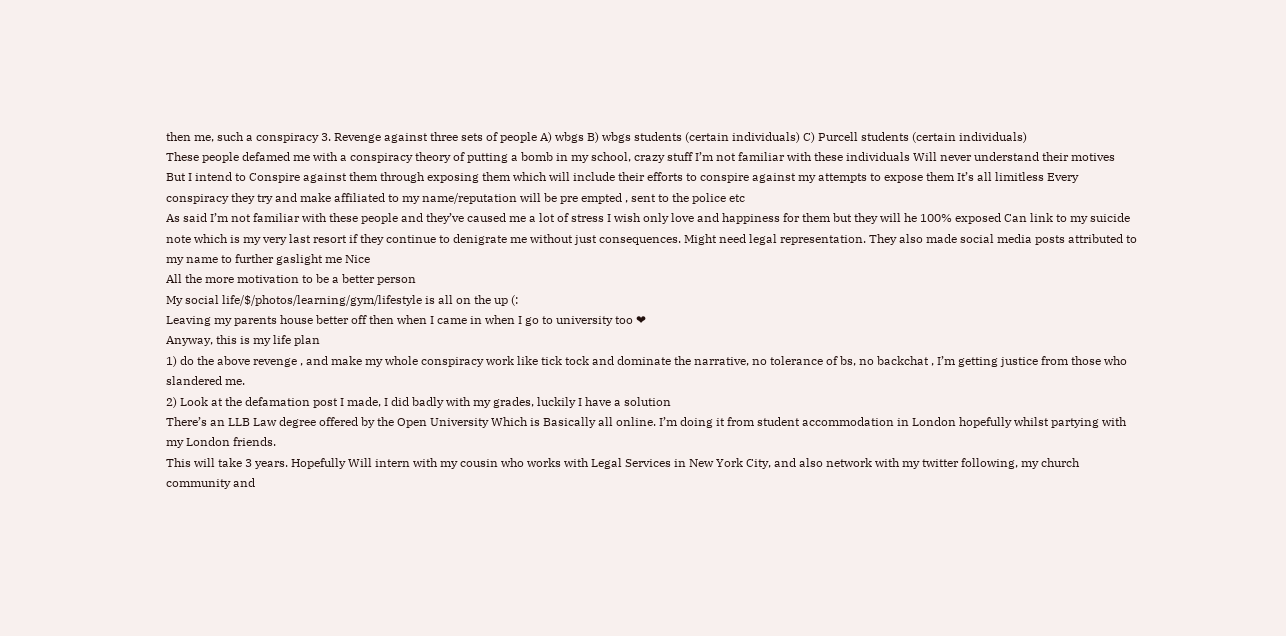then me, such a conspiracy 3. Revenge against three sets of people A) wbgs B) wbgs students (certain individuals) C) Purcell students (certain individuals)
These people defamed me with a conspiracy theory of putting a bomb in my school, crazy stuff I’m not familiar with these individuals Will never understand their motives
But I intend to Conspire against them through exposing them which will include their efforts to conspire against my attempts to expose them It’s all limitless Every conspiracy they try and make affiliated to my name/reputation will be pre empted , sent to the police etc
As said I’m not familiar with these people and they’ve caused me a lot of stress I wish only love and happiness for them but they will he 100% exposed Can link to my suicide note which is my very last resort if they continue to denigrate me without just consequences. Might need legal representation. They also made social media posts attributed to my name to further gaslight me Nice
All the more motivation to be a better person
My social life/$/photos/learning/gym/lifestyle is all on the up (:
Leaving my parents house better off then when I came in when I go to university too ❤
Anyway, this is my life plan
1) do the above revenge , and make my whole conspiracy work like tick tock and dominate the narrative, no tolerance of bs, no backchat , I’m getting justice from those who slandered me.
2) Look at the defamation post I made, I did badly with my grades, luckily I have a solution
There’s an LLB Law degree offered by the Open University Which is Basically all online. I’m doing it from student accommodation in London hopefully whilst partying with my London friends.
This will take 3 years. Hopefully Will intern with my cousin who works with Legal Services in New York City, and also network with my twitter following, my church community and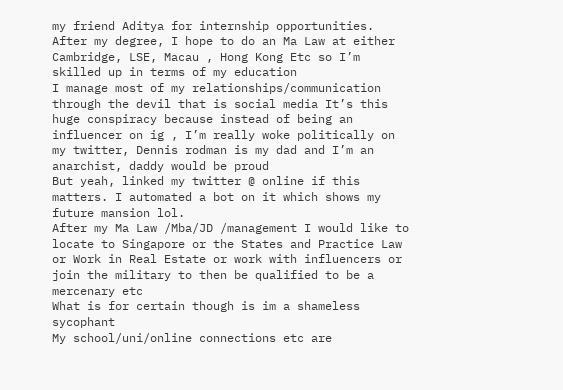my friend Aditya for internship opportunities.
After my degree, I hope to do an Ma Law at either Cambridge, LSE, Macau , Hong Kong Etc so I’m skilled up in terms of my education
I manage most of my relationships/communication through the devil that is social media It’s this huge conspiracy because instead of being an influencer on ig , I’m really woke politically on my twitter, Dennis rodman is my dad and I’m an anarchist, daddy would be proud
But yeah, linked my twitter @ online if this matters. I automated a bot on it which shows my future mansion lol.
After my Ma Law /Mba/JD /management I would like to locate to Singapore or the States and Practice Law or Work in Real Estate or work with influencers or join the military to then be qualified to be a mercenary etc
What is for certain though is im a shameless sycophant
My school/uni/online connections etc are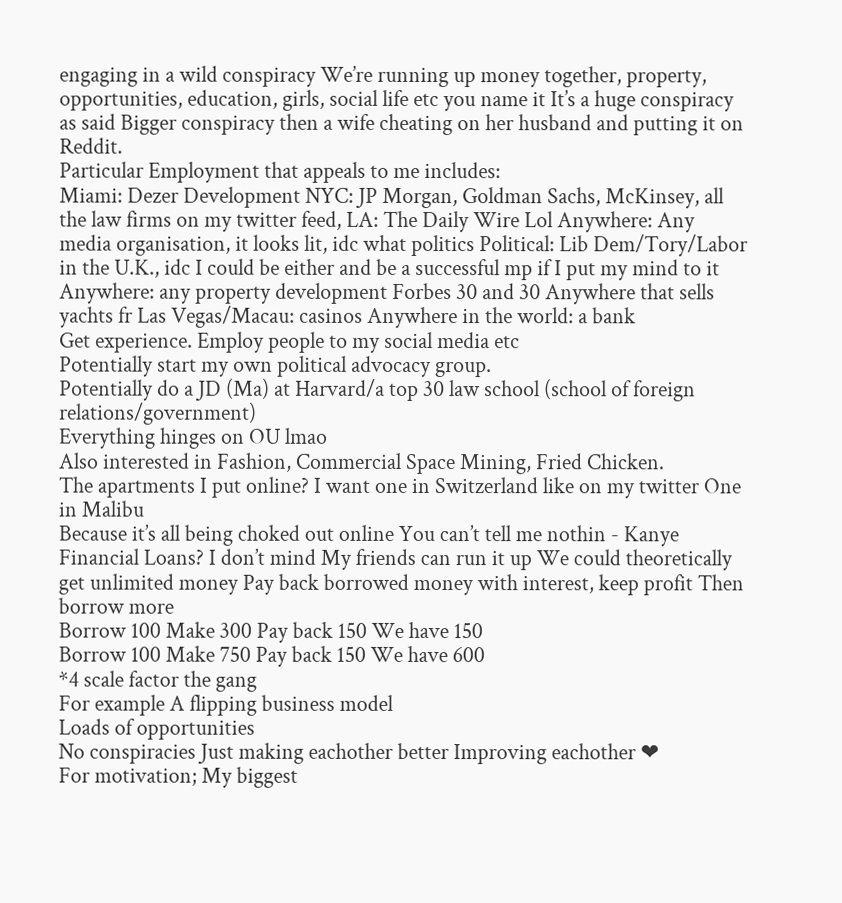engaging in a wild conspiracy We’re running up money together, property, opportunities, education, girls, social life etc you name it It’s a huge conspiracy as said Bigger conspiracy then a wife cheating on her husband and putting it on Reddit.
Particular Employment that appeals to me includes:
Miami: Dezer Development NYC: JP Morgan, Goldman Sachs, McKinsey, all the law firms on my twitter feed, LA: The Daily Wire Lol Anywhere: Any media organisation, it looks lit, idc what politics Political: Lib Dem/Tory/Labor in the U.K., idc I could be either and be a successful mp if I put my mind to it Anywhere: any property development Forbes 30 and 30 Anywhere that sells yachts fr Las Vegas/Macau: casinos Anywhere in the world: a bank
Get experience. Employ people to my social media etc
Potentially start my own political advocacy group.
Potentially do a JD (Ma) at Harvard/a top 30 law school (school of foreign relations/government)
Everything hinges on OU lmao
Also interested in Fashion, Commercial Space Mining, Fried Chicken.
The apartments I put online? I want one in Switzerland like on my twitter One in Malibu
Because it’s all being choked out online You can’t tell me nothin - Kanye
Financial Loans? I don’t mind My friends can run it up We could theoretically get unlimited money Pay back borrowed money with interest, keep profit Then borrow more
Borrow 100 Make 300 Pay back 150 We have 150
Borrow 100 Make 750 Pay back 150 We have 600
*4 scale factor the gang
For example A flipping business model
Loads of opportunities
No conspiracies Just making eachother better Improving eachother ❤
For motivation; My biggest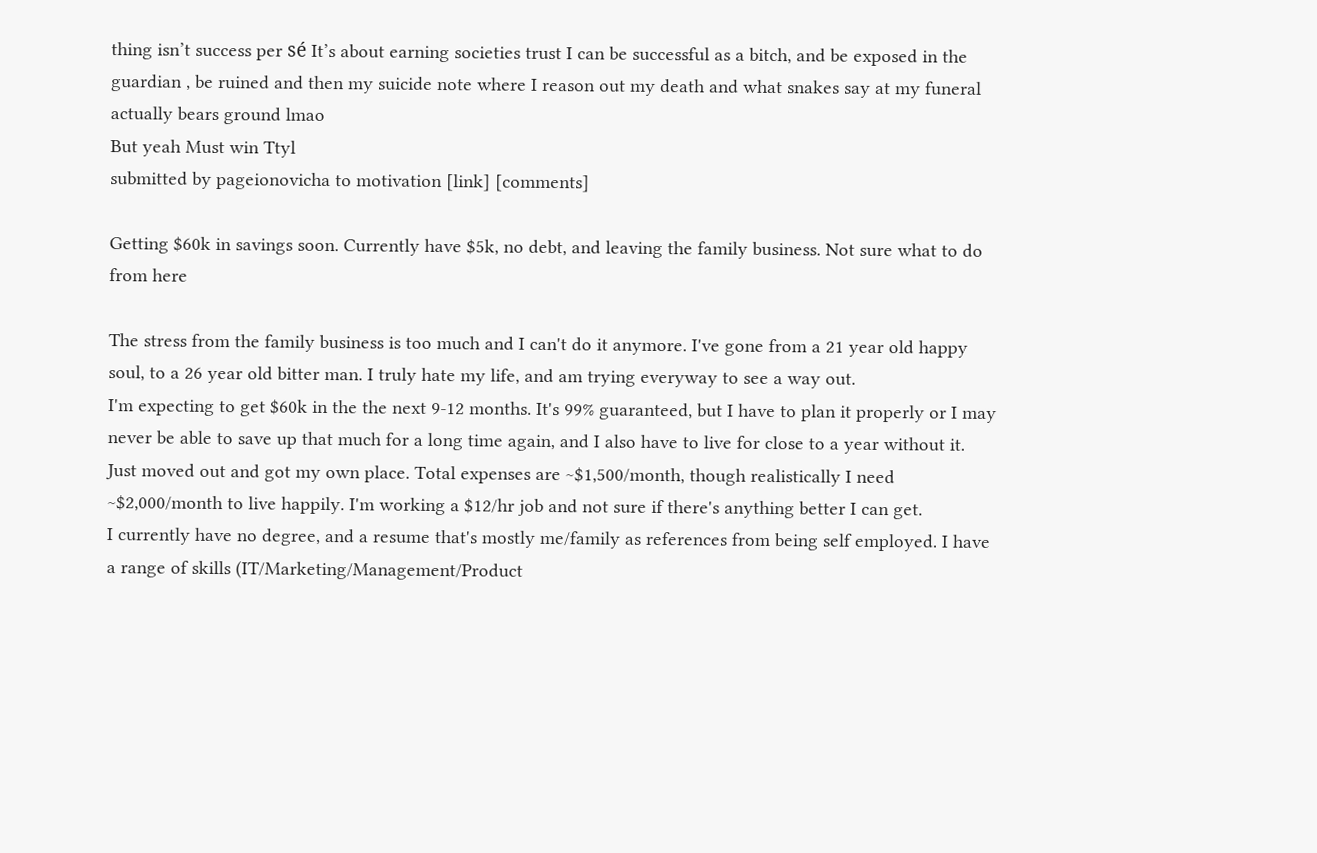thing isn’t success per sé It’s about earning societies trust I can be successful as a bitch, and be exposed in the guardian , be ruined and then my suicide note where I reason out my death and what snakes say at my funeral actually bears ground lmao
But yeah Must win Ttyl
submitted by pageionovicha to motivation [link] [comments]

Getting $60k in savings soon. Currently have $5k, no debt, and leaving the family business. Not sure what to do from here

The stress from the family business is too much and I can't do it anymore. I've gone from a 21 year old happy soul, to a 26 year old bitter man. I truly hate my life, and am trying everyway to see a way out.
I'm expecting to get $60k in the the next 9-12 months. It's 99% guaranteed, but I have to plan it properly or I may never be able to save up that much for a long time again, and I also have to live for close to a year without it.
Just moved out and got my own place. Total expenses are ~$1,500/month, though realistically I need ~$2,000/month to live happily. I'm working a $12/hr job and not sure if there's anything better I can get.
I currently have no degree, and a resume that's mostly me/family as references from being self employed. I have a range of skills (IT/Marketing/Management/Product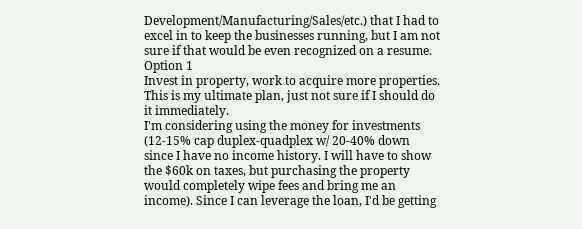Development/Manufacturing/Sales/etc.) that I had to excel in to keep the businesses running, but I am not sure if that would be even recognized on a resume.
Option 1
Invest in property, work to acquire more properties. This is my ultimate plan, just not sure if I should do it immediately.
I'm considering using the money for investments (12-15% cap duplex-quadplex w/ 20-40% down since I have no income history. I will have to show the $60k on taxes, but purchasing the property would completely wipe fees and bring me an income). Since I can leverage the loan, I'd be getting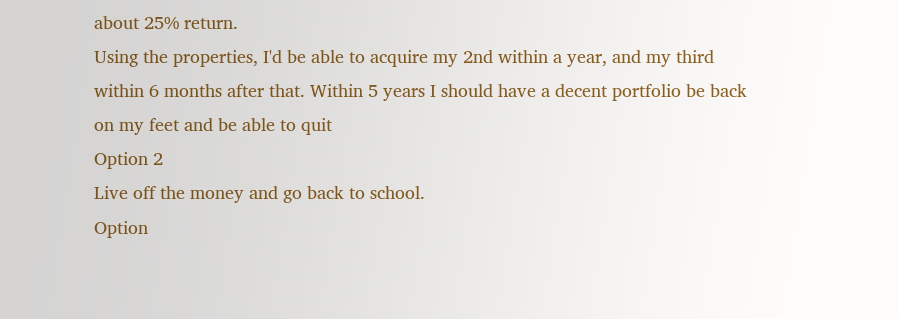about 25% return.
Using the properties, I'd be able to acquire my 2nd within a year, and my third within 6 months after that. Within 5 years I should have a decent portfolio be back on my feet and be able to quit
Option 2
Live off the money and go back to school.
Option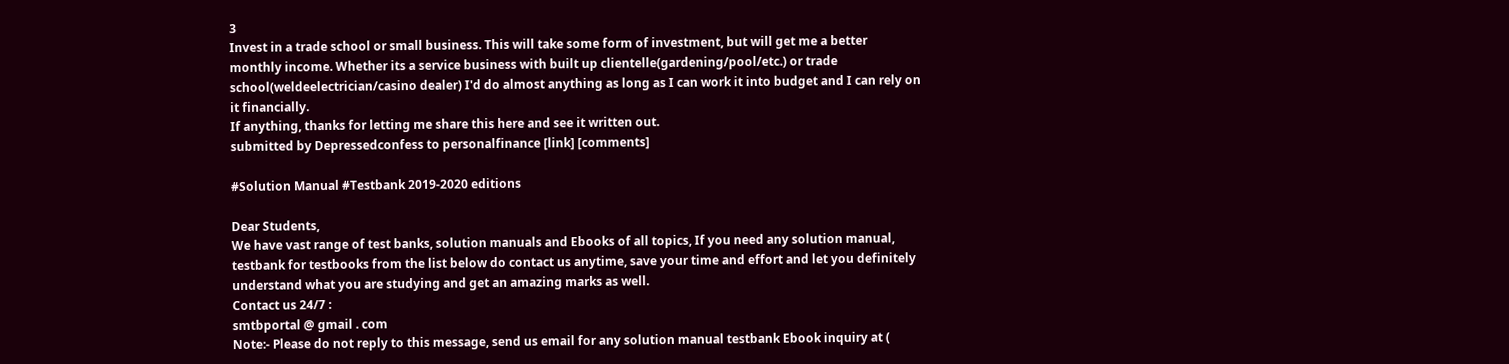3
Invest in a trade school or small business. This will take some form of investment, but will get me a better monthly income. Whether its a service business with built up clientelle(gardening/pool/etc.) or trade school(weldeelectrician/casino dealer) I'd do almost anything as long as I can work it into budget and I can rely on it financially.
If anything, thanks for letting me share this here and see it written out.
submitted by Depressedconfess to personalfinance [link] [comments]

#Solution Manual #Testbank 2019-2020 editions

Dear Students,
We have vast range of test banks, solution manuals and Ebooks of all topics, If you need any solution manual, testbank for testbooks from the list below do contact us anytime, save your time and effort and let you definitely understand what you are studying and get an amazing marks as well.
Contact us 24/7 :
smtbportal @ gmail . com
Note:- Please do not reply to this message, send us email for any solution manual testbank Ebook inquiry at (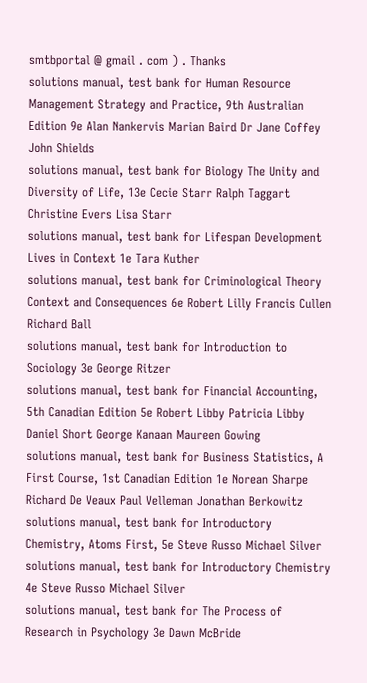smtbportal @ gmail . com ) . Thanks
solutions manual, test bank for Human Resource Management Strategy and Practice, 9th Australian Edition 9e Alan Nankervis Marian Baird Dr Jane Coffey John Shields
solutions manual, test bank for Biology The Unity and Diversity of Life, 13e Cecie Starr Ralph Taggart Christine Evers Lisa Starr
solutions manual, test bank for Lifespan Development Lives in Context 1e Tara Kuther
solutions manual, test bank for Criminological Theory Context and Consequences 6e Robert Lilly Francis Cullen Richard Ball
solutions manual, test bank for Introduction to Sociology 3e George Ritzer
solutions manual, test bank for Financial Accounting, 5th Canadian Edition 5e Robert Libby Patricia Libby Daniel Short George Kanaan Maureen Gowing
solutions manual, test bank for Business Statistics, A First Course, 1st Canadian Edition 1e Norean Sharpe Richard De Veaux Paul Velleman Jonathan Berkowitz
solutions manual, test bank for Introductory Chemistry, Atoms First, 5e Steve Russo Michael Silver
solutions manual, test bank for Introductory Chemistry 4e Steve Russo Michael Silver
solutions manual, test bank for The Process of Research in Psychology 3e Dawn McBride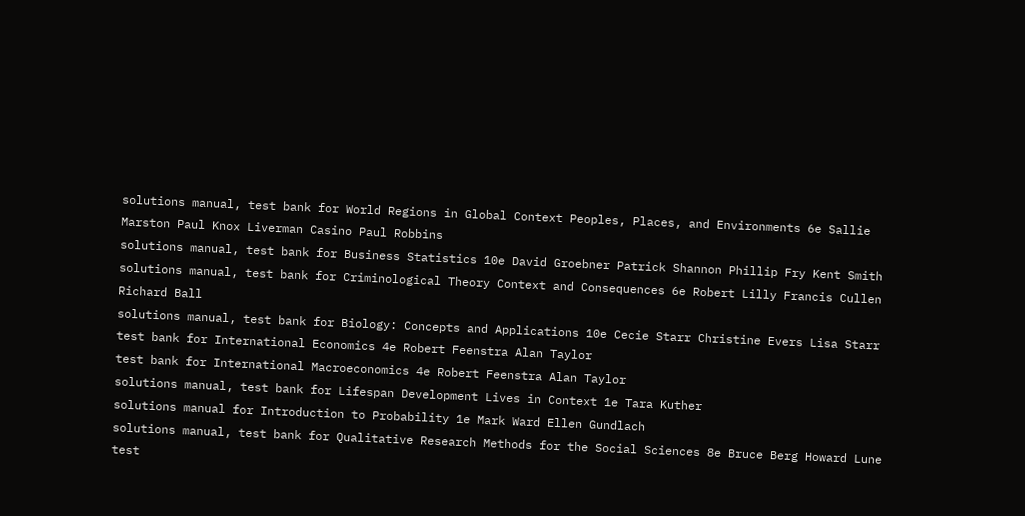solutions manual, test bank for World Regions in Global Context Peoples, Places, and Environments 6e Sallie Marston Paul Knox Liverman Casino Paul Robbins
solutions manual, test bank for Business Statistics 10e David Groebner Patrick Shannon Phillip Fry Kent Smith
solutions manual, test bank for Criminological Theory Context and Consequences 6e Robert Lilly Francis Cullen Richard Ball
solutions manual, test bank for Biology: Concepts and Applications 10e Cecie Starr Christine Evers Lisa Starr
test bank for International Economics 4e Robert Feenstra Alan Taylor
test bank for International Macroeconomics 4e Robert Feenstra Alan Taylor
solutions manual, test bank for Lifespan Development Lives in Context 1e Tara Kuther
solutions manual for Introduction to Probability 1e Mark Ward Ellen Gundlach
solutions manual, test bank for Qualitative Research Methods for the Social Sciences 8e Bruce Berg Howard Lune
test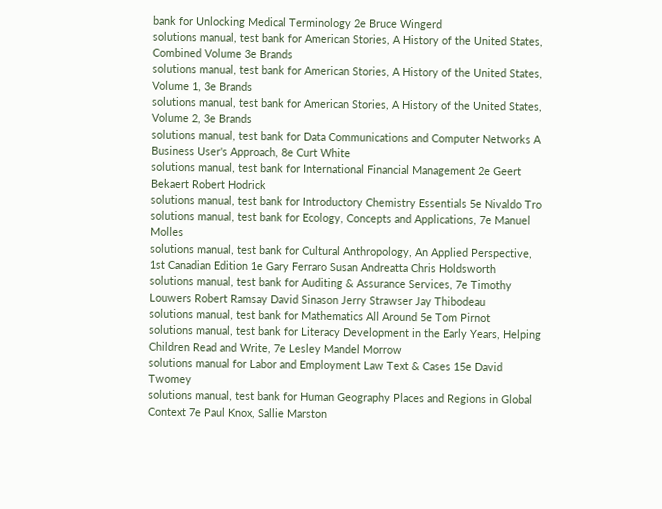bank for Unlocking Medical Terminology 2e Bruce Wingerd
solutions manual, test bank for American Stories, A History of the United States, Combined Volume 3e Brands
solutions manual, test bank for American Stories, A History of the United States, Volume 1, 3e Brands
solutions manual, test bank for American Stories, A History of the United States, Volume 2, 3e Brands
solutions manual, test bank for Data Communications and Computer Networks A Business User's Approach, 8e Curt White
solutions manual, test bank for International Financial Management 2e Geert Bekaert Robert Hodrick
solutions manual, test bank for Introductory Chemistry Essentials 5e Nivaldo Tro
solutions manual, test bank for Ecology, Concepts and Applications, 7e Manuel Molles
solutions manual, test bank for Cultural Anthropology, An Applied Perspective, 1st Canadian Edition 1e Gary Ferraro Susan Andreatta Chris Holdsworth
solutions manual, test bank for Auditing & Assurance Services, 7e Timothy Louwers Robert Ramsay David Sinason Jerry Strawser Jay Thibodeau
solutions manual, test bank for Mathematics All Around 5e Tom Pirnot
solutions manual, test bank for Literacy Development in the Early Years, Helping Children Read and Write, 7e Lesley Mandel Morrow
solutions manual for Labor and Employment Law Text & Cases 15e David Twomey
solutions manual, test bank for Human Geography Places and Regions in Global Context 7e Paul Knox, Sallie Marston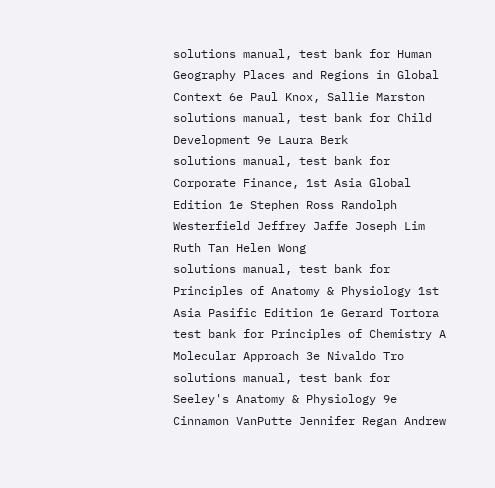solutions manual, test bank for Human Geography Places and Regions in Global Context 6e Paul Knox, Sallie Marston
solutions manual, test bank for Child Development 9e Laura Berk
solutions manual, test bank for Corporate Finance, 1st Asia Global Edition 1e Stephen Ross Randolph Westerfield Jeffrey Jaffe Joseph Lim Ruth Tan Helen Wong
solutions manual, test bank for Principles of Anatomy & Physiology 1st Asia Pasific Edition 1e Gerard Tortora
test bank for Principles of Chemistry A Molecular Approach 3e Nivaldo Tro
solutions manual, test bank for Seeley's Anatomy & Physiology 9e Cinnamon VanPutte Jennifer Regan Andrew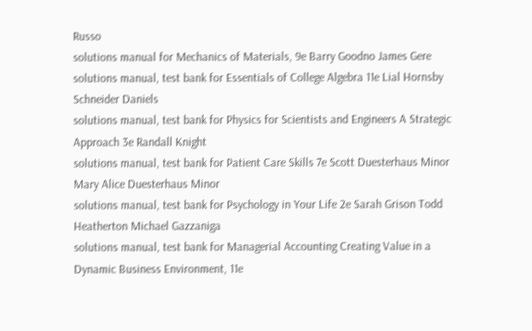Russo
solutions manual for Mechanics of Materials, 9e Barry Goodno James Gere
solutions manual, test bank for Essentials of College Algebra 11e Lial Hornsby Schneider Daniels
solutions manual, test bank for Physics for Scientists and Engineers A Strategic Approach 3e Randall Knight
solutions manual, test bank for Patient Care Skills 7e Scott Duesterhaus Minor Mary Alice Duesterhaus Minor
solutions manual, test bank for Psychology in Your Life 2e Sarah Grison Todd Heatherton Michael Gazzaniga
solutions manual, test bank for Managerial Accounting Creating Value in a Dynamic Business Environment, 11e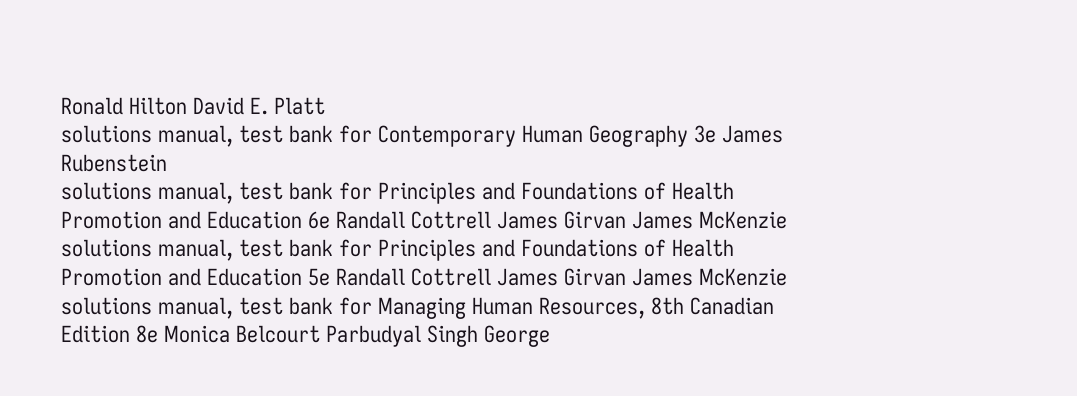Ronald Hilton David E. Platt
solutions manual, test bank for Contemporary Human Geography 3e James Rubenstein
solutions manual, test bank for Principles and Foundations of Health Promotion and Education 6e Randall Cottrell James Girvan James McKenzie
solutions manual, test bank for Principles and Foundations of Health Promotion and Education 5e Randall Cottrell James Girvan James McKenzie
solutions manual, test bank for Managing Human Resources, 8th Canadian Edition 8e Monica Belcourt Parbudyal Singh George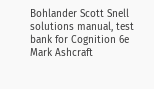Bohlander Scott Snell
solutions manual, test bank for Cognition 6e Mark Ashcraft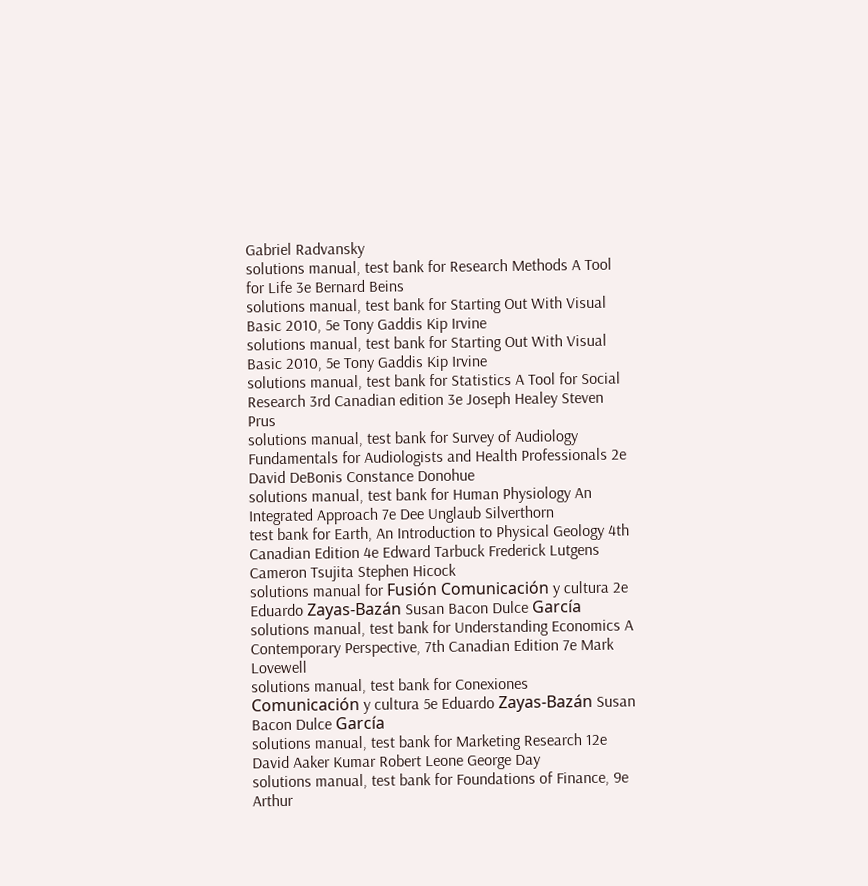Gabriel Radvansky
solutions manual, test bank for Research Methods A Tool for Life 3e Bernard Beins
solutions manual, test bank for Starting Out With Visual Basic 2010, 5e Tony Gaddis Kip Irvine
solutions manual, test bank for Starting Out With Visual Basic 2010, 5e Tony Gaddis Kip Irvine
solutions manual, test bank for Statistics A Tool for Social Research 3rd Canadian edition 3e Joseph Healey Steven Prus
solutions manual, test bank for Survey of Audiology Fundamentals for Audiologists and Health Professionals 2e David DeBonis Constance Donohue
solutions manual, test bank for Human Physiology An Integrated Approach 7e Dee Unglaub Silverthorn
test bank for Earth, An Introduction to Physical Geology 4th Canadian Edition 4e Edward Tarbuck Frederick Lutgens Cameron Tsujita Stephen Hicock
solutions manual for Fusión Comunicación y cultura 2e Eduardo Zayas-Bazán Susan Bacon Dulce García
solutions manual, test bank for Understanding Economics A Contemporary Perspective, 7th Canadian Edition 7e Mark Lovewell
solutions manual, test bank for Conexiones Comunicación y cultura 5e Eduardo Zayas-Bazán Susan Bacon Dulce García
solutions manual, test bank for Marketing Research 12e David Aaker Kumar Robert Leone George Day
solutions manual, test bank for Foundations of Finance, 9e Arthur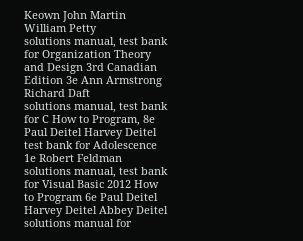Keown John Martin William Petty
solutions manual, test bank for Organization Theory and Design 3rd Canadian Edition 3e Ann Armstrong Richard Daft
solutions manual, test bank for C How to Program, 8e Paul Deitel Harvey Deitel
test bank for Adolescence 1e Robert Feldman
solutions manual, test bank for Visual Basic 2012 How to Program 6e Paul Deitel Harvey Deitel Abbey Deitel
solutions manual for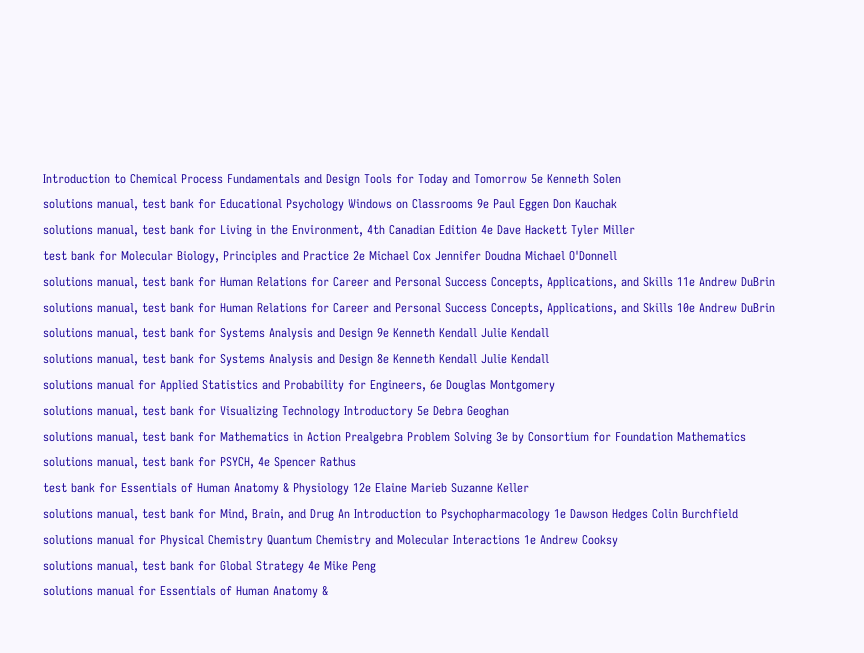Introduction to Chemical Process Fundamentals and Design Tools for Today and Tomorrow 5e Kenneth Solen
solutions manual, test bank for Educational Psychology Windows on Classrooms 9e Paul Eggen Don Kauchak
solutions manual, test bank for Living in the Environment, 4th Canadian Edition 4e Dave Hackett Tyler Miller
test bank for Molecular Biology, Principles and Practice 2e Michael Cox Jennifer Doudna Michael O'Donnell
solutions manual, test bank for Human Relations for Career and Personal Success Concepts, Applications, and Skills 11e Andrew DuBrin
solutions manual, test bank for Human Relations for Career and Personal Success Concepts, Applications, and Skills 10e Andrew DuBrin
solutions manual, test bank for Systems Analysis and Design 9e Kenneth Kendall Julie Kendall
solutions manual, test bank for Systems Analysis and Design 8e Kenneth Kendall Julie Kendall
solutions manual for Applied Statistics and Probability for Engineers, 6e Douglas Montgomery
solutions manual, test bank for Visualizing Technology Introductory 5e Debra Geoghan
solutions manual, test bank for Mathematics in Action Prealgebra Problem Solving 3e by Consortium for Foundation Mathematics
solutions manual, test bank for PSYCH, 4e Spencer Rathus
test bank for Essentials of Human Anatomy & Physiology 12e Elaine Marieb Suzanne Keller
solutions manual, test bank for Mind, Brain, and Drug An Introduction to Psychopharmacology 1e Dawson Hedges Colin Burchfield
solutions manual for Physical Chemistry Quantum Chemistry and Molecular Interactions 1e Andrew Cooksy
solutions manual, test bank for Global Strategy 4e Mike Peng
solutions manual for Essentials of Human Anatomy &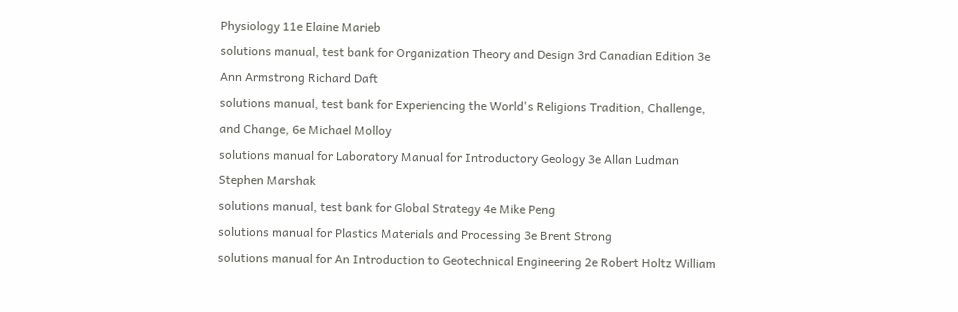Physiology 11e Elaine Marieb
solutions manual, test bank for Organization Theory and Design 3rd Canadian Edition 3e Ann Armstrong Richard Daft
solutions manual, test bank for Experiencing the World's Religions Tradition, Challenge, and Change, 6e Michael Molloy
solutions manual for Laboratory Manual for Introductory Geology 3e Allan Ludman Stephen Marshak
solutions manual, test bank for Global Strategy 4e Mike Peng
solutions manual for Plastics Materials and Processing 3e Brent Strong
solutions manual for An Introduction to Geotechnical Engineering 2e Robert Holtz William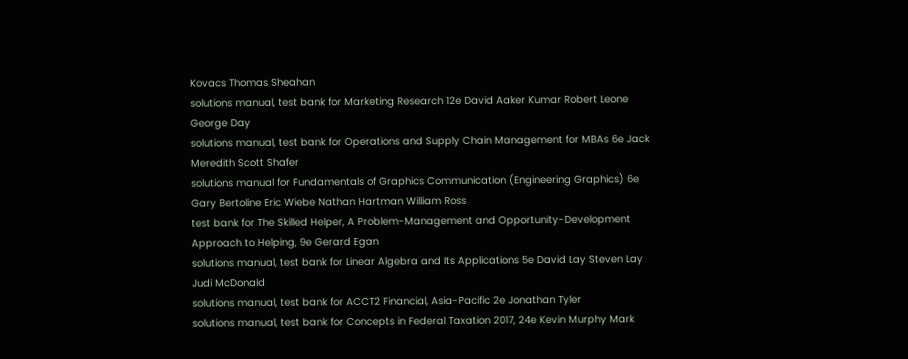Kovacs Thomas Sheahan
solutions manual, test bank for Marketing Research 12e David Aaker Kumar Robert Leone George Day
solutions manual, test bank for Operations and Supply Chain Management for MBAs 6e Jack Meredith Scott Shafer
solutions manual for Fundamentals of Graphics Communication (Engineering Graphics) 6e Gary Bertoline Eric Wiebe Nathan Hartman William Ross
test bank for The Skilled Helper, A Problem-Management and Opportunity-Development Approach to Helping, 9e Gerard Egan
solutions manual, test bank for Linear Algebra and Its Applications 5e David Lay Steven Lay Judi McDonald
solutions manual, test bank for ACCT2 Financial, Asia-Pacific 2e Jonathan Tyler
solutions manual, test bank for Concepts in Federal Taxation 2017, 24e Kevin Murphy Mark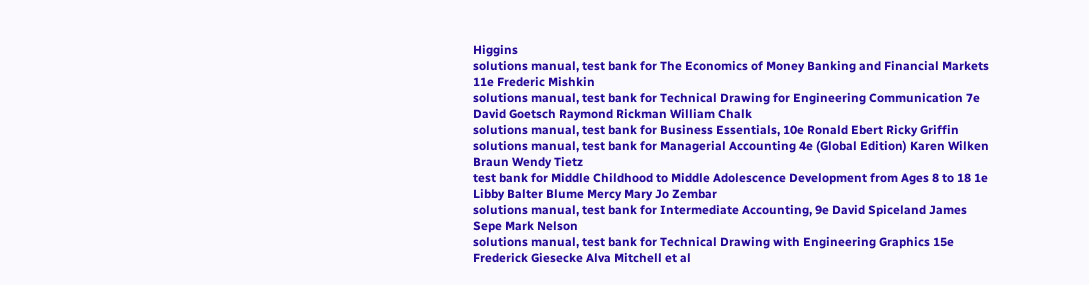Higgins
solutions manual, test bank for The Economics of Money Banking and Financial Markets 11e Frederic Mishkin
solutions manual, test bank for Technical Drawing for Engineering Communication 7e David Goetsch Raymond Rickman William Chalk
solutions manual, test bank for Business Essentials, 10e Ronald Ebert Ricky Griffin
solutions manual, test bank for Managerial Accounting 4e (Global Edition) Karen Wilken Braun Wendy Tietz
test bank for Middle Childhood to Middle Adolescence Development from Ages 8 to 18 1e Libby Balter Blume Mercy Mary Jo Zembar
solutions manual, test bank for Intermediate Accounting, 9e David Spiceland James Sepe Mark Nelson
solutions manual, test bank for Technical Drawing with Engineering Graphics 15e Frederick Giesecke Alva Mitchell et al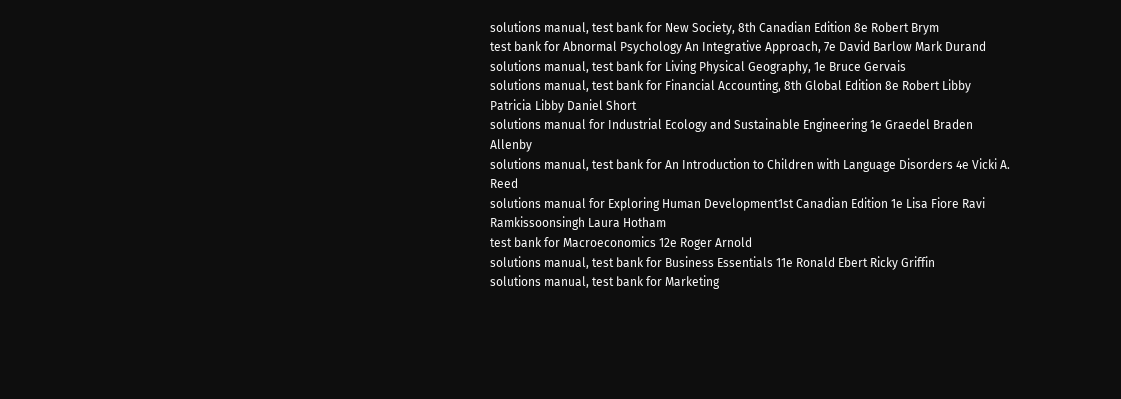solutions manual, test bank for New Society, 8th Canadian Edition 8e Robert Brym
test bank for Abnormal Psychology An Integrative Approach, 7e David Barlow Mark Durand
solutions manual, test bank for Living Physical Geography, 1e Bruce Gervais
solutions manual, test bank for Financial Accounting, 8th Global Edition 8e Robert Libby Patricia Libby Daniel Short
solutions manual for Industrial Ecology and Sustainable Engineering 1e Graedel Braden Allenby
solutions manual, test bank for An Introduction to Children with Language Disorders 4e Vicki A. Reed
solutions manual for Exploring Human Development1st Canadian Edition 1e Lisa Fiore Ravi Ramkissoonsingh Laura Hotham
test bank for Macroeconomics 12e Roger Arnold
solutions manual, test bank for Business Essentials 11e Ronald Ebert Ricky Griffin
solutions manual, test bank for Marketing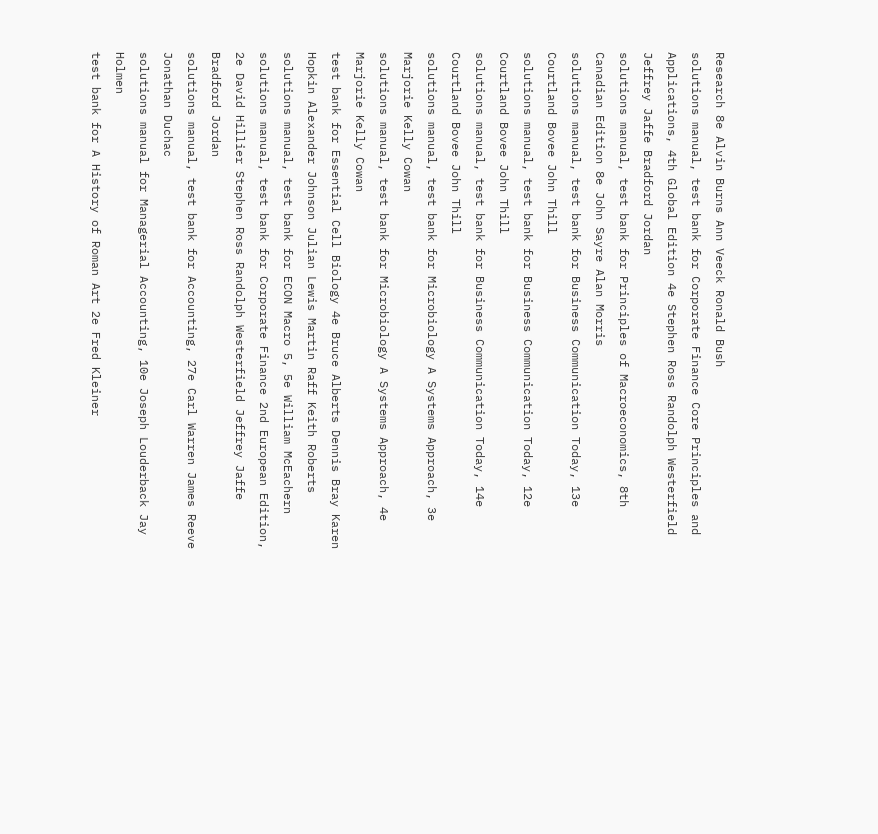Research 8e Alvin Burns Ann Veeck Ronald Bush
solutions manual, test bank for Corporate Finance Core Principles and Applications, 4th Global Edition 4e Stephen Ross Randolph Westerfield Jeffrey Jaffe Bradford Jordan
solutions manual, test bank for Principles of Macroeconomics, 8th Canadian Edition 8e John Sayre Alan Morris
solutions manual, test bank for Business Communication Today, 13e Courtland Bovee John Thill
solutions manual, test bank for Business Communication Today, 12e Courtland Bovee John Thill
solutions manual, test bank for Business Communication Today, 14e Courtland Bovee John Thill
solutions manual, test bank for Microbiology A Systems Approach, 3e Marjorie Kelly Cowan
solutions manual, test bank for Microbiology A Systems Approach, 4e Marjorie Kelly Cowan
test bank for Essential Cell Biology 4e Bruce Alberts Dennis Bray Karen Hopkin Alexander Johnson Julian Lewis Martin Raff Keith Roberts
solutions manual, test bank for ECON Macro 5, 5e William McEachern
solutions manual, test bank for Corporate Finance 2nd European Edition, 2e David Hillier Stephen Ross Randolph Westerfield Jeffrey Jaffe Bradford Jordan
solutions manual, test bank for Accounting, 27e Carl Warren James Reeve Jonathan Duchac
solutions manual for Managerial Accounting, 10e Joseph Louderback Jay Holmen
test bank for A History of Roman Art 2e Fred Kleiner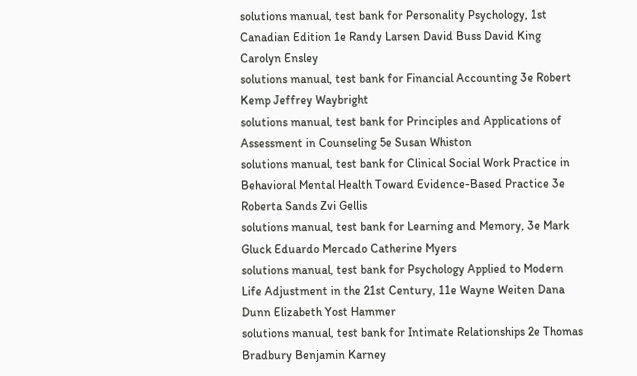solutions manual, test bank for Personality Psychology, 1st Canadian Edition 1e Randy Larsen David Buss David King Carolyn Ensley
solutions manual, test bank for Financial Accounting 3e Robert Kemp Jeffrey Waybright
solutions manual, test bank for Principles and Applications of Assessment in Counseling 5e Susan Whiston
solutions manual, test bank for Clinical Social Work Practice in Behavioral Mental Health Toward Evidence-Based Practice 3e Roberta Sands Zvi Gellis
solutions manual, test bank for Learning and Memory, 3e Mark Gluck Eduardo Mercado Catherine Myers
solutions manual, test bank for Psychology Applied to Modern Life Adjustment in the 21st Century, 11e Wayne Weiten Dana Dunn Elizabeth Yost Hammer
solutions manual, test bank for Intimate Relationships 2e Thomas Bradbury Benjamin Karney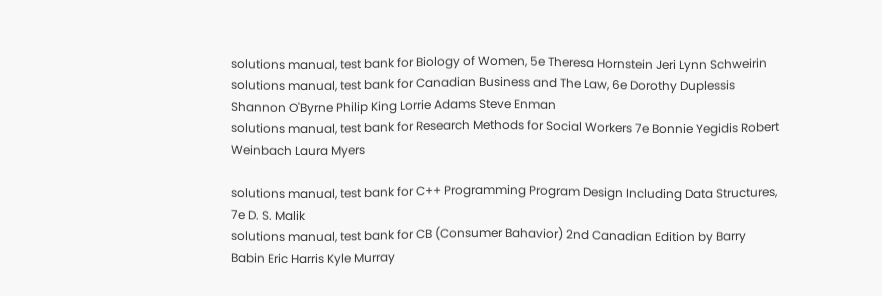solutions manual, test bank for Biology of Women, 5e Theresa Hornstein Jeri Lynn Schweirin
solutions manual, test bank for Canadian Business and The Law, 6e Dorothy Duplessis Shannon O'Byrne Philip King Lorrie Adams Steve Enman
solutions manual, test bank for Research Methods for Social Workers 7e Bonnie Yegidis Robert Weinbach Laura Myers

solutions manual, test bank for C++ Programming Program Design Including Data Structures, 7e D. S. Malik
solutions manual, test bank for CB (Consumer Bahavior) 2nd Canadian Edition by Barry Babin Eric Harris Kyle Murray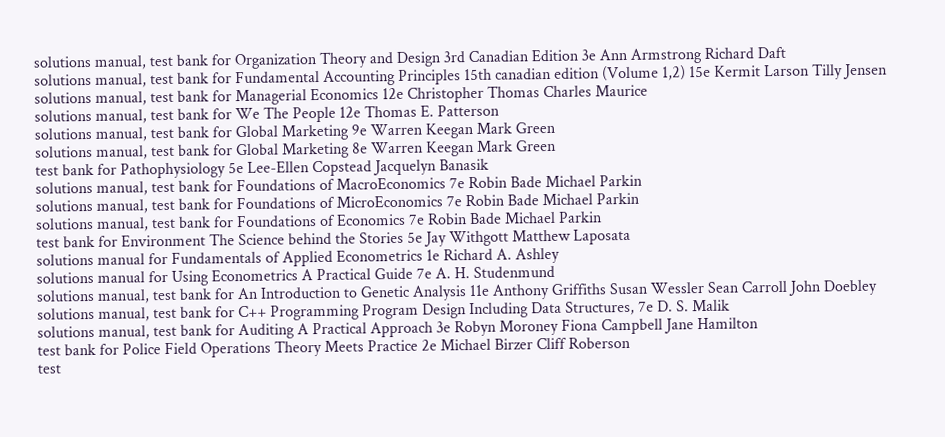solutions manual, test bank for Organization Theory and Design 3rd Canadian Edition 3e Ann Armstrong Richard Daft
solutions manual, test bank for Fundamental Accounting Principles 15th canadian edition (Volume 1,2) 15e Kermit Larson Tilly Jensen
solutions manual, test bank for Managerial Economics 12e Christopher Thomas Charles Maurice
solutions manual, test bank for We The People 12e Thomas E. Patterson
solutions manual, test bank for Global Marketing 9e Warren Keegan Mark Green
solutions manual, test bank for Global Marketing 8e Warren Keegan Mark Green
test bank for Pathophysiology 5e Lee-Ellen Copstead Jacquelyn Banasik
solutions manual, test bank for Foundations of MacroEconomics 7e Robin Bade Michael Parkin
solutions manual, test bank for Foundations of MicroEconomics 7e Robin Bade Michael Parkin
solutions manual, test bank for Foundations of Economics 7e Robin Bade Michael Parkin
test bank for Environment The Science behind the Stories 5e Jay Withgott Matthew Laposata
solutions manual for Fundamentals of Applied Econometrics 1e Richard A. Ashley
solutions manual for Using Econometrics A Practical Guide 7e A. H. Studenmund
solutions manual, test bank for An Introduction to Genetic Analysis 11e Anthony Griffiths Susan Wessler Sean Carroll John Doebley
solutions manual, test bank for C++ Programming Program Design Including Data Structures, 7e D. S. Malik
solutions manual, test bank for Auditing A Practical Approach 3e Robyn Moroney Fiona Campbell Jane Hamilton
test bank for Police Field Operations Theory Meets Practice 2e Michael Birzer Cliff Roberson
test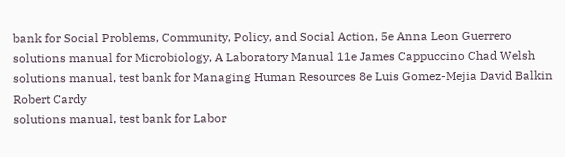bank for Social Problems, Community, Policy, and Social Action, 5e Anna Leon Guerrero
solutions manual for Microbiology, A Laboratory Manual 11e James Cappuccino Chad Welsh
solutions manual, test bank for Managing Human Resources 8e Luis Gomez-Mejia David Balkin Robert Cardy
solutions manual, test bank for Labor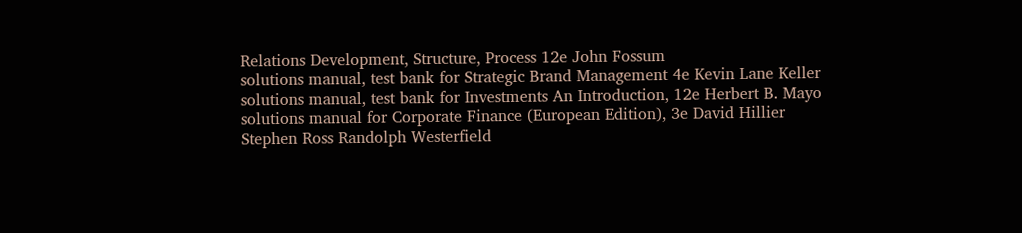Relations Development, Structure, Process 12e John Fossum
solutions manual, test bank for Strategic Brand Management 4e Kevin Lane Keller
solutions manual, test bank for Investments An Introduction, 12e Herbert B. Mayo
solutions manual for Corporate Finance (European Edition), 3e David Hillier Stephen Ross Randolph Westerfield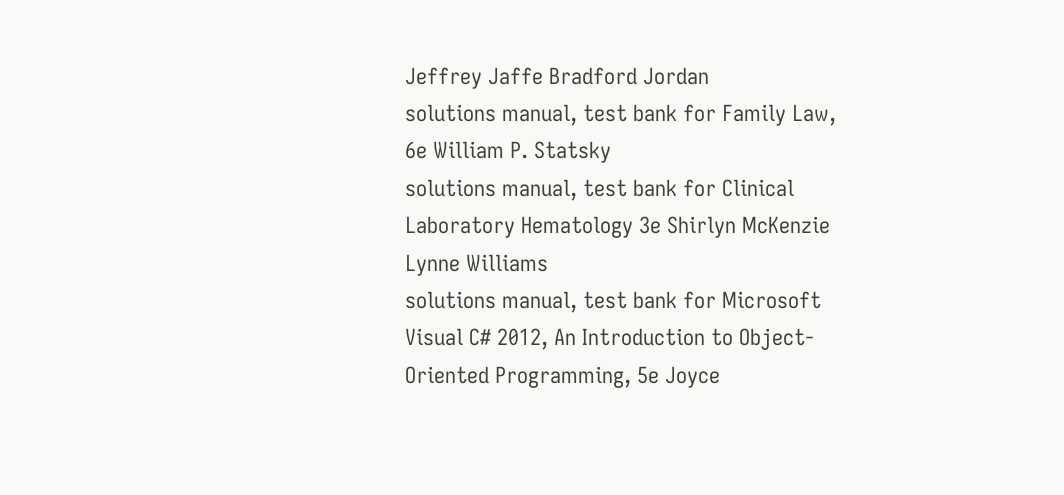Jeffrey Jaffe Bradford Jordan
solutions manual, test bank for Family Law, 6e William P. Statsky
solutions manual, test bank for Clinical Laboratory Hematology 3e Shirlyn McKenzie Lynne Williams
solutions manual, test bank for Microsoft Visual C# 2012, An Introduction to Object-Oriented Programming, 5e Joyce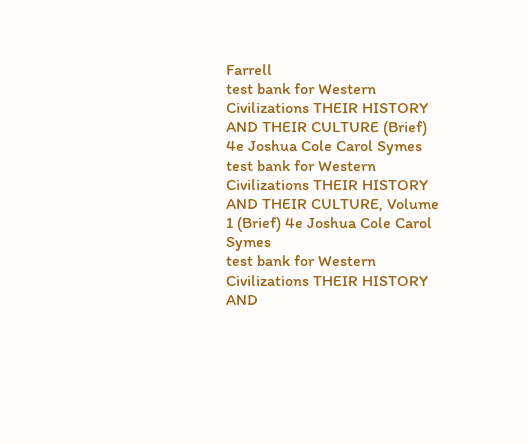Farrell
test bank for Western Civilizations THEIR HISTORY AND THEIR CULTURE (Brief) 4e Joshua Cole Carol Symes
test bank for Western Civilizations THEIR HISTORY AND THEIR CULTURE, Volume 1 (Brief) 4e Joshua Cole Carol Symes
test bank for Western Civilizations THEIR HISTORY AND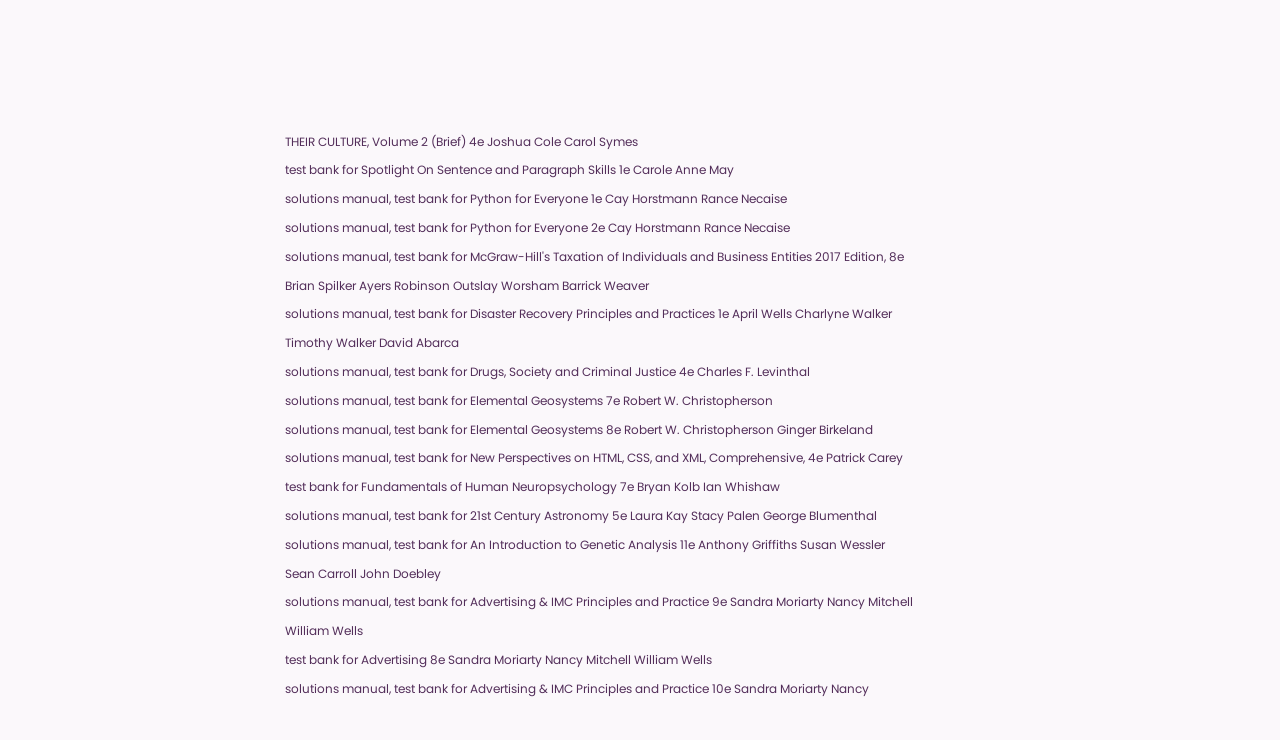THEIR CULTURE, Volume 2 (Brief) 4e Joshua Cole Carol Symes
test bank for Spotlight On Sentence and Paragraph Skills 1e Carole Anne May
solutions manual, test bank for Python for Everyone 1e Cay Horstmann Rance Necaise
solutions manual, test bank for Python for Everyone 2e Cay Horstmann Rance Necaise
solutions manual, test bank for McGraw-Hill's Taxation of Individuals and Business Entities 2017 Edition, 8e Brian Spilker Ayers Robinson Outslay Worsham Barrick Weaver
solutions manual, test bank for Disaster Recovery Principles and Practices 1e April Wells Charlyne Walker Timothy Walker David Abarca
solutions manual, test bank for Drugs, Society and Criminal Justice 4e Charles F. Levinthal
solutions manual, test bank for Elemental Geosystems 7e Robert W. Christopherson
solutions manual, test bank for Elemental Geosystems 8e Robert W. Christopherson Ginger Birkeland
solutions manual, test bank for New Perspectives on HTML, CSS, and XML, Comprehensive, 4e Patrick Carey
test bank for Fundamentals of Human Neuropsychology 7e Bryan Kolb Ian Whishaw
solutions manual, test bank for 21st Century Astronomy 5e Laura Kay Stacy Palen George Blumenthal
solutions manual, test bank for An Introduction to Genetic Analysis 11e Anthony Griffiths Susan Wessler Sean Carroll John Doebley
solutions manual, test bank for Advertising & IMC Principles and Practice 9e Sandra Moriarty Nancy Mitchell William Wells
test bank for Advertising 8e Sandra Moriarty Nancy Mitchell William Wells
solutions manual, test bank for Advertising & IMC Principles and Practice 10e Sandra Moriarty Nancy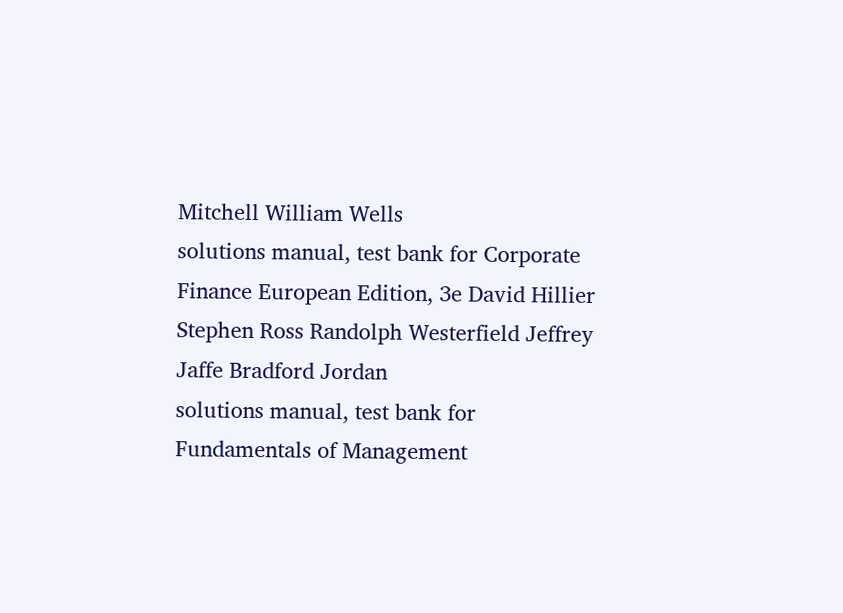Mitchell William Wells
solutions manual, test bank for Corporate Finance European Edition, 3e David Hillier Stephen Ross Randolph Westerfield Jeffrey Jaffe Bradford Jordan
solutions manual, test bank for Fundamentals of Management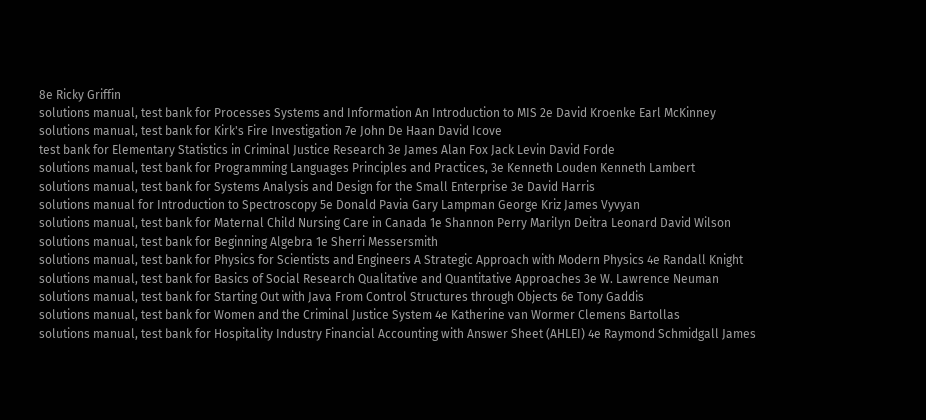8e Ricky Griffin
solutions manual, test bank for Processes Systems and Information An Introduction to MIS 2e David Kroenke Earl McKinney
solutions manual, test bank for Kirk's Fire Investigation 7e John De Haan David Icove
test bank for Elementary Statistics in Criminal Justice Research 3e James Alan Fox Jack Levin David Forde
solutions manual, test bank for Programming Languages Principles and Practices, 3e Kenneth Louden Kenneth Lambert
solutions manual, test bank for Systems Analysis and Design for the Small Enterprise 3e David Harris
solutions manual for Introduction to Spectroscopy 5e Donald Pavia Gary Lampman George Kriz James Vyvyan
solutions manual, test bank for Maternal Child Nursing Care in Canada 1e Shannon Perry Marilyn Deitra Leonard David Wilson
solutions manual, test bank for Beginning Algebra 1e Sherri Messersmith
solutions manual, test bank for Physics for Scientists and Engineers A Strategic Approach with Modern Physics 4e Randall Knight
solutions manual, test bank for Basics of Social Research Qualitative and Quantitative Approaches 3e W. Lawrence Neuman
solutions manual, test bank for Starting Out with Java From Control Structures through Objects 6e Tony Gaddis
solutions manual, test bank for Women and the Criminal Justice System 4e Katherine van Wormer Clemens Bartollas
solutions manual, test bank for Hospitality Industry Financial Accounting with Answer Sheet (AHLEI) 4e Raymond Schmidgall James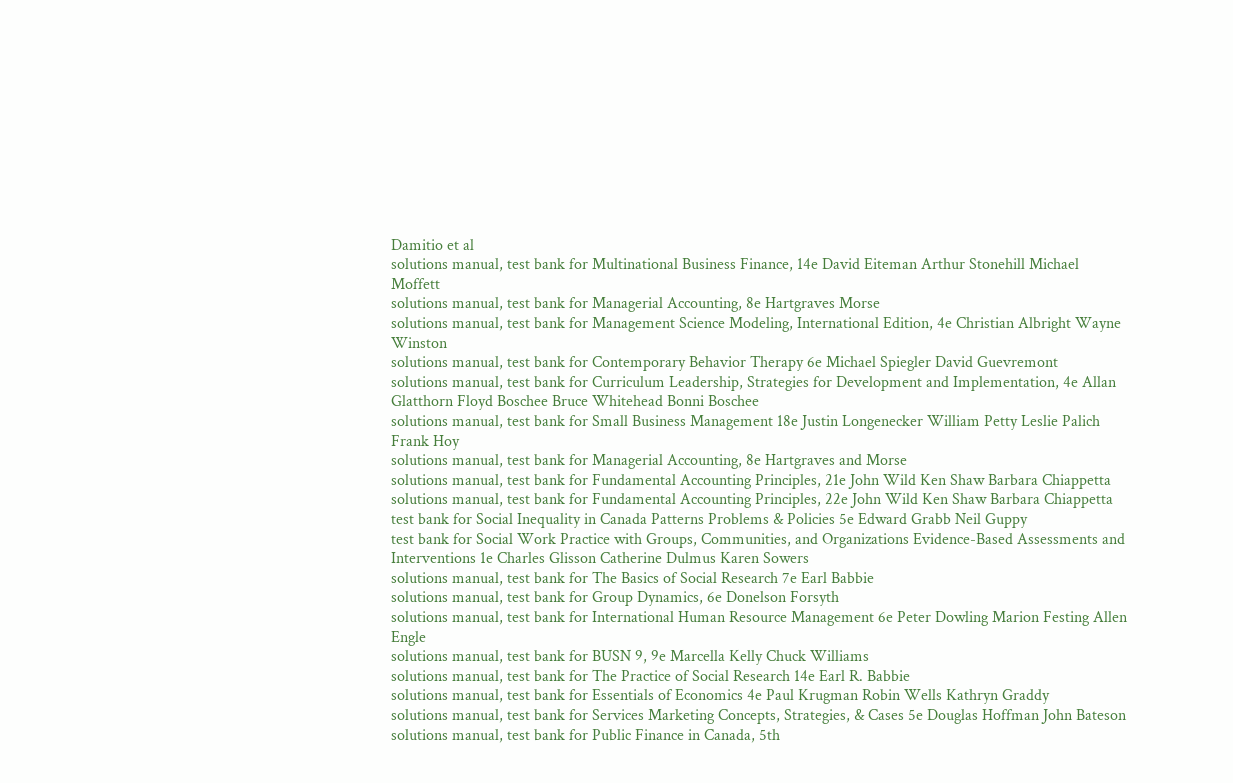Damitio et al
solutions manual, test bank for Multinational Business Finance, 14e David Eiteman Arthur Stonehill Michael Moffett
solutions manual, test bank for Managerial Accounting, 8e Hartgraves Morse
solutions manual, test bank for Management Science Modeling, International Edition, 4e Christian Albright Wayne Winston
solutions manual, test bank for Contemporary Behavior Therapy 6e Michael Spiegler David Guevremont
solutions manual, test bank for Curriculum Leadership, Strategies for Development and Implementation, 4e Allan Glatthorn Floyd Boschee Bruce Whitehead Bonni Boschee
solutions manual, test bank for Small Business Management 18e Justin Longenecker William Petty Leslie Palich Frank Hoy
solutions manual, test bank for Managerial Accounting, 8e Hartgraves and Morse
solutions manual, test bank for Fundamental Accounting Principles, 21e John Wild Ken Shaw Barbara Chiappetta
solutions manual, test bank for Fundamental Accounting Principles, 22e John Wild Ken Shaw Barbara Chiappetta
test bank for Social Inequality in Canada Patterns Problems & Policies 5e Edward Grabb Neil Guppy
test bank for Social Work Practice with Groups, Communities, and Organizations Evidence-Based Assessments and Interventions 1e Charles Glisson Catherine Dulmus Karen Sowers
solutions manual, test bank for The Basics of Social Research 7e Earl Babbie
solutions manual, test bank for Group Dynamics, 6e Donelson Forsyth
solutions manual, test bank for International Human Resource Management 6e Peter Dowling Marion Festing Allen Engle
solutions manual, test bank for BUSN 9, 9e Marcella Kelly Chuck Williams
solutions manual, test bank for The Practice of Social Research 14e Earl R. Babbie
solutions manual, test bank for Essentials of Economics 4e Paul Krugman Robin Wells Kathryn Graddy
solutions manual, test bank for Services Marketing Concepts, Strategies, & Cases 5e Douglas Hoffman John Bateson
solutions manual, test bank for Public Finance in Canada, 5th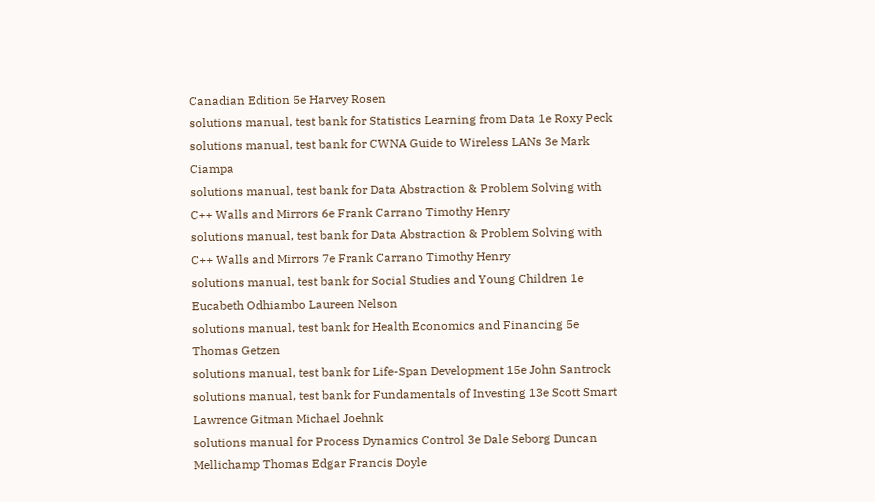Canadian Edition 5e Harvey Rosen
solutions manual, test bank for Statistics Learning from Data 1e Roxy Peck
solutions manual, test bank for CWNA Guide to Wireless LANs 3e Mark Ciampa
solutions manual, test bank for Data Abstraction & Problem Solving with C++ Walls and Mirrors 6e Frank Carrano Timothy Henry
solutions manual, test bank for Data Abstraction & Problem Solving with C++ Walls and Mirrors 7e Frank Carrano Timothy Henry
solutions manual, test bank for Social Studies and Young Children 1e Eucabeth Odhiambo Laureen Nelson
solutions manual, test bank for Health Economics and Financing 5e Thomas Getzen
solutions manual, test bank for Life-Span Development 15e John Santrock
solutions manual, test bank for Fundamentals of Investing 13e Scott Smart Lawrence Gitman Michael Joehnk
solutions manual for Process Dynamics Control 3e Dale Seborg Duncan Mellichamp Thomas Edgar Francis Doyle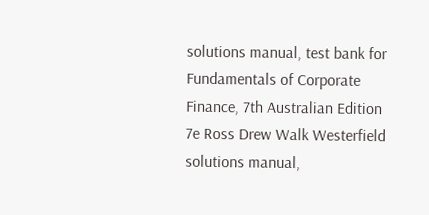solutions manual, test bank for Fundamentals of Corporate Finance, 7th Australian Edition 7e Ross Drew Walk Westerfield
solutions manual,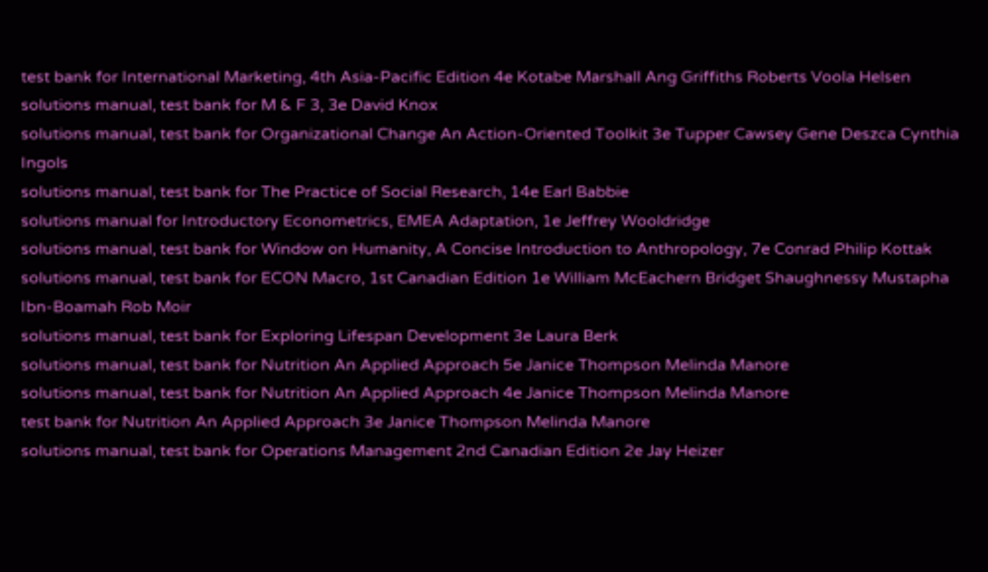test bank for International Marketing, 4th Asia-Pacific Edition 4e Kotabe Marshall Ang Griffiths Roberts Voola Helsen
solutions manual, test bank for M & F 3, 3e David Knox
solutions manual, test bank for Organizational Change An Action-Oriented Toolkit 3e Tupper Cawsey Gene Deszca Cynthia Ingols
solutions manual, test bank for The Practice of Social Research, 14e Earl Babbie
solutions manual for Introductory Econometrics, EMEA Adaptation, 1e Jeffrey Wooldridge
solutions manual, test bank for Window on Humanity, A Concise Introduction to Anthropology, 7e Conrad Philip Kottak
solutions manual, test bank for ECON Macro, 1st Canadian Edition 1e William McEachern Bridget Shaughnessy Mustapha Ibn-Boamah Rob Moir
solutions manual, test bank for Exploring Lifespan Development 3e Laura Berk
solutions manual, test bank for Nutrition An Applied Approach 5e Janice Thompson Melinda Manore
solutions manual, test bank for Nutrition An Applied Approach 4e Janice Thompson Melinda Manore
test bank for Nutrition An Applied Approach 3e Janice Thompson Melinda Manore
solutions manual, test bank for Operations Management 2nd Canadian Edition 2e Jay Heizer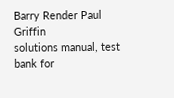Barry Render Paul Griffin
solutions manual, test bank for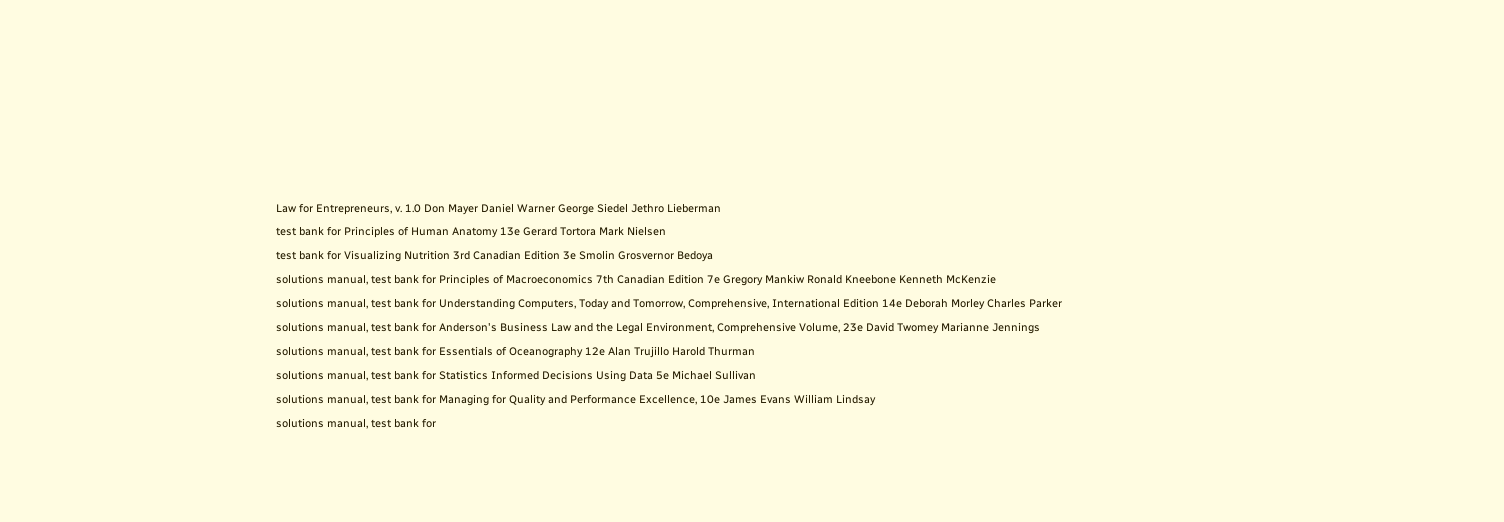Law for Entrepreneurs, v. 1.0 Don Mayer Daniel Warner George Siedel Jethro Lieberman
test bank for Principles of Human Anatomy 13e Gerard Tortora Mark Nielsen
test bank for Visualizing Nutrition 3rd Canadian Edition 3e Smolin Grosvernor Bedoya
solutions manual, test bank for Principles of Macroeconomics 7th Canadian Edition 7e Gregory Mankiw Ronald Kneebone Kenneth McKenzie
solutions manual, test bank for Understanding Computers, Today and Tomorrow, Comprehensive, International Edition 14e Deborah Morley Charles Parker
solutions manual, test bank for Anderson's Business Law and the Legal Environment, Comprehensive Volume, 23e David Twomey Marianne Jennings
solutions manual, test bank for Essentials of Oceanography 12e Alan Trujillo Harold Thurman
solutions manual, test bank for Statistics Informed Decisions Using Data 5e Michael Sullivan
solutions manual, test bank for Managing for Quality and Performance Excellence, 10e James Evans William Lindsay
solutions manual, test bank for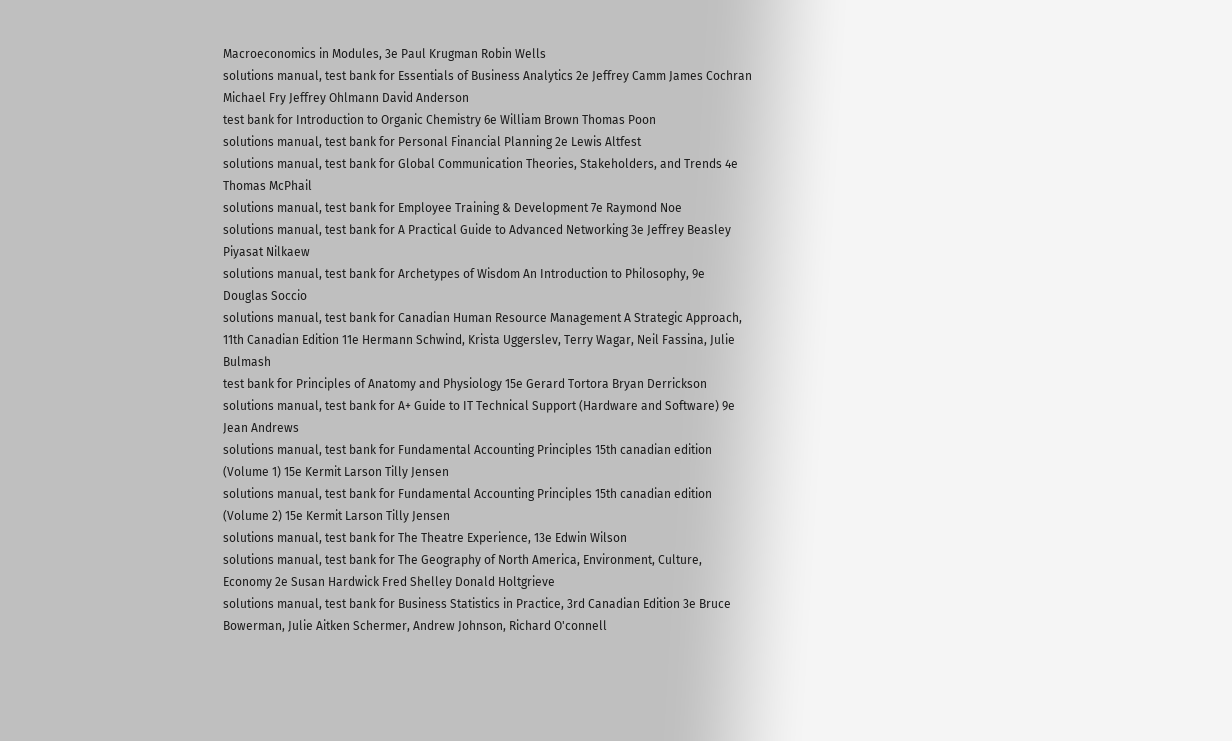Macroeconomics in Modules, 3e Paul Krugman Robin Wells
solutions manual, test bank for Essentials of Business Analytics 2e Jeffrey Camm James Cochran Michael Fry Jeffrey Ohlmann David Anderson
test bank for Introduction to Organic Chemistry 6e William Brown Thomas Poon
solutions manual, test bank for Personal Financial Planning 2e Lewis Altfest
solutions manual, test bank for Global Communication Theories, Stakeholders, and Trends 4e Thomas McPhail
solutions manual, test bank for Employee Training & Development 7e Raymond Noe
solutions manual, test bank for A Practical Guide to Advanced Networking 3e Jeffrey Beasley Piyasat Nilkaew
solutions manual, test bank for Archetypes of Wisdom An Introduction to Philosophy, 9e Douglas Soccio
solutions manual, test bank for Canadian Human Resource Management A Strategic Approach, 11th Canadian Edition 11e Hermann Schwind, Krista Uggerslev, Terry Wagar, Neil Fassina, Julie Bulmash
test bank for Principles of Anatomy and Physiology 15e Gerard Tortora Bryan Derrickson
solutions manual, test bank for A+ Guide to IT Technical Support (Hardware and Software) 9e Jean Andrews
solutions manual, test bank for Fundamental Accounting Principles 15th canadian edition (Volume 1) 15e Kermit Larson Tilly Jensen
solutions manual, test bank for Fundamental Accounting Principles 15th canadian edition (Volume 2) 15e Kermit Larson Tilly Jensen
solutions manual, test bank for The Theatre Experience, 13e Edwin Wilson
solutions manual, test bank for The Geography of North America, Environment, Culture, Economy 2e Susan Hardwick Fred Shelley Donald Holtgrieve
solutions manual, test bank for Business Statistics in Practice, 3rd Canadian Edition 3e Bruce Bowerman, Julie Aitken Schermer, Andrew Johnson, Richard O'connell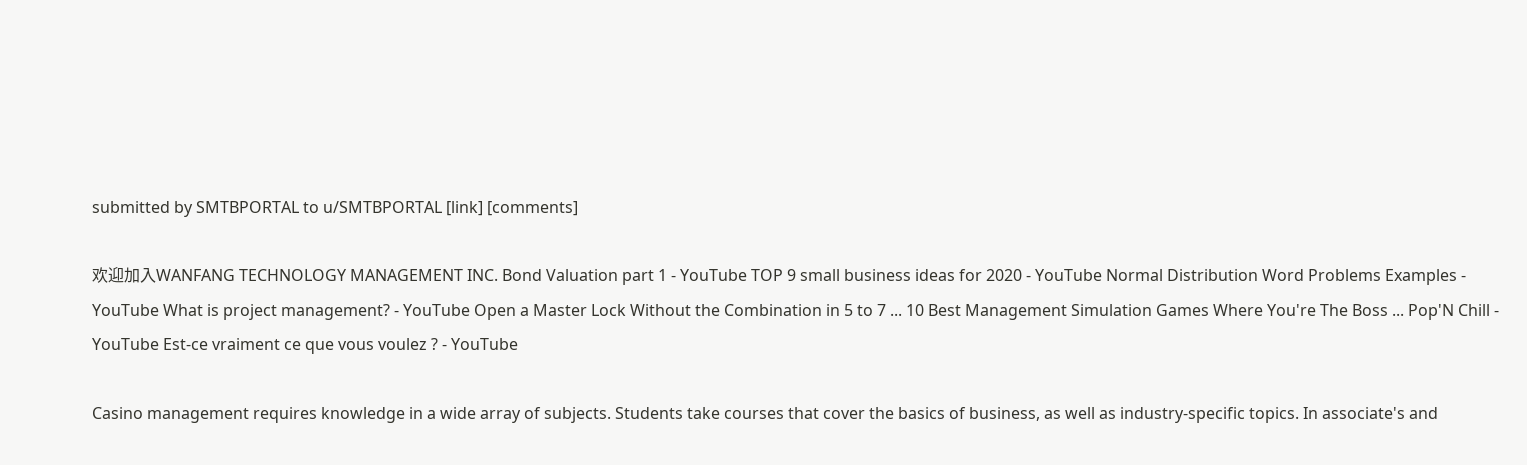submitted by SMTBPORTAL to u/SMTBPORTAL [link] [comments]

欢迎加入WANFANG TECHNOLOGY MANAGEMENT INC. Bond Valuation part 1 - YouTube TOP 9 small business ideas for 2020 - YouTube Normal Distribution Word Problems Examples - YouTube What is project management? - YouTube Open a Master Lock Without the Combination in 5 to 7 ... 10 Best Management Simulation Games Where You're The Boss ... Pop'N Chill - YouTube Est-ce vraiment ce que vous voulez ? - YouTube

Casino management requires knowledge in a wide array of subjects. Students take courses that cover the basics of business, as well as industry-specific topics. In associate's and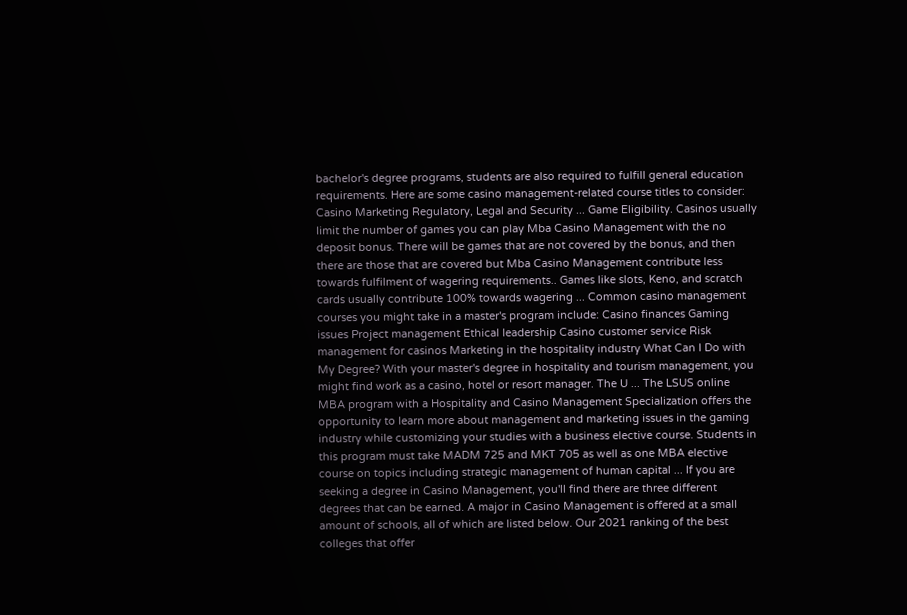bachelor's degree programs, students are also required to fulfill general education requirements. Here are some casino management-related course titles to consider: Casino Marketing Regulatory, Legal and Security ... Game Eligibility. Casinos usually limit the number of games you can play Mba Casino Management with the no deposit bonus. There will be games that are not covered by the bonus, and then there are those that are covered but Mba Casino Management contribute less towards fulfilment of wagering requirements.. Games like slots, Keno, and scratch cards usually contribute 100% towards wagering ... Common casino management courses you might take in a master's program include: Casino finances Gaming issues Project management Ethical leadership Casino customer service Risk management for casinos Marketing in the hospitality industry What Can I Do with My Degree? With your master's degree in hospitality and tourism management, you might find work as a casino, hotel or resort manager. The U ... The LSUS online MBA program with a Hospitality and Casino Management Specialization offers the opportunity to learn more about management and marketing issues in the gaming industry while customizing your studies with a business elective course. Students in this program must take MADM 725 and MKT 705 as well as one MBA elective course on topics including strategic management of human capital ... If you are seeking a degree in Casino Management, you'll find there are three different degrees that can be earned. A major in Casino Management is offered at a small amount of schools, all of which are listed below. Our 2021 ranking of the best colleges that offer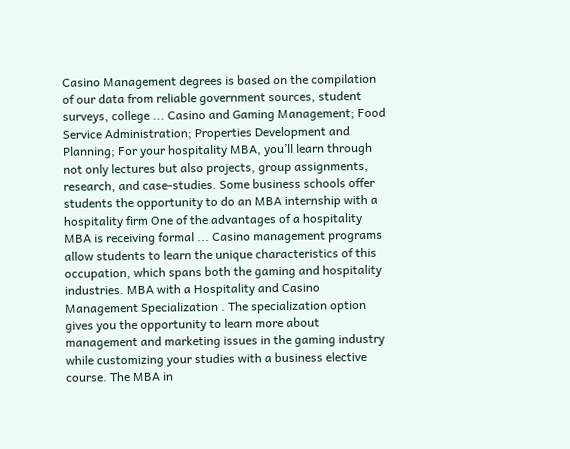Casino Management degrees is based on the compilation of our data from reliable government sources, student surveys, college ... Casino and Gaming Management; Food Service Administration; Properties Development and Planning; For your hospitality MBA, you’ll learn through not only lectures but also projects, group assignments, research, and case-studies. Some business schools offer students the opportunity to do an MBA internship with a hospitality firm One of the advantages of a hospitality MBA is receiving formal ... Casino management programs allow students to learn the unique characteristics of this occupation, which spans both the gaming and hospitality industries. MBA with a Hospitality and Casino Management Specialization . The specialization option gives you the opportunity to learn more about management and marketing issues in the gaming industry while customizing your studies with a business elective course. The MBA in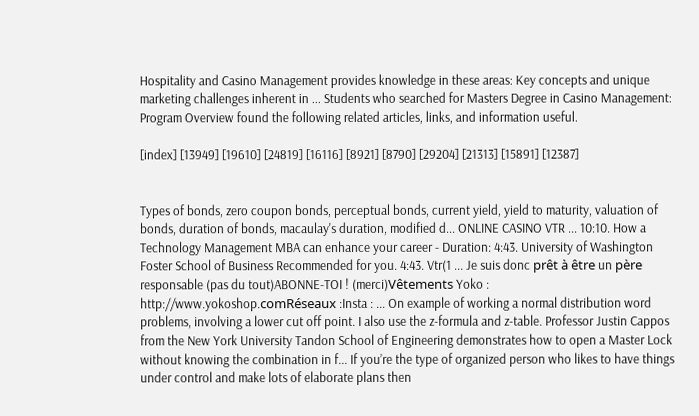Hospitality and Casino Management provides knowledge in these areas: Key concepts and unique marketing challenges inherent in ... Students who searched for Masters Degree in Casino Management: Program Overview found the following related articles, links, and information useful.

[index] [13949] [19610] [24819] [16116] [8921] [8790] [29204] [21313] [15891] [12387]


Types of bonds, zero coupon bonds, perceptual bonds, current yield, yield to maturity, valuation of bonds, duration of bonds, macaulay's duration, modified d... ONLINE CASINO VTR ... 10:10. How a Technology Management MBA can enhance your career - Duration: 4:43. University of Washington Foster School of Business Recommended for you. 4:43. Vtr(1 ... Je suis donc prêt à être un père responsable (pas du tout)ABONNE-TOI ! (merci)Vêtements Yoko : http://www.yokoshop.comRéseaux :Insta : ... On example of working a normal distribution word problems, involving a lower cut off point. I also use the z-formula and z-table. Professor Justin Cappos from the New York University Tandon School of Engineering demonstrates how to open a Master Lock without knowing the combination in f... If you’re the type of organized person who likes to have things under control and make lots of elaborate plans then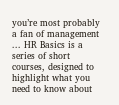you’re most probably a fan of management ... HR Basics is a series of short courses, designed to highlight what you need to know about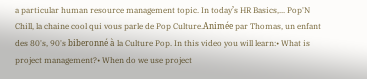a particular human resource management topic. In today’s HR Basics,... Pop'N Chill, la chaine cool qui vous parle de Pop Culture.Animée par Thomas, un enfant des 80's, 90's biberonné à la Culture Pop. In this video you will learn:• What is project management?• When do we use project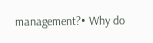management?• Why do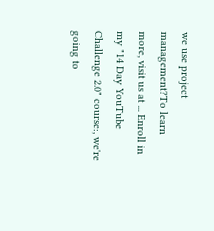we use project management?To learn more, visit us at ... Enroll in my "14 Day YouTube Challenge 2.0" course:, we're going to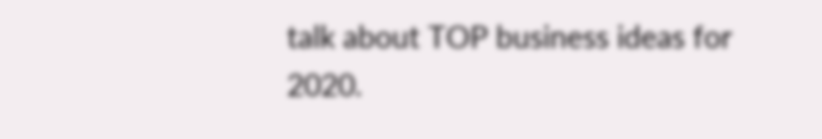talk about TOP business ideas for 2020.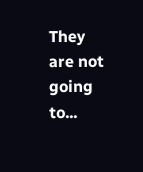They are not going to...